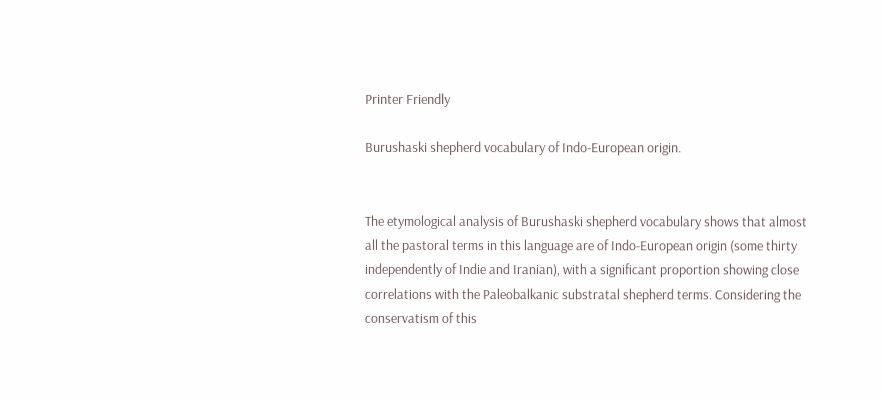Printer Friendly

Burushaski shepherd vocabulary of Indo-European origin.


The etymological analysis of Burushaski shepherd vocabulary shows that almost all the pastoral terms in this language are of Indo-European origin (some thirty independently of Indie and Iranian), with a significant proportion showing close correlations with the Paleobalkanic substratal shepherd terms. Considering the conservatism of this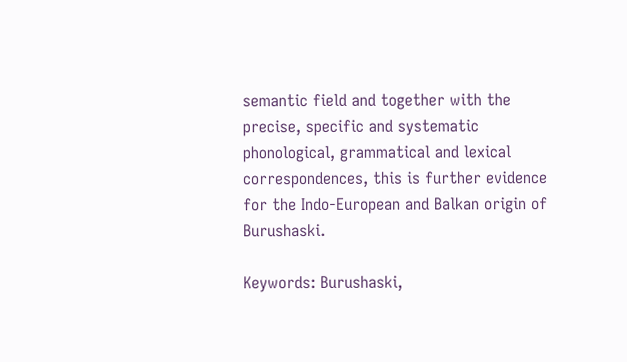semantic field and together with the precise, specific and systematic phonological, grammatical and lexical correspondences, this is further evidence for the Indo-European and Balkan origin of Burushaski.

Keywords: Burushaski,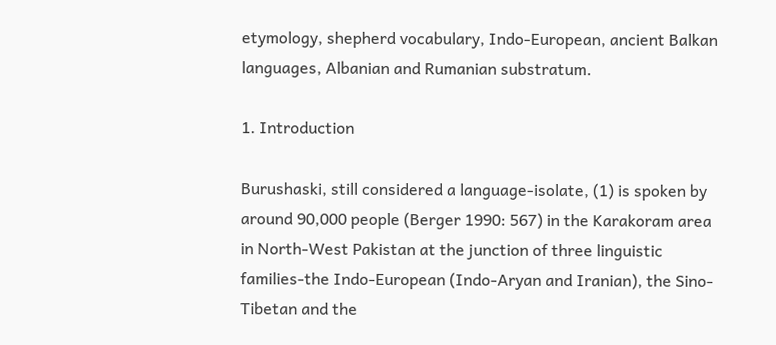etymology, shepherd vocabulary, Indo-European, ancient Balkan languages, Albanian and Rumanian substratum.

1. Introduction

Burushaski, still considered a language-isolate, (1) is spoken by around 90,000 people (Berger 1990: 567) in the Karakoram area in North-West Pakistan at the junction of three linguistic families-the Indo-European (Indo-Aryan and Iranian), the Sino-Tibetan and the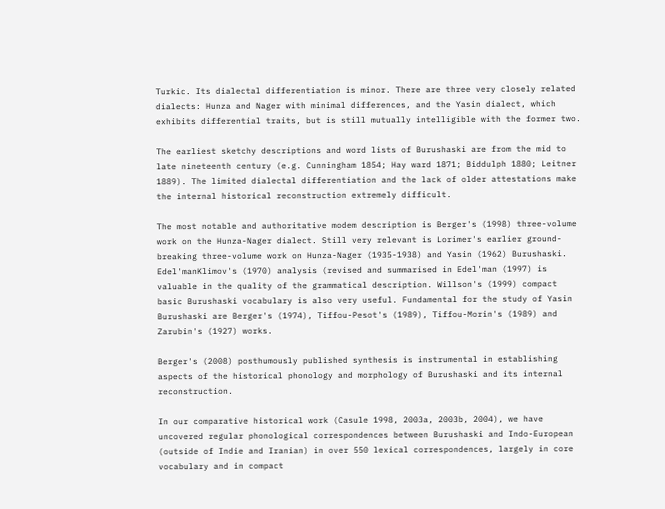Turkic. Its dialectal differentiation is minor. There are three very closely related dialects: Hunza and Nager with minimal differences, and the Yasin dialect, which exhibits differential traits, but is still mutually intelligible with the former two.

The earliest sketchy descriptions and word lists of Burushaski are from the mid to late nineteenth century (e.g. Cunningham 1854; Hay ward 1871; Biddulph 1880; Leitner 1889). The limited dialectal differentiation and the lack of older attestations make the internal historical reconstruction extremely difficult.

The most notable and authoritative modem description is Berger's (1998) three-volume work on the Hunza-Nager dialect. Still very relevant is Lorimer's earlier ground-breaking three-volume work on Hunza-Nager (1935-1938) and Yasin (1962) Burushaski. Edel'manKlimov's (1970) analysis (revised and summarised in Edel'man (1997) is valuable in the quality of the grammatical description. Willson's (1999) compact basic Burushaski vocabulary is also very useful. Fundamental for the study of Yasin Burushaski are Berger's (1974), Tiffou-Pesot's (1989), Tiffou-Morin's (1989) and Zarubin's (1927) works.

Berger's (2008) posthumously published synthesis is instrumental in establishing aspects of the historical phonology and morphology of Burushaski and its internal reconstruction.

In our comparative historical work (Casule 1998, 2003a, 2003b, 2004), we have uncovered regular phonological correspondences between Burushaski and Indo-European (outside of Indie and Iranian) in over 550 lexical correspondences, largely in core vocabulary and in compact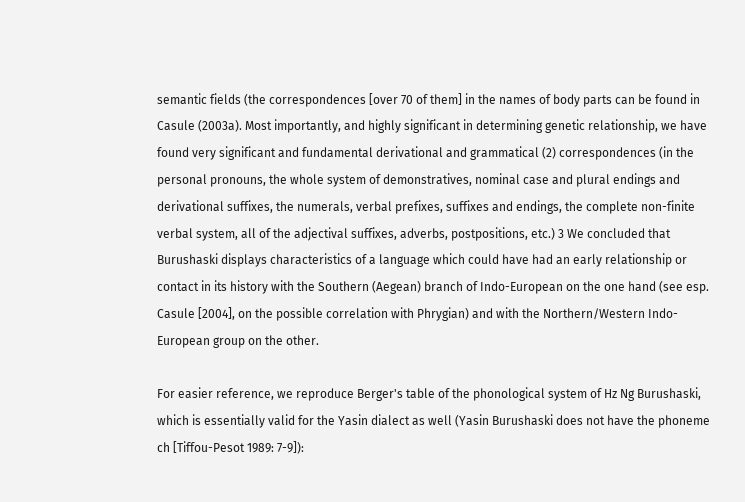semantic fields (the correspondences [over 70 of them] in the names of body parts can be found in Casule (2003a). Most importantly, and highly significant in determining genetic relationship, we have found very significant and fundamental derivational and grammatical (2) correspondences (in the personal pronouns, the whole system of demonstratives, nominal case and plural endings and derivational suffixes, the numerals, verbal prefixes, suffixes and endings, the complete non-finite verbal system, all of the adjectival suffixes, adverbs, postpositions, etc.) 3 We concluded that Burushaski displays characteristics of a language which could have had an early relationship or contact in its history with the Southern (Aegean) branch of Indo-European on the one hand (see esp. Casule [2004], on the possible correlation with Phrygian) and with the Northern/Western Indo-European group on the other.

For easier reference, we reproduce Berger's table of the phonological system of Hz Ng Burushaski, which is essentially valid for the Yasin dialect as well (Yasin Burushaski does not have the phoneme ch [Tiffou-Pesot 1989: 7-9]):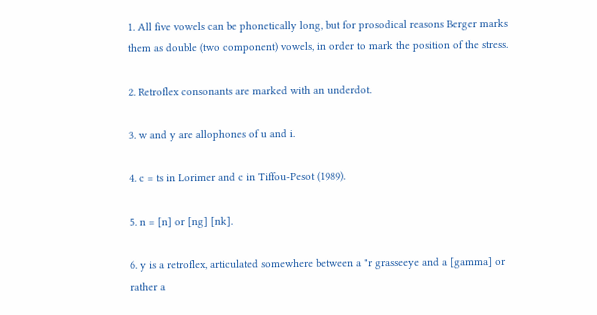1. All five vowels can be phonetically long, but for prosodical reasons Berger marks them as double (two component) vowels, in order to mark the position of the stress.

2. Retroflex consonants are marked with an underdot.

3. w and y are allophones of u and i.

4. c = ts in Lorimer and c in Tiffou-Pesot (1989).

5. n = [n] or [ng] [nk].

6. y is a retroflex, articulated somewhere between a "r grasseeye and a [gamma] or rather a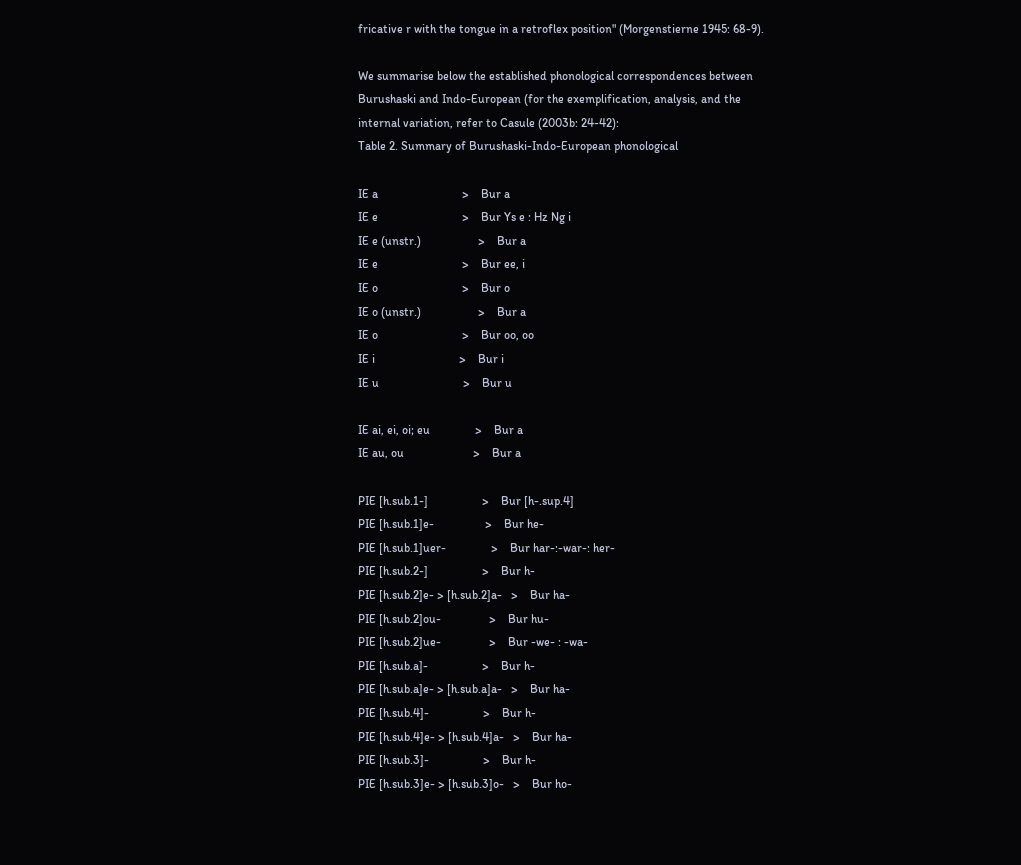fricative r with the tongue in a retroflex position" (Morgenstierne 1945: 68-9).

We summarise below the established phonological correspondences between Burushaski and Indo-European (for the exemplification, analysis, and the internal variation, refer to Casule (2003b: 24-42):
Table 2. Summary of Burushaski-Indo-European phonological

IE a                            >    Bur a
IE e                            >    Bur Ys e : Hz Ng i
IE e (unstr.)                   >    Bur a
IE e                            >    Bur ee, i
IE o                            >    Bur o
IE o (unstr.)                   >    Bur a
IE o                            >    Bur oo, oo
IE i                            >    Bur i
IE u                            >    Bur u

IE ai, ei, oi; eu               >    Bur a
IE au, ou                       >    Bur a

PIE [h.sub.1-]                  >    Bur [h-.sup.4]
PIE [h.sub.1]e-                 >    Bur he-
PIE [h.sub.1]uer-               >    Bur har-:-war-: her-
PIE [h.sub.2-]                  >    Bur h-
PIE [h.sub.2]e- > [h.sub.2]a-   >    Bur ha-
PIE [h.sub.2]ou-                >    Bur hu-
PIE [h.sub.2]ue-                >    Bur -we- : -wa-
PIE [h.sub.a]-                  >    Bur h-
PIE [h.sub.a]e- > [h.sub.a]a-   >    Bur ha-
PIE [h.sub.4]-                  >    Bur h-
PIE [h.sub.4]e- > [h.sub.4]a-   >    Bur ha-
PIE [h.sub.3]-                  >    Bur h-
PIE [h.sub.3]e- > [h.sub.3]o-   >    Bur ho-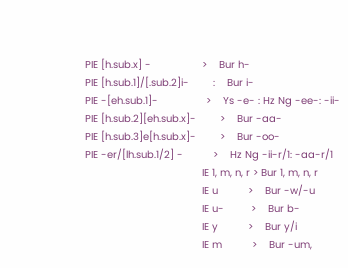PIE [h.sub.x] -                 >    Bur h-
PIE [h.sub.1]/[.sub.2]i-        :    Bur i-
PIE -[eh.sub.1]-                >    Ys -e- : Hz Ng -ee-: -ii-
PIE [h.sub.2][eh.sub.x]-        >    Bur -aa-
PIE [h.sub.3]e[h.sub.x]-        >    Bur -oo-
PIE -er/[lh.sub.1/2] -          >    Hz Ng -ii-r/1: -aa-r/1
                                       IE 1, m, n, r > Bur 1, m, n, r
                                       IE u          >    Bur -w/-u
                                       IE u-         >    Bur b-
                                       IE y          >    Bur y/i
                                       IE m          >    Bur -um,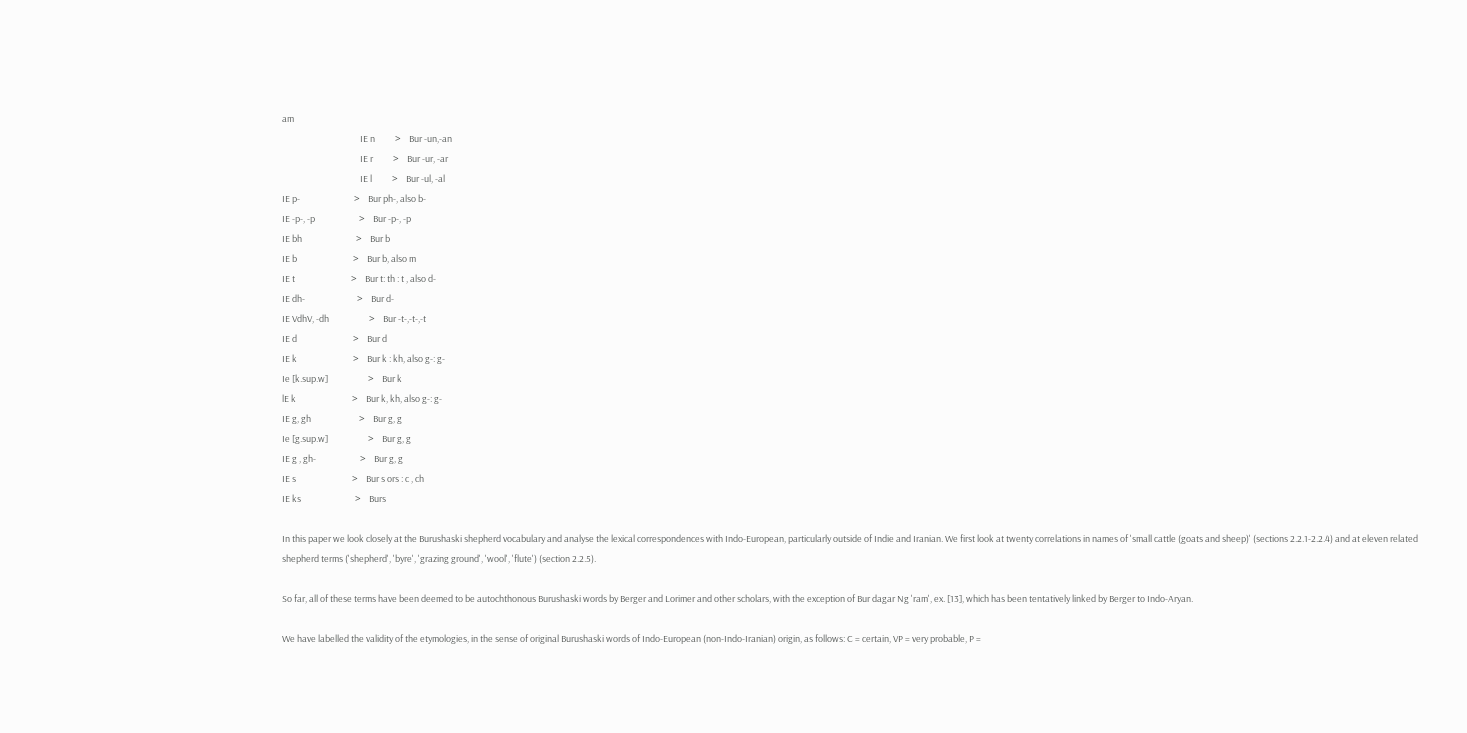am
                                       IE n          >    Bur -un,-an
                                       IE r          >    Bur -ur, -ar
                                       IE l          >    Bur -ul, -al
IE p-                           >    Bur ph-, also b-
IE -p-, -p                      >    Bur -p-, -p
IE bh                           >    Bur b
IE b                            >    Bur b, also m
IE t                            >    Bur t: th : t , also d-
IE dh-                          >    Bur d-
IE VdhV, -dh                    >    Bur -t-,-t-,-t
IE d                            >    Bur d
IE k                            >    Bur k : kh, also g-: g-
Ie [k.sup.w]                    >    Bur k
lE k                            >    Bur k, kh, also g-: g-
IE g, gh                        >    Bur g, g
Ie [g.sup.w]                    >    Bur g, g
IE g , gh-                      >    Bur g, g
IE s                            >    Bur s ors : c , ch
IE ks                           >    Burs

In this paper we look closely at the Burushaski shepherd vocabulary and analyse the lexical correspondences with Indo-European, particularly outside of Indie and Iranian. We first look at twenty correlations in names of 'small cattle (goats and sheep)' (sections 2.2.1-2.2.4) and at eleven related shepherd terms ('shepherd', 'byre', 'grazing ground', 'wool', 'flute') (section 2.2.5).

So far, all of these terms have been deemed to be autochthonous Burushaski words by Berger and Lorimer and other scholars, with the exception of Bur dagar Ng 'ram', ex. [13], which has been tentatively linked by Berger to Indo-Aryan.

We have labelled the validity of the etymologies, in the sense of original Burushaski words of Indo-European (non-Indo-Iranian) origin, as follows: C = certain, VP = very probable, P =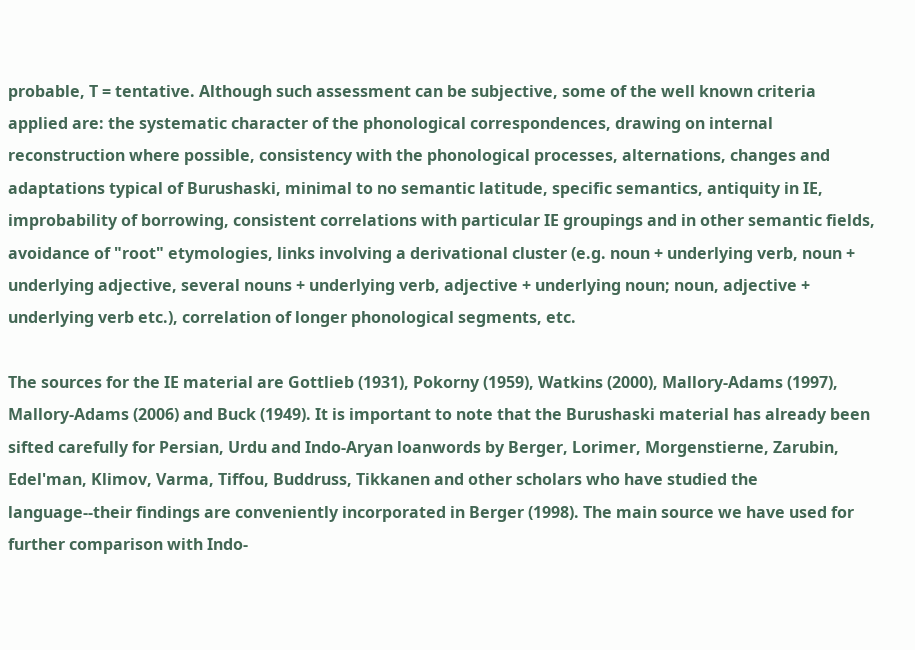probable, T = tentative. Although such assessment can be subjective, some of the well known criteria applied are: the systematic character of the phonological correspondences, drawing on internal reconstruction where possible, consistency with the phonological processes, alternations, changes and adaptations typical of Burushaski, minimal to no semantic latitude, specific semantics, antiquity in IE, improbability of borrowing, consistent correlations with particular IE groupings and in other semantic fields, avoidance of "root" etymologies, links involving a derivational cluster (e.g. noun + underlying verb, noun + underlying adjective, several nouns + underlying verb, adjective + underlying noun; noun, adjective + underlying verb etc.), correlation of longer phonological segments, etc.

The sources for the IE material are Gottlieb (1931), Pokorny (1959), Watkins (2000), Mallory-Adams (1997), Mallory-Adams (2006) and Buck (1949). It is important to note that the Burushaski material has already been sifted carefully for Persian, Urdu and Indo-Aryan loanwords by Berger, Lorimer, Morgenstierne, Zarubin, Edel'man, Klimov, Varma, Tiffou, Buddruss, Tikkanen and other scholars who have studied the language--their findings are conveniently incorporated in Berger (1998). The main source we have used for further comparison with Indo-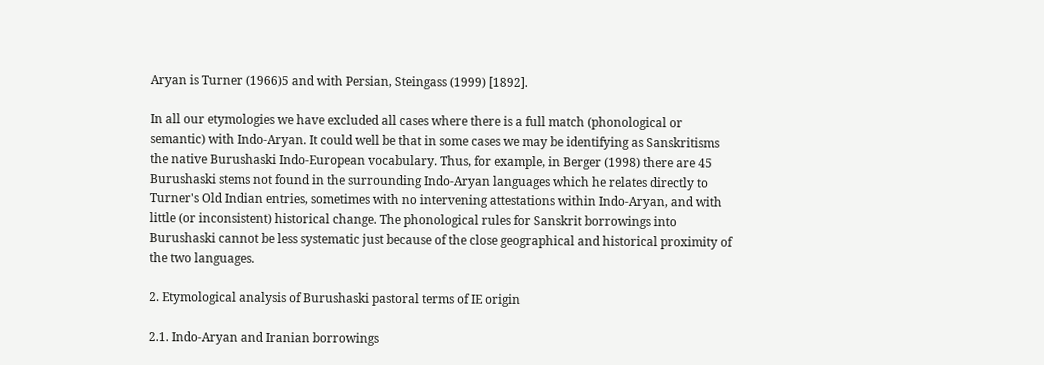Aryan is Turner (1966)5 and with Persian, Steingass (1999) [1892].

In all our etymologies we have excluded all cases where there is a full match (phonological or semantic) with Indo-Aryan. It could well be that in some cases we may be identifying as Sanskritisms the native Burushaski Indo-European vocabulary. Thus, for example, in Berger (1998) there are 45 Burushaski stems not found in the surrounding Indo-Aryan languages which he relates directly to Turner's Old Indian entries, sometimes with no intervening attestations within Indo-Aryan, and with little (or inconsistent) historical change. The phonological rules for Sanskrit borrowings into Burushaski cannot be less systematic just because of the close geographical and historical proximity of the two languages.

2. Etymological analysis of Burushaski pastoral terms of IE origin

2.1. Indo-Aryan and Iranian borrowings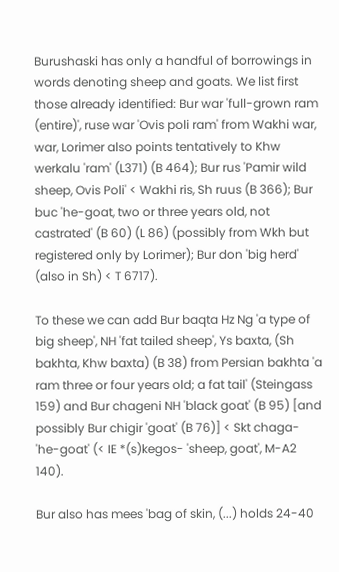Burushaski has only a handful of borrowings in words denoting sheep and goats. We list first those already identified: Bur war 'full-grown ram (entire)', ruse war 'Ovis poli ram' from Wakhi war, war, Lorimer also points tentatively to Khw werkalu 'ram' (L371) (B 464); Bur rus 'Pamir wild sheep, Ovis Poli' < Wakhi ris, Sh ruus (B 366); Bur buc 'he-goat, two or three years old, not castrated' (B 60) (L 86) (possibly from Wkh but registered only by Lorimer); Bur don 'big herd' (also in Sh) < T 6717).

To these we can add Bur baqta Hz Ng 'a type of big sheep', NH 'fat tailed sheep', Ys baxta, (Sh bakhta, Khw baxta) (B 38) from Persian bakhta 'a ram three or four years old; a fat tail' (Steingass 159) and Bur chageni NH 'black goat' (B 95) [and possibly Bur chigir 'goat' (B 76)] < Skt chaga- 'he-goat' (< IE *(s)kegos- 'sheep, goat', M-A2 140).

Bur also has mees 'bag of skin, (...) holds 24-40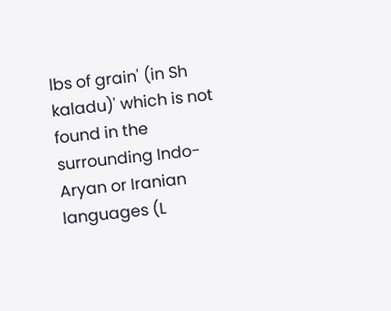lbs of grain' (in Sh kaladu)' which is not found in the surrounding Indo-Aryan or Iranian languages (L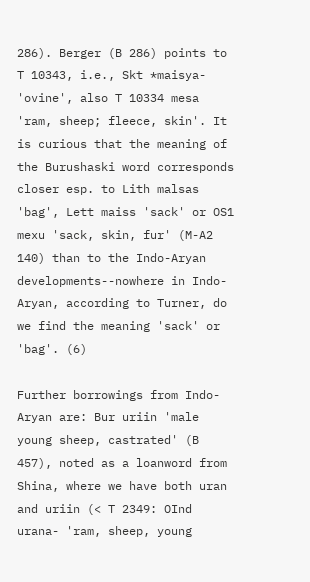286). Berger (B 286) points to T 10343, i.e., Skt *maisya- 'ovine', also T 10334 mesa 'ram, sheep; fleece, skin'. It is curious that the meaning of the Burushaski word corresponds closer esp. to Lith malsas 'bag', Lett maiss 'sack' or OS1 mexu 'sack, skin, fur' (M-A2 140) than to the Indo-Aryan developments--nowhere in Indo-Aryan, according to Turner, do we find the meaning 'sack' or 'bag'. (6)

Further borrowings from Indo-Aryan are: Bur uriin 'male young sheep, castrated' (B 457), noted as a loanword from Shina, where we have both uran and uriin (< T 2349: OInd urana- 'ram, sheep, young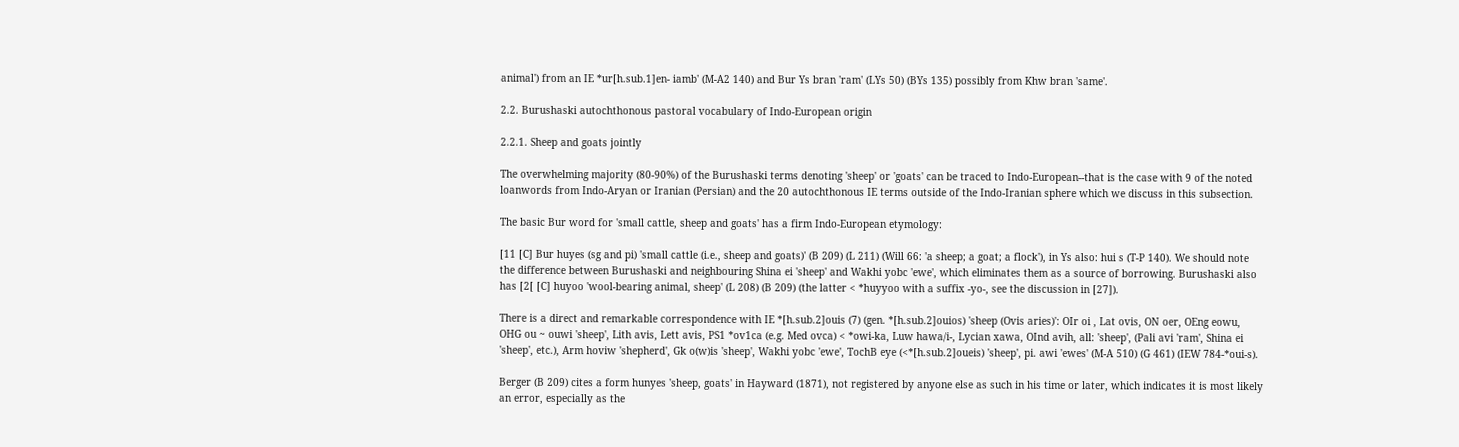animal') from an IE *ur[h.sub.1]en- iamb' (M-A2 140) and Bur Ys bran 'ram' (LYs 50) (BYs 135) possibly from Khw bran 'same'.

2.2. Burushaski autochthonous pastoral vocabulary of Indo-European origin

2.2.1. Sheep and goats jointly

The overwhelming majority (80-90%) of the Burushaski terms denoting 'sheep' or 'goats' can be traced to Indo-European--that is the case with 9 of the noted loanwords from Indo-Aryan or Iranian (Persian) and the 20 autochthonous IE terms outside of the Indo-Iranian sphere which we discuss in this subsection.

The basic Bur word for 'small cattle, sheep and goats' has a firm Indo-European etymology:

[11 [C] Bur huyes (sg and pi) 'small cattle (i.e., sheep and goats)' (B 209) (L 211) (Will 66: 'a sheep; a goat; a flock'), in Ys also: hui s (T-P 140). We should note the difference between Burushaski and neighbouring Shina ei 'sheep' and Wakhi yobc 'ewe', which eliminates them as a source of borrowing. Burushaski also has [2[ [C] huyoo 'wool-bearing animal, sheep' (L 208) (B 209) (the latter < *huyyoo with a suffix -yo-, see the discussion in [27]).

There is a direct and remarkable correspondence with IE *[h.sub.2]ouis (7) (gen. *[h.sub.2]ouios) 'sheep (Ovis aries)': OIr oi , Lat ovis, ON oer, OEng eowu, OHG ou ~ ouwi 'sheep', Lith avis, Lett avis, PS1 *ov1ca (e.g. Med ovca) < *owi-ka, Luw hawa/i-, Lycian xawa, OInd avih, all: 'sheep', (Pali avi 'ram', Shina ei 'sheep', etc.), Arm hoviw 'shepherd', Gk o(w)is 'sheep', Wakhi yobc 'ewe', TochB eye (<*[h.sub.2]oueis) 'sheep', pi. awi 'ewes' (M-A 510) (G 461) (IEW 784-*oui-s).

Berger (B 209) cites a form hunyes 'sheep, goats' in Hayward (1871), not registered by anyone else as such in his time or later, which indicates it is most likely an error, especially as the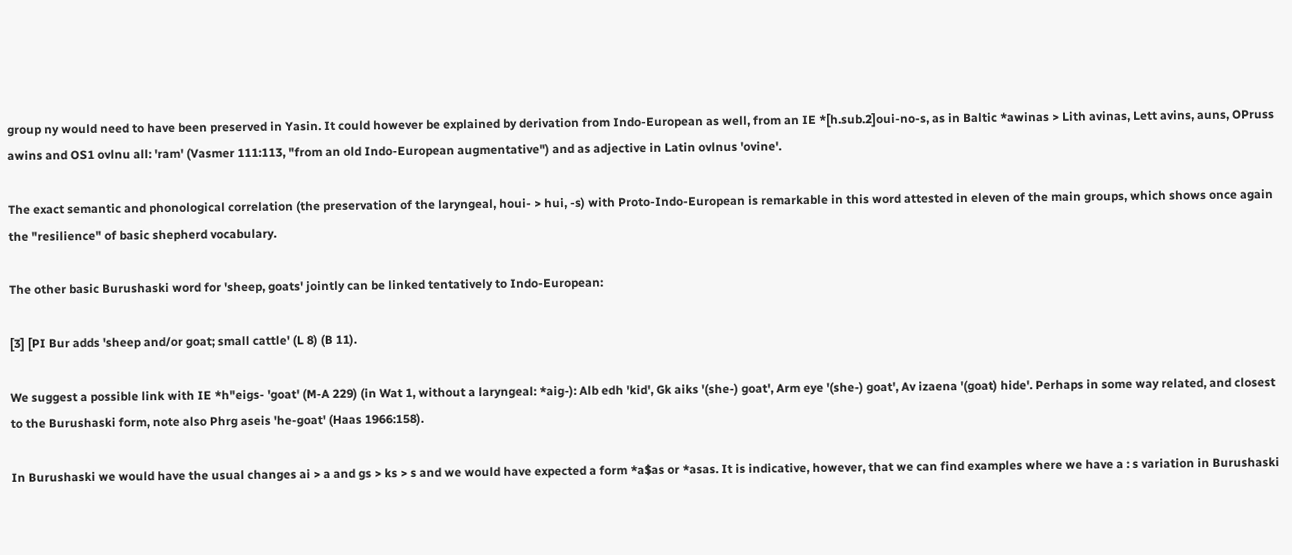group ny would need to have been preserved in Yasin. It could however be explained by derivation from Indo-European as well, from an IE *[h.sub.2]oui-no-s, as in Baltic *awinas > Lith avinas, Lett avins, auns, OPruss awins and OS1 ovlnu all: 'ram' (Vasmer 111:113, "from an old Indo-European augmentative") and as adjective in Latin ovlnus 'ovine'.

The exact semantic and phonological correlation (the preservation of the laryngeal, houi- > hui, -s) with Proto-Indo-European is remarkable in this word attested in eleven of the main groups, which shows once again the "resilience" of basic shepherd vocabulary.

The other basic Burushaski word for 'sheep, goats' jointly can be linked tentatively to Indo-European:

[3] [PI Bur adds 'sheep and/or goat; small cattle' (L 8) (B 11).

We suggest a possible link with IE *h"eigs- 'goat' (M-A 229) (in Wat 1, without a laryngeal: *aig-): Alb edh 'kid', Gk aiks '(she-) goat', Arm eye '(she-) goat', Av izaena '(goat) hide'. Perhaps in some way related, and closest to the Burushaski form, note also Phrg aseis 'he-goat' (Haas 1966:158).

In Burushaski we would have the usual changes ai > a and gs > ks > s and we would have expected a form *a$as or *asas. It is indicative, however, that we can find examples where we have a : s variation in Burushaski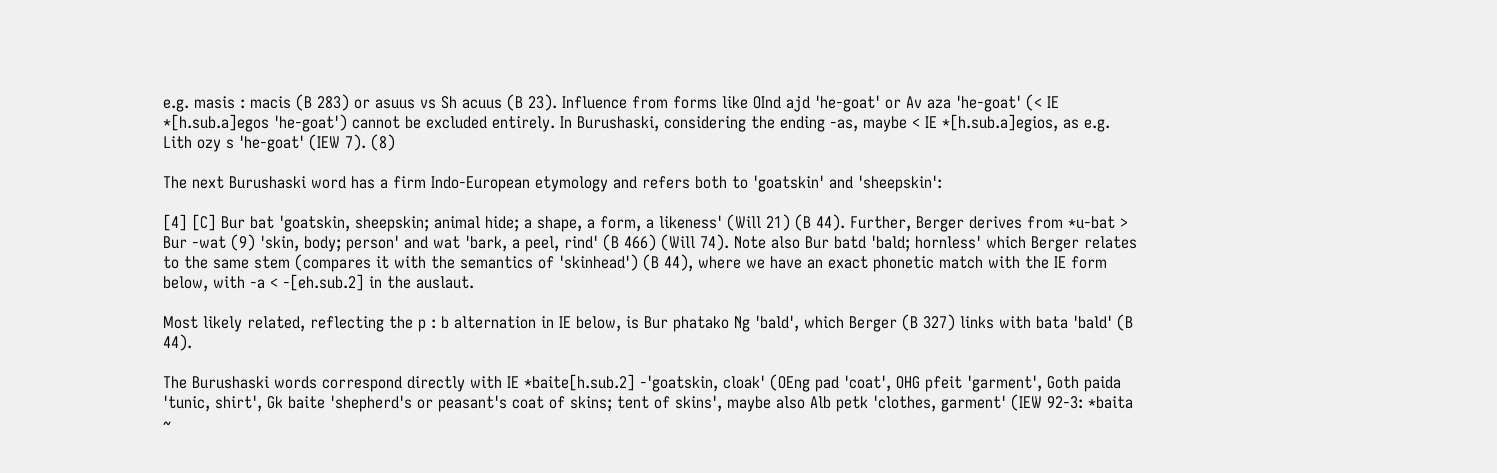e.g. masis : macis (B 283) or asuus vs Sh acuus (B 23). Influence from forms like OInd ajd 'he-goat' or Av aza 'he-goat' (< IE *[h.sub.a]egos 'he-goat') cannot be excluded entirely. In Burushaski, considering the ending -as, maybe < IE *[h.sub.a]egios, as e.g. Lith ozy s 'he-goat' (IEW 7). (8)

The next Burushaski word has a firm Indo-European etymology and refers both to 'goatskin' and 'sheepskin':

[4] [C] Bur bat 'goatskin, sheepskin; animal hide; a shape, a form, a likeness' (Will 21) (B 44). Further, Berger derives from *u-bat > Bur -wat (9) 'skin, body; person' and wat 'bark, a peel, rind' (B 466) (Will 74). Note also Bur batd 'bald; hornless' which Berger relates to the same stem (compares it with the semantics of 'skinhead') (B 44), where we have an exact phonetic match with the IE form below, with -a < -[eh.sub.2] in the auslaut.

Most likely related, reflecting the p : b alternation in IE below, is Bur phatako Ng 'bald', which Berger (B 327) links with bata 'bald' (B 44).

The Burushaski words correspond directly with IE *baite[h.sub.2] -'goatskin, cloak' (OEng pad 'coat', OHG pfeit 'garment', Goth paida 'tunic, shirt', Gk baite 'shepherd's or peasant's coat of skins; tent of skins', maybe also Alb petk 'clothes, garment' (IEW 92-3: *baita ~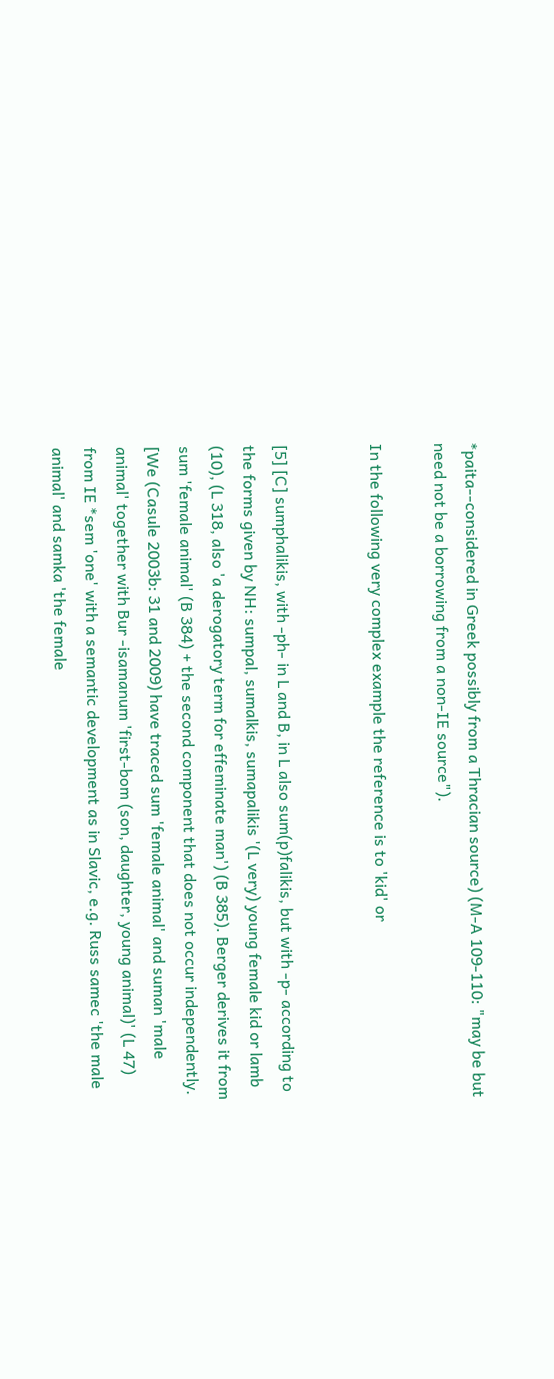*paita--considered in Greek possibly from a Thracian source) (M-A 109-110: "may be but need not be a borrowing from a non-IE source").

In the following very complex example the reference is to 'kid' or


[5] [C] sumphalikis, with -ph- in L and B, in L also sum(p)falikis, but with -p- according to the forms given by NH: sumpal, sumalkis, sumapalikis '(L very) young female kid or lamb (10), (L 318, also 'a derogatory term for effeminate man') (B 385). Berger derives it from sum 'female animal' (B 384) + the second component that does not occur independently. [We (Casule 2003b: 31 and 2009) have traced sum 'female animal' and suman 'male animal' together with Bur -isamanum 'first-bom (son, daughter, young animal)' (L 47) from IE *sem 'one' with a semantic development as in Slavic, e.g. Russ samec 'the male animal' and samka 'the female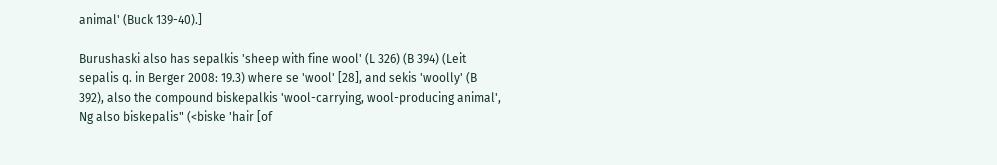animal' (Buck 139-40).]

Burushaski also has sepalkis 'sheep with fine wool' (L 326) (B 394) (Leit sepalis q. in Berger 2008: 19.3) where se 'wool' [28], and sekis 'woolly' (B 392), also the compound biskepalkis 'wool-carrying, wool-producing animal', Ng also biskepalis" (<biske 'hair [of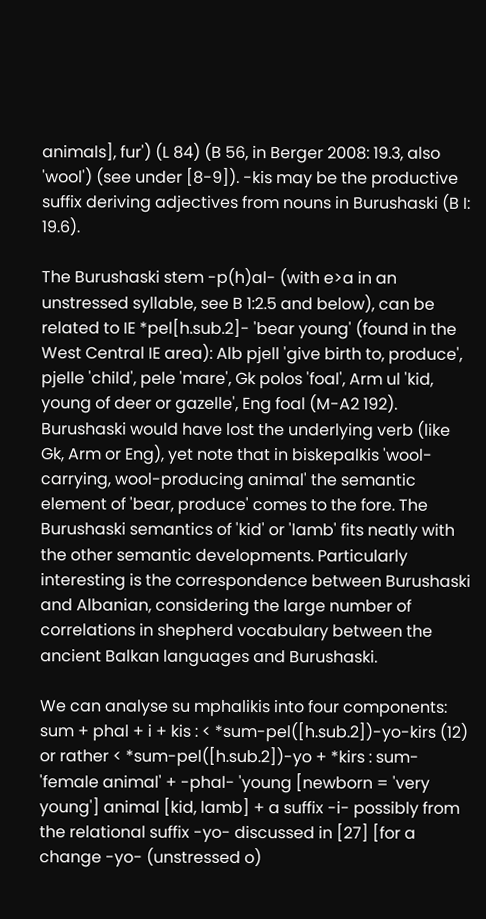animals], fur') (L 84) (B 56, in Berger 2008: 19.3, also 'wool') (see under [8-9]). -kis may be the productive suffix deriving adjectives from nouns in Burushaski (B I: 19.6).

The Burushaski stem -p(h)al- (with e>a in an unstressed syllable, see B 1:2.5 and below), can be related to IE *pel[h.sub.2]- 'bear young' (found in the West Central IE area): Alb pjell 'give birth to, produce', pjelle 'child', pele 'mare', Gk polos 'foal', Arm ul 'kid, young of deer or gazelle', Eng foal (M-A2 192). Burushaski would have lost the underlying verb (like Gk, Arm or Eng), yet note that in biskepalkis 'wool-carrying, wool-producing animal' the semantic element of 'bear, produce' comes to the fore. The Burushaski semantics of 'kid' or 'lamb' fits neatly with the other semantic developments. Particularly interesting is the correspondence between Burushaski and Albanian, considering the large number of correlations in shepherd vocabulary between the ancient Balkan languages and Burushaski.

We can analyse su mphalikis into four components: sum + phal + i + kis : < *sum-pel([h.sub.2])-yo-kirs (12) or rather < *sum-pel([h.sub.2])-yo + *kirs : sum- 'female animal' + -phal- 'young [newborn = 'very young'] animal [kid, lamb] + a suffix -i- possibly from the relational suffix -yo- discussed in [27] [for a change -yo- (unstressed o)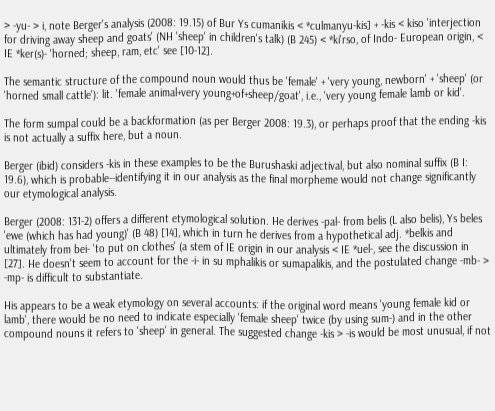> -yu- > i, note Berger's analysis (2008: 19.15) of Bur Ys cumanikis < *culmanyu-kis] + -kis < kiso 'interjection for driving away sheep and goats' (NH 'sheep' in children's talk) (B 245) < *ki'rso, of Indo- European origin, < IE *ker(s)- 'horned; sheep, ram, etc' see [10-12].

The semantic structure of the compound noun would thus be 'female' + 'very young, newborn' + 'sheep' (or 'horned small cattle'): lit. 'female animal+very young+of+sheep/goat', i.e., 'very young female lamb or kid'.

The form sumpal could be a backformation (as per Berger 2008: 19.3), or perhaps proof that the ending -kis is not actually a suffix here, but a noun.

Berger (ibid) considers -kis in these examples to be the Burushaski adjectival, but also nominal suffix (B I: 19.6), which is probable--identifying it in our analysis as the final morpheme would not change significantly our etymological analysis.

Berger (2008: 131-2) offers a different etymological solution. He derives -pal- from belis (L also belis), Ys beles 'ewe (which has had young)' (B 48) [14], which in turn he derives from a hypothetical adj. *belkis and ultimately from bei- 'to put on clothes' (a stem of IE origin in our analysis < IE *uel-, see the discussion in [27]. He doesn't seem to account for the -i- in su mphalikis or sumapalikis, and the postulated change -mb- > -mp- is difficult to substantiate.

His appears to be a weak etymology on several accounts: if the original word means 'young female kid or lamb', there would be no need to indicate especially 'female sheep' twice (by using sum-) and in the other compound nouns it refers to 'sheep' in general. The suggested change -kis > -is would be most unusual, if not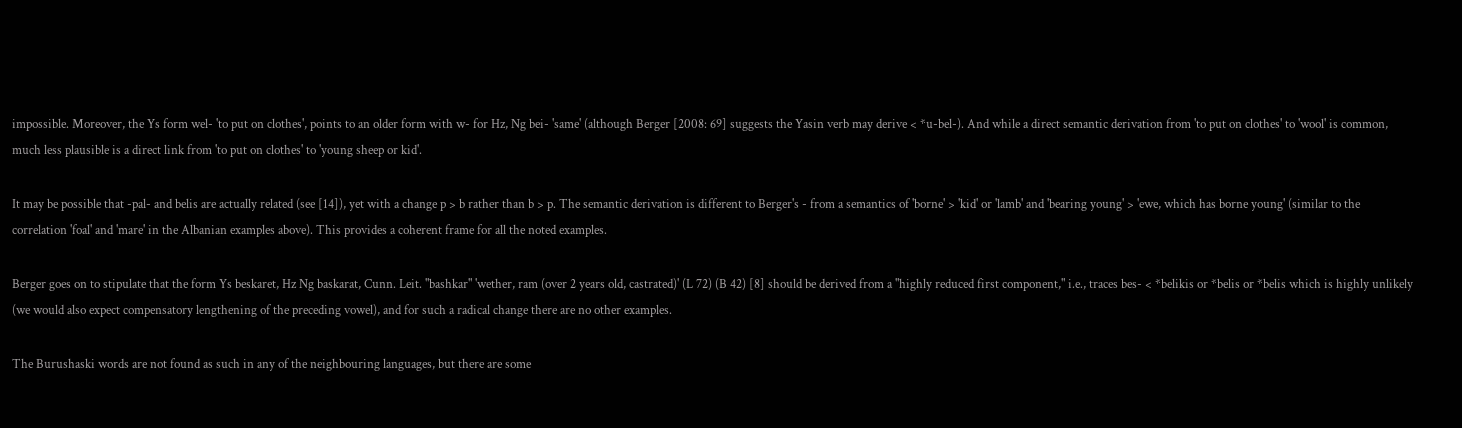impossible. Moreover, the Ys form wel- 'to put on clothes', points to an older form with w- for Hz, Ng bei- 'same' (although Berger [2008: 69] suggests the Yasin verb may derive < *u-bel-). And while a direct semantic derivation from 'to put on clothes' to 'wool' is common, much less plausible is a direct link from 'to put on clothes' to 'young sheep or kid'.

It may be possible that -pal- and belis are actually related (see [14]), yet with a change p > b rather than b > p. The semantic derivation is different to Berger's - from a semantics of 'borne' > 'kid' or 'lamb' and 'bearing young' > 'ewe, which has borne young' (similar to the correlation 'foal' and 'mare' in the Albanian examples above). This provides a coherent frame for all the noted examples.

Berger goes on to stipulate that the form Ys beskaret, Hz Ng baskarat, Cunn. Leit. "bashkar" 'wether, ram (over 2 years old, castrated)' (L 72) (B 42) [8] should be derived from a "highly reduced first component," i.e., traces bes- < *belikis or *belis or *belis which is highly unlikely (we would also expect compensatory lengthening of the preceding vowel), and for such a radical change there are no other examples.

The Burushaski words are not found as such in any of the neighbouring languages, but there are some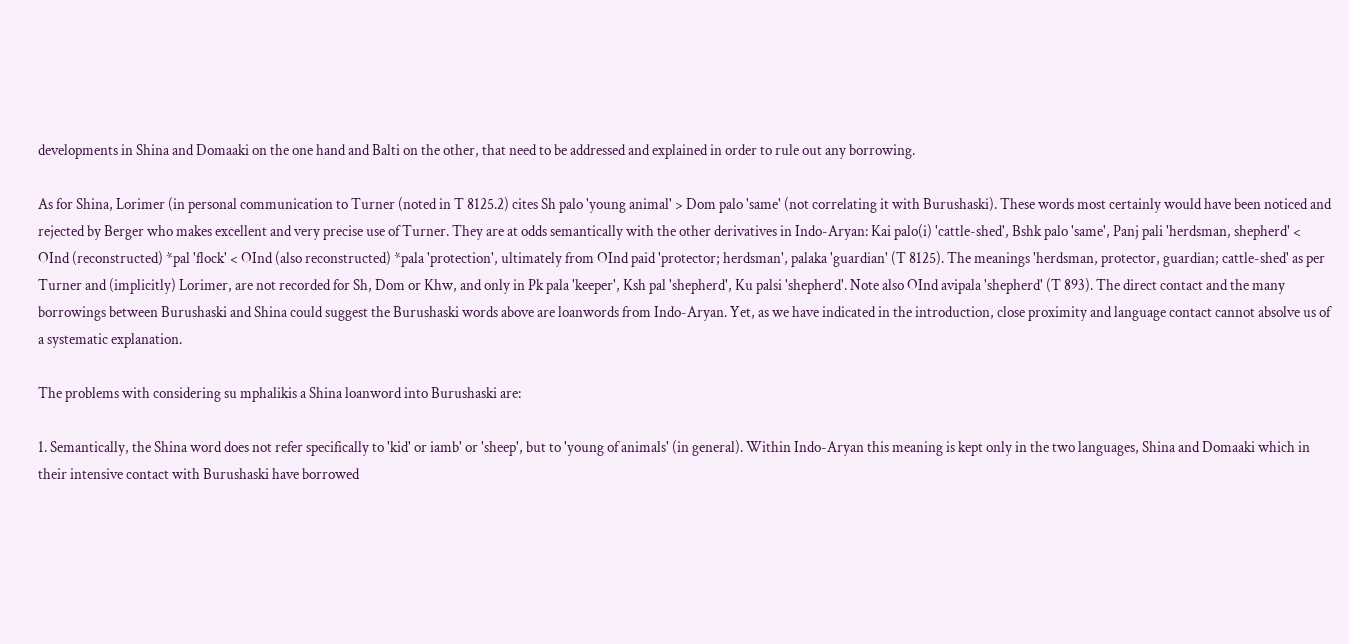developments in Shina and Domaaki on the one hand and Balti on the other, that need to be addressed and explained in order to rule out any borrowing.

As for Shina, Lorimer (in personal communication to Turner (noted in T 8125.2) cites Sh palo 'young animal' > Dom palo 'same' (not correlating it with Burushaski). These words most certainly would have been noticed and rejected by Berger who makes excellent and very precise use of Turner. They are at odds semantically with the other derivatives in Indo-Aryan: Kai palo(i) 'cattle-shed', Bshk palo 'same', Panj pali 'herdsman, shepherd' < OInd (reconstructed) *pal 'flock' < OInd (also reconstructed) *pala 'protection', ultimately from OInd paid 'protector; herdsman', palaka 'guardian' (T 8125). The meanings 'herdsman, protector, guardian; cattle-shed' as per Turner and (implicitly) Lorimer, are not recorded for Sh, Dom or Khw, and only in Pk pala 'keeper', Ksh pal 'shepherd', Ku palsi 'shepherd'. Note also OInd avipala 'shepherd' (T 893). The direct contact and the many borrowings between Burushaski and Shina could suggest the Burushaski words above are loanwords from Indo-Aryan. Yet, as we have indicated in the introduction, close proximity and language contact cannot absolve us of a systematic explanation.

The problems with considering su mphalikis a Shina loanword into Burushaski are:

1. Semantically, the Shina word does not refer specifically to 'kid' or iamb' or 'sheep', but to 'young of animals' (in general). Within Indo-Aryan this meaning is kept only in the two languages, Shina and Domaaki which in their intensive contact with Burushaski have borrowed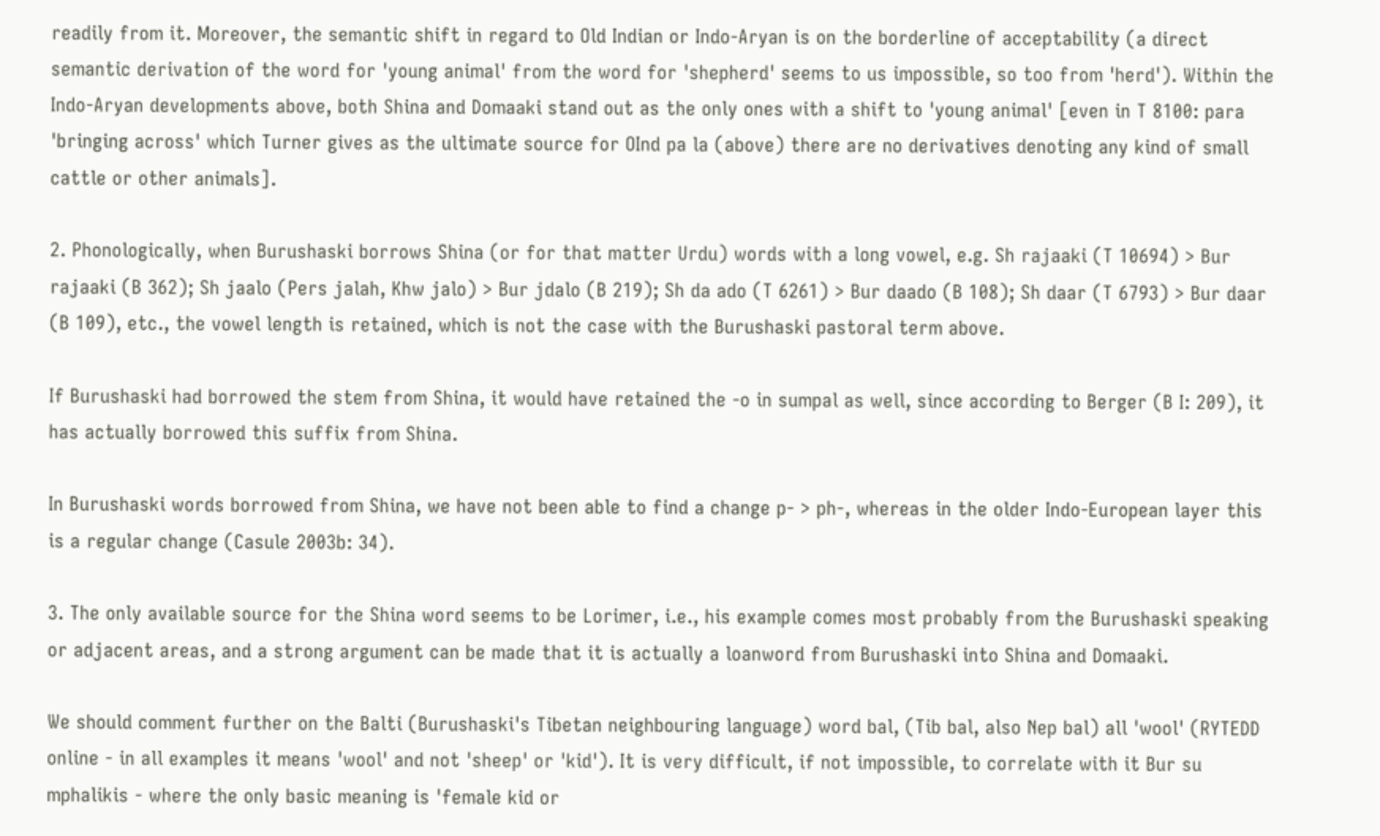readily from it. Moreover, the semantic shift in regard to Old Indian or Indo-Aryan is on the borderline of acceptability (a direct semantic derivation of the word for 'young animal' from the word for 'shepherd' seems to us impossible, so too from 'herd'). Within the Indo-Aryan developments above, both Shina and Domaaki stand out as the only ones with a shift to 'young animal' [even in T 8100: para 'bringing across' which Turner gives as the ultimate source for OInd pa la (above) there are no derivatives denoting any kind of small cattle or other animals].

2. Phonologically, when Burushaski borrows Shina (or for that matter Urdu) words with a long vowel, e.g. Sh rajaaki (T 10694) > Bur rajaaki (B 362); Sh jaalo (Pers jalah, Khw jalo) > Bur jdalo (B 219); Sh da ado (T 6261) > Bur daado (B 108); Sh daar (T 6793) > Bur daar (B 109), etc., the vowel length is retained, which is not the case with the Burushaski pastoral term above.

If Burushaski had borrowed the stem from Shina, it would have retained the -o in sumpal as well, since according to Berger (B I: 209), it has actually borrowed this suffix from Shina.

In Burushaski words borrowed from Shina, we have not been able to find a change p- > ph-, whereas in the older Indo-European layer this is a regular change (Casule 2003b: 34).

3. The only available source for the Shina word seems to be Lorimer, i.e., his example comes most probably from the Burushaski speaking or adjacent areas, and a strong argument can be made that it is actually a loanword from Burushaski into Shina and Domaaki.

We should comment further on the Balti (Burushaski's Tibetan neighbouring language) word bal, (Tib bal, also Nep bal) all 'wool' (RYTEDD online - in all examples it means 'wool' and not 'sheep' or 'kid'). It is very difficult, if not impossible, to correlate with it Bur su mphalikis - where the only basic meaning is 'female kid or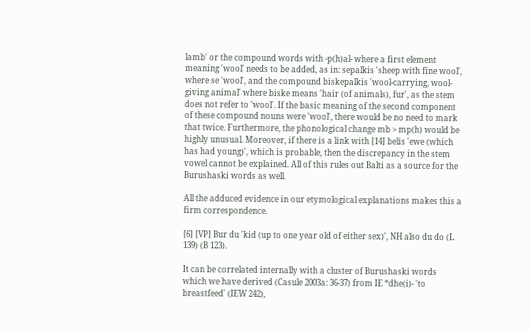lamb' or the compound words with -p(h)al- where a first element meaning 'wool' needs to be added, as in: sepalkis 'sheep with fine wool', where se 'wool', and the compound biskepalkis 'wool-carrying, wool-giving animal' where biske means 'hair (of animals), fur', as the stem does not refer to 'wool'. If the basic meaning of the second component of these compound nouns were 'wool', there would be no need to mark that twice. Furthermore, the phonological change mb > mp(h) would be highly unusual. Moreover, if there is a link with [14] belis 'ewe (which has had young)', which is probable, then the discrepancy in the stem vowel cannot be explained. All of this rules out Balti as a source for the Burushaski words as well.

All the adduced evidence in our etymological explanations makes this a firm correspondence.

[6] [VP] Bur du 'kid (up to one year old of either sex)', NH also du do (L 139) (B 123).

It can be correlated internally with a cluster of Burushaski words which we have derived (Casule 2003a: 36-37) from IE *dhe(i)- 'to breastfeed' (IEW 242),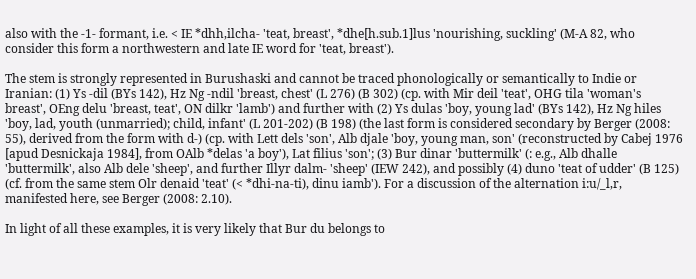also with the -1- formant, i.e. < IE *dhh,ilcha- 'teat, breast', *dhe[h.sub.1]lus 'nourishing, suckling' (M-A 82, who consider this form a northwestern and late IE word for 'teat, breast').

The stem is strongly represented in Burushaski and cannot be traced phonologically or semantically to Indie or Iranian: (1) Ys -dil (BYs 142), Hz Ng -ndil 'breast, chest' (L 276) (B 302) (cp. with Mir deil 'teat', OHG tila 'woman's breast', OEng delu 'breast, teat', ON dilkr 'lamb') and further with (2) Ys dulas 'boy, young lad' (BYs 142), Hz Ng hiles 'boy, lad, youth (unmarried); child, infant' (L 201-202) (B 198) (the last form is considered secondary by Berger (2008: 55), derived from the form with d-) (cp. with Lett dels 'son', Alb djale 'boy, young man, son' (reconstructed by Cabej 1976 [apud Desnickaja 1984], from OAlb *delas 'a boy'), Lat filius 'son'; (3) Bur dinar 'buttermilk' (: e.g., Alb dhalle 'buttermilk', also Alb dele 'sheep', and further Illyr dalm- 'sheep' (IEW 242), and possibly (4) duno 'teat of udder' (B 125) (cf. from the same stem Olr denaid 'teat' (< *dhi-na-ti), dinu iamb'). For a discussion of the alternation i:u/_l,r, manifested here, see Berger (2008: 2.10).

In light of all these examples, it is very likely that Bur du belongs to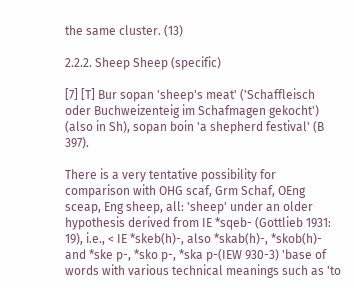the same cluster. (13)

2.2.2. Sheep Sheep (specific)

[7] [T] Bur sopan 'sheep's meat' ('Schaffleisch oder Buchweizenteig im Schafmagen gekocht') (also in Sh), sopan boin 'a shepherd festival' (B 397).

There is a very tentative possibility for comparison with OHG scaf, Grm Schaf, OEng sceap, Eng sheep, all: 'sheep' under an older hypothesis derived from IE *sqeb- (Gottlieb 1931: 19), i.e., < IE *skeb(h)-, also *skab(h)-, *skob(h)- and *ske p-, *sko p-, *ska p-(IEW 930-3) 'base of words with various technical meanings such as 'to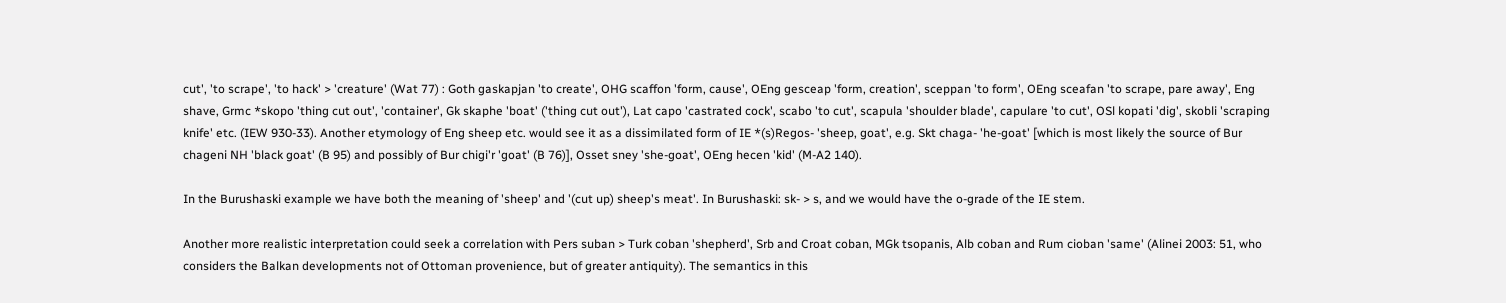cut', 'to scrape', 'to hack' > 'creature' (Wat 77) : Goth gaskapjan 'to create', OHG scaffon 'form, cause', OEng gesceap 'form, creation', sceppan 'to form', OEng sceafan 'to scrape, pare away', Eng shave, Grmc *skopo 'thing cut out', 'container', Gk skaphe 'boat' ('thing cut out'), Lat capo 'castrated cock', scabo 'to cut', scapula 'shoulder blade', capulare 'to cut', OSl kopati 'dig', skobli 'scraping knife' etc. (IEW 930-33). Another etymology of Eng sheep etc. would see it as a dissimilated form of IE *(s)Regos- 'sheep, goat', e.g. Skt chaga- 'he-goat' [which is most likely the source of Bur chageni NH 'black goat' (B 95) and possibly of Bur chigi'r 'goat' (B 76)], Osset sney 'she-goat', OEng hecen 'kid' (M-A2 140).

In the Burushaski example we have both the meaning of 'sheep' and '(cut up) sheep's meat'. In Burushaski: sk- > s, and we would have the o-grade of the IE stem.

Another more realistic interpretation could seek a correlation with Pers suban > Turk coban 'shepherd', Srb and Croat coban, MGk tsopanis, Alb coban and Rum cioban 'same' (Alinei 2003: 51, who considers the Balkan developments not of Ottoman provenience, but of greater antiquity). The semantics in this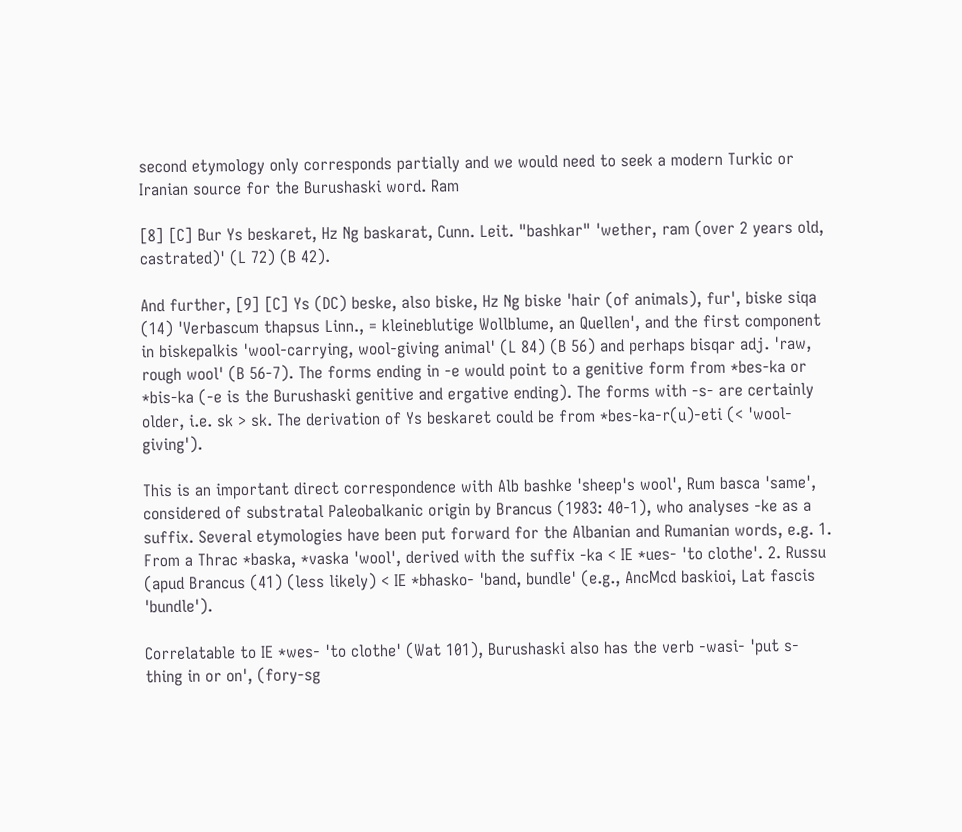second etymology only corresponds partially and we would need to seek a modern Turkic or Iranian source for the Burushaski word. Ram

[8] [C] Bur Ys beskaret, Hz Ng baskarat, Cunn. Leit. "bashkar" 'wether, ram (over 2 years old, castrated)' (L 72) (B 42).

And further, [9] [C] Ys (DC) beske, also biske, Hz Ng biske 'hair (of animals), fur', biske siqa (14) 'Verbascum thapsus Linn., = kleineblutige Wollblume, an Quellen', and the first component in biskepalkis 'wool-carrying, wool-giving animal' (L 84) (B 56) and perhaps bisqar adj. 'raw, rough wool' (B 56-7). The forms ending in -e would point to a genitive form from *bes-ka or *bis-ka (-e is the Burushaski genitive and ergative ending). The forms with -s- are certainly older, i.e. sk > sk. The derivation of Ys beskaret could be from *bes-ka-r(u)-eti (< 'wool-giving').

This is an important direct correspondence with Alb bashke 'sheep's wool', Rum basca 'same', considered of substratal Paleobalkanic origin by Brancus (1983: 40-1), who analyses -ke as a suffix. Several etymologies have been put forward for the Albanian and Rumanian words, e.g. 1. From a Thrac *baska, *vaska 'wool', derived with the suffix -ka < IE *ues- 'to clothe'. 2. Russu (apud Brancus (41) (less likely) < IE *bhasko- 'band, bundle' (e.g., AncMcd baskioi, Lat fascis 'bundle').

Correlatable to IE *wes- 'to clothe' (Wat 101), Burushaski also has the verb -wasi- 'put s-thing in or on', (fory-sg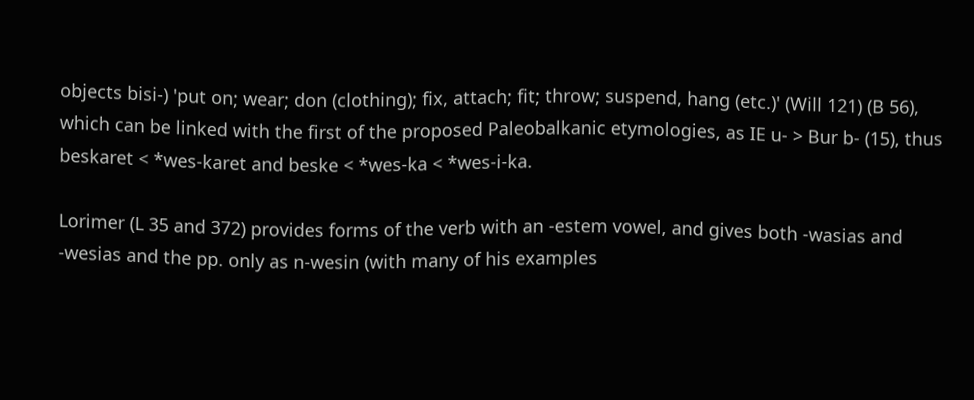objects bisi-) 'put on; wear; don (clothing); fix, attach; fit; throw; suspend, hang (etc.)' (Will 121) (B 56), which can be linked with the first of the proposed Paleobalkanic etymologies, as IE u- > Bur b- (15), thus beskaret < *wes-karet and beske < *wes-ka < *wes-i-ka.

Lorimer (L 35 and 372) provides forms of the verb with an -estem vowel, and gives both -wasias and -wesias and the pp. only as n-wesin (with many of his examples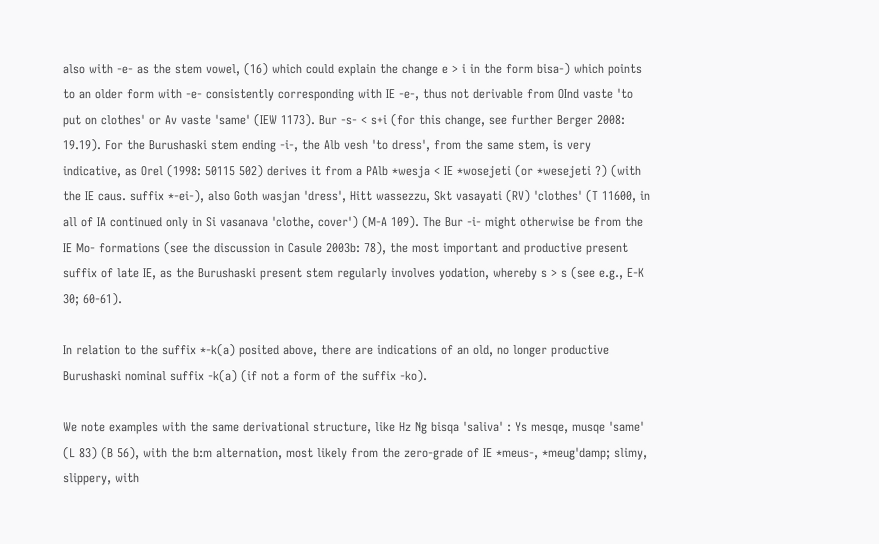also with -e- as the stem vowel, (16) which could explain the change e > i in the form bisa-) which points to an older form with -e- consistently corresponding with IE -e-, thus not derivable from OInd vaste 'to put on clothes' or Av vaste 'same' (IEW 1173). Bur -s- < s+i (for this change, see further Berger 2008: 19.19). For the Burushaski stem ending -i-, the Alb vesh 'to dress', from the same stem, is very indicative, as Orel (1998: 50115 502) derives it from a PAlb *wesja < IE *wosejeti (or *wesejeti ?) (with the IE caus. suffix *-ei-), also Goth wasjan 'dress', Hitt wassezzu, Skt vasayati (RV) 'clothes' (T 11600, in all of IA continued only in Si vasanava 'clothe, cover') (M-A 109). The Bur -i- might otherwise be from the IE Mo- formations (see the discussion in Casule 2003b: 78), the most important and productive present suffix of late IE, as the Burushaski present stem regularly involves yodation, whereby s > s (see e.g., E-K 30; 60-61).

In relation to the suffix *-k(a) posited above, there are indications of an old, no longer productive Burushaski nominal suffix -k(a) (if not a form of the suffix -ko).

We note examples with the same derivational structure, like Hz Ng bisqa 'saliva' : Ys mesqe, musqe 'same' (L 83) (B 56), with the b:m alternation, most likely from the zero-grade of IE *meus-, *meug'damp; slimy, slippery, with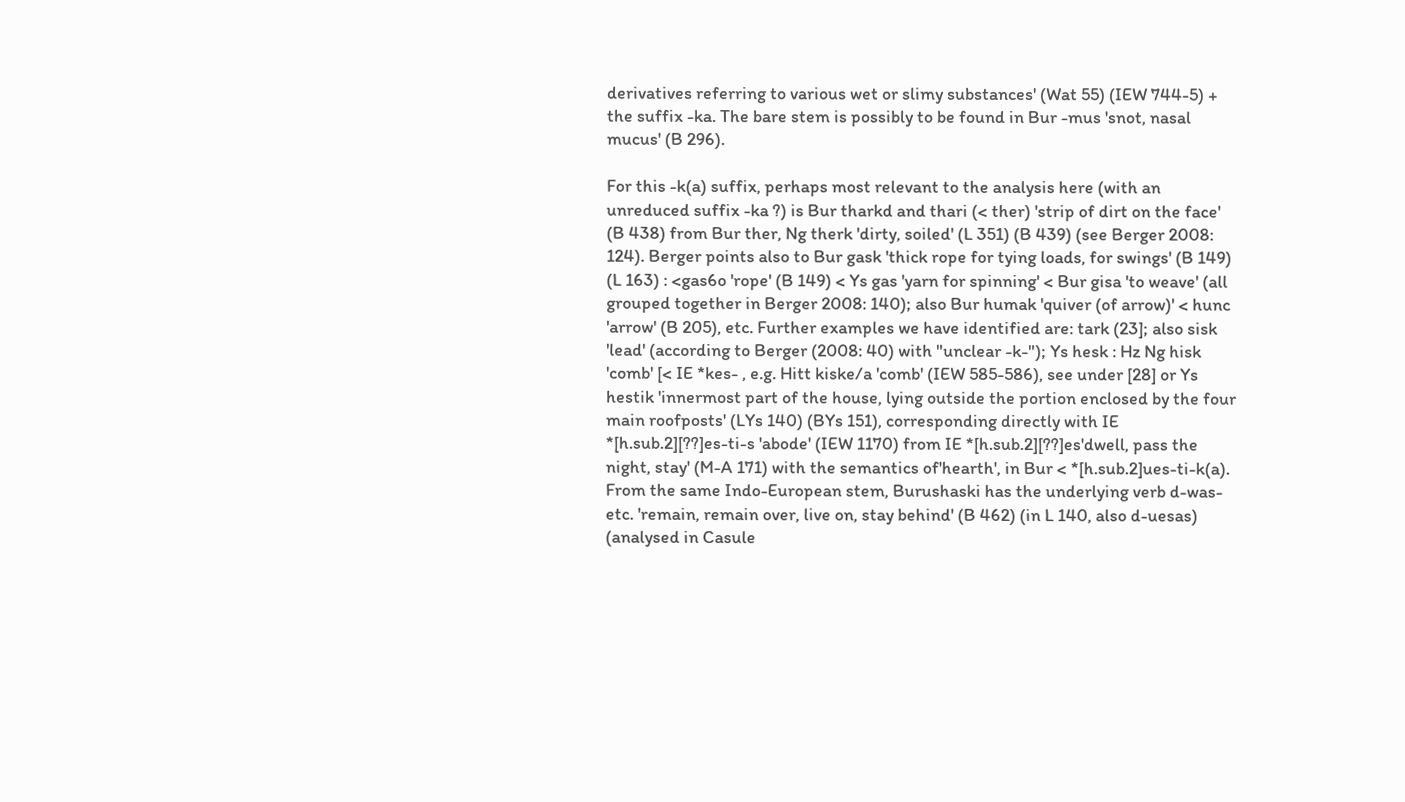derivatives referring to various wet or slimy substances' (Wat 55) (IEW 744-5) + the suffix -ka. The bare stem is possibly to be found in Bur -mus 'snot, nasal mucus' (B 296).

For this -k(a) suffix, perhaps most relevant to the analysis here (with an unreduced suffix -ka ?) is Bur tharkd and thari (< ther) 'strip of dirt on the face' (B 438) from Bur ther, Ng therk 'dirty, soiled' (L 351) (B 439) (see Berger 2008: 124). Berger points also to Bur gask 'thick rope for tying loads, for swings' (B 149) (L 163) : <gas6o 'rope' (B 149) < Ys gas 'yarn for spinning' < Bur gisa 'to weave' (all grouped together in Berger 2008: 140); also Bur humak 'quiver (of arrow)' < hunc 'arrow' (B 205), etc. Further examples we have identified are: tark (23]; also sisk 'lead' (according to Berger (2008: 40) with "unclear -k-"); Ys hesk : Hz Ng hisk 'comb' [< IE *kes- , e.g. Hitt kiske/a 'comb' (IEW 585-586), see under [28] or Ys hestik 'innermost part of the house, lying outside the portion enclosed by the four main roofposts' (LYs 140) (BYs 151), corresponding directly with IE *[h.sub.2][??]es-ti-s 'abode' (IEW 1170) from IE *[h.sub.2][??]es'dwell, pass the night, stay' (M-A 171) with the semantics of'hearth', in Bur < *[h.sub.2]ues-ti-k(a). From the same Indo-European stem, Burushaski has the underlying verb d-was- etc. 'remain, remain over, live on, stay behind' (B 462) (in L 140, also d-uesas) (analysed in Casule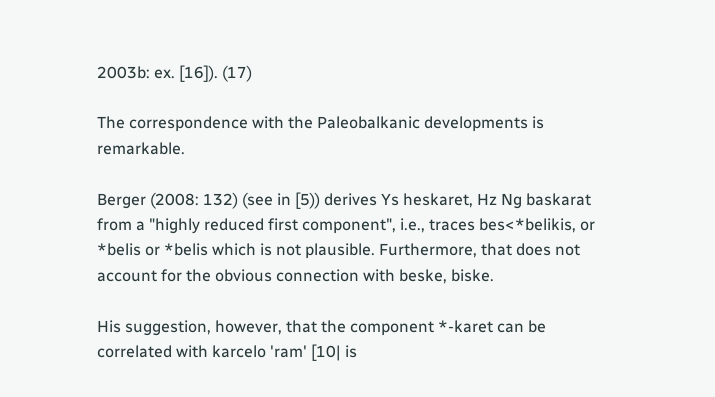2003b: ex. [16]). (17)

The correspondence with the Paleobalkanic developments is remarkable.

Berger (2008: 132) (see in [5)) derives Ys heskaret, Hz Ng baskarat from a "highly reduced first component", i.e., traces bes<*belikis, or *belis or *belis which is not plausible. Furthermore, that does not account for the obvious connection with beske, biske.

His suggestion, however, that the component *-karet can be correlated with karcelo 'ram' [10| is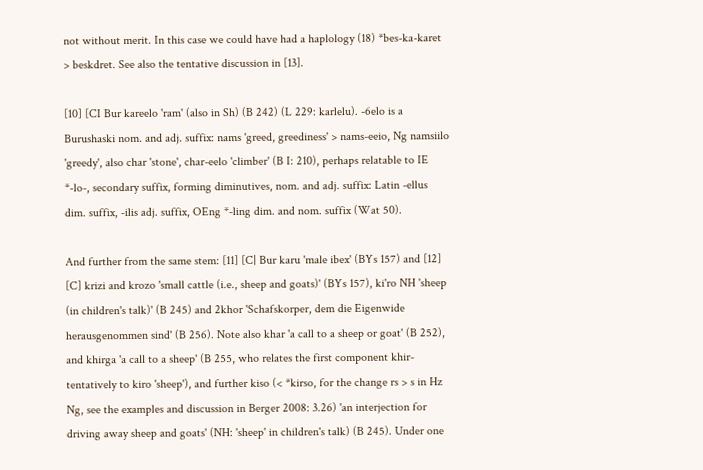not without merit. In this case we could have had a haplology (18) *bes-ka-karet > beskdret. See also the tentative discussion in [13].

[10] [CI Bur kareelo 'ram' (also in Sh) (B 242) (L 229: karlelu). -6elo is a Burushaski nom. and adj. suffix: nams 'greed, greediness' > nams-eeio, Ng namsiilo 'greedy', also char 'stone', char-eelo 'climber' (B I: 210), perhaps relatable to IE *-lo-, secondary suffix, forming diminutives, nom. and adj. suffix: Latin -ellus dim. suffix, -ilis adj. suffix, OEng *-ling dim. and nom. suffix (Wat 50).

And further from the same stem: [11] [C| Bur karu 'male ibex' (BYs 157) and [12] [C] krizi and krozo 'small cattle (i.e., sheep and goats)' (BYs 157), ki'ro NH 'sheep (in children's talk)' (B 245) and 2khor 'Schafskorper, dem die Eigenwide herausgenommen sind' (B 256). Note also khar 'a call to a sheep or goat' (B 252), and khirga 'a call to a sheep' (B 255, who relates the first component khir-tentatively to kiro 'sheep'), and further kiso (< *kirso, for the change rs > s in Hz Ng, see the examples and discussion in Berger 2008: 3.26) 'an interjection for driving away sheep and goats' (NH: 'sheep' in children's talk) (B 245). Under one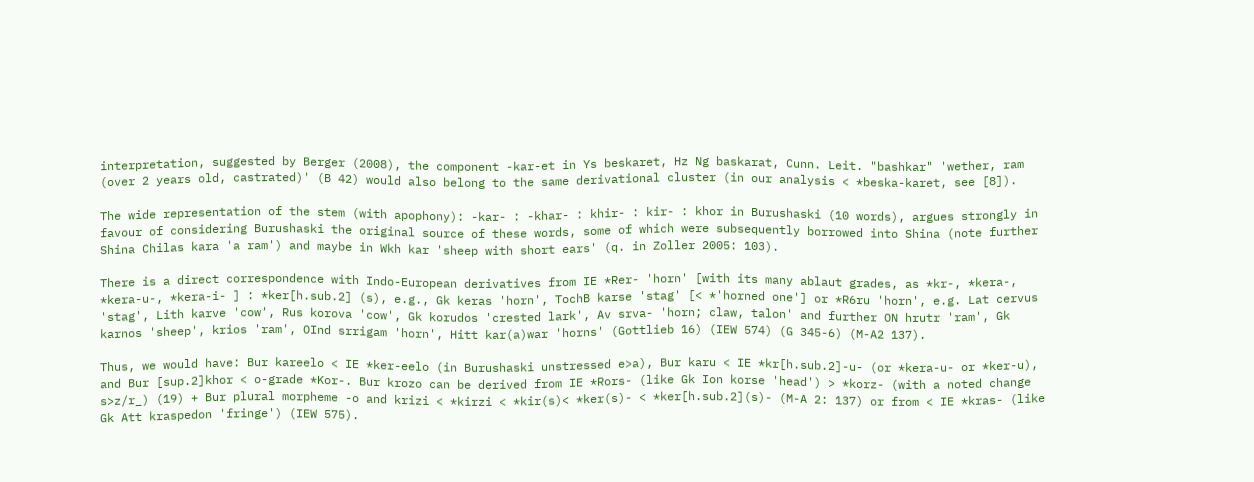interpretation, suggested by Berger (2008), the component -kar-et in Ys beskaret, Hz Ng baskarat, Cunn. Leit. "bashkar" 'wether, ram (over 2 years old, castrated)' (B 42) would also belong to the same derivational cluster (in our analysis < *beska-karet, see [8]).

The wide representation of the stem (with apophony): -kar- : -khar- : khir- : kir- : khor in Burushaski (10 words), argues strongly in favour of considering Burushaski the original source of these words, some of which were subsequently borrowed into Shina (note further Shina Chilas kara 'a ram') and maybe in Wkh kar 'sheep with short ears' (q. in Zoller 2005: 103).

There is a direct correspondence with Indo-European derivatives from IE *Rer- 'horn' [with its many ablaut grades, as *kr-, *kera-, *kera-u-, *kera-i- ] : *ker[h.sub.2] (s), e.g., Gk keras 'horn', TochB karse 'stag' [< *'horned one'] or *R6ru 'horn', e.g. Lat cervus 'stag', Lith karve 'cow', Rus korova 'cow', Gk korudos 'crested lark', Av srva- 'horn; claw, talon' and further ON hrutr 'ram', Gk karnos 'sheep', krios 'ram', OInd srrigam 'horn', Hitt kar(a)war 'horns' (Gottlieb 16) (IEW 574) (G 345-6) (M-A2 137).

Thus, we would have: Bur kareelo < IE *ker-eelo (in Burushaski unstressed e>a), Bur karu < IE *kr[h.sub.2]-u- (or *kera-u- or *ker-u), and Bur [sup.2]khor < o-grade *Kor-. Bur krozo can be derived from IE *Rors- (like Gk Ion korse 'head') > *korz- (with a noted change s>z/r_) (19) + Bur plural morpheme -o and krizi < *kirzi < *kir(s)< *ker(s)- < *ker[h.sub.2](s)- (M-A 2: 137) or from < IE *kras- (like Gk Att kraspedon 'fringe') (IEW 575).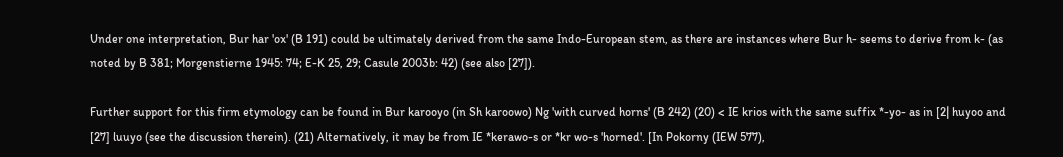Under one interpretation, Bur har 'ox' (B 191) could be ultimately derived from the same Indo-European stem, as there are instances where Bur h- seems to derive from k- (as noted by B 381; Morgenstierne 1945: 74; E-K 25, 29; Casule 2003b: 42) (see also [27]).

Further support for this firm etymology can be found in Bur karooyo (in Sh karoowo) Ng 'with curved horns' (B 242) (20) < IE krios with the same suffix *-yo- as in [2| huyoo and [27] luuyo (see the discussion therein). (21) Alternatively, it may be from IE *kerawo-s or *kr wo-s 'horned'. [In Pokorny (IEW 577),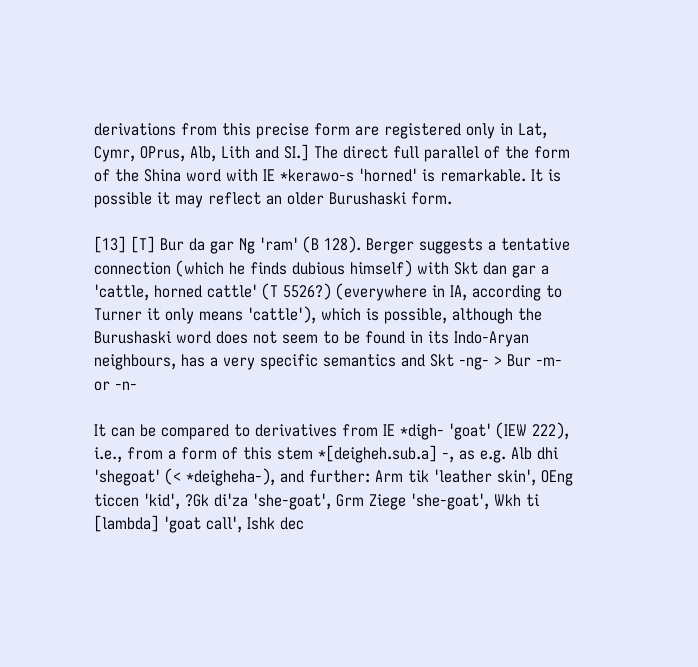derivations from this precise form are registered only in Lat, Cymr, OPrus, Alb, Lith and SI.] The direct full parallel of the form of the Shina word with IE *kerawo-s 'horned' is remarkable. It is possible it may reflect an older Burushaski form.

[13] [T] Bur da gar Ng 'ram' (B 128). Berger suggests a tentative connection (which he finds dubious himself) with Skt dan gar a 'cattle, horned cattle' (T 5526?) (everywhere in IA, according to Turner it only means 'cattle'), which is possible, although the Burushaski word does not seem to be found in its Indo-Aryan neighbours, has a very specific semantics and Skt -ng- > Bur -m- or -n-

It can be compared to derivatives from IE *digh- 'goat' (IEW 222), i.e., from a form of this stem *[deigheh.sub.a] -, as e.g. Alb dhi 'shegoat' (< *deigheha-), and further: Arm tik 'leather skin', OEng ticcen 'kid', ?Gk di'za 'she-goat', Grm Ziege 'she-goat', Wkh ti [lambda] 'goat call', Ishk dec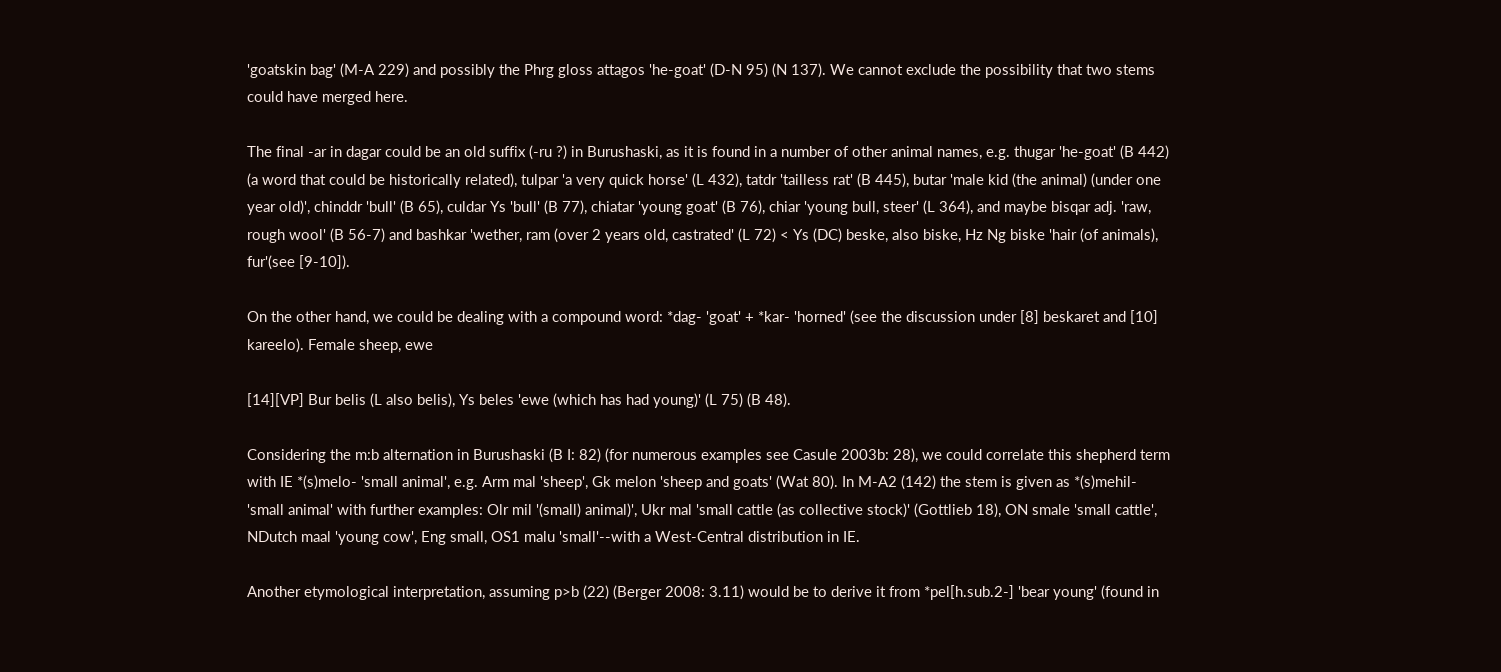'goatskin bag' (M-A 229) and possibly the Phrg gloss attagos 'he-goat' (D-N 95) (N 137). We cannot exclude the possibility that two stems could have merged here.

The final -ar in dagar could be an old suffix (-ru ?) in Burushaski, as it is found in a number of other animal names, e.g. thugar 'he-goat' (B 442) (a word that could be historically related), tulpar 'a very quick horse' (L 432), tatdr 'tailless rat' (B 445), butar 'male kid (the animal) (under one year old)', chinddr 'bull' (B 65), culdar Ys 'bull' (B 77), chiatar 'young goat' (B 76), chiar 'young bull, steer' (L 364), and maybe bisqar adj. 'raw, rough wool' (B 56-7) and bashkar 'wether, ram (over 2 years old, castrated' (L 72) < Ys (DC) beske, also biske, Hz Ng biske 'hair (of animals), fur'(see [9-10]).

On the other hand, we could be dealing with a compound word: *dag- 'goat' + *kar- 'horned' (see the discussion under [8] beskaret and [10] kareelo). Female sheep, ewe

[14][VP] Bur belis (L also belis), Ys beles 'ewe (which has had young)' (L 75) (B 48).

Considering the m:b alternation in Burushaski (B I: 82) (for numerous examples see Casule 2003b: 28), we could correlate this shepherd term with IE *(s)melo- 'small animal', e.g. Arm mal 'sheep', Gk melon 'sheep and goats' (Wat 80). In M-A2 (142) the stem is given as *(s)mehil- 'small animal' with further examples: Olr mil '(small) animal)', Ukr mal 'small cattle (as collective stock)' (Gottlieb 18), ON smale 'small cattle', NDutch maal 'young cow', Eng small, OS1 malu 'small'--with a West-Central distribution in IE.

Another etymological interpretation, assuming p>b (22) (Berger 2008: 3.11) would be to derive it from *pel[h.sub.2-] 'bear young' (found in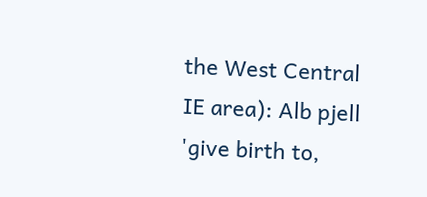the West Central IE area): Alb pjell 'give birth to,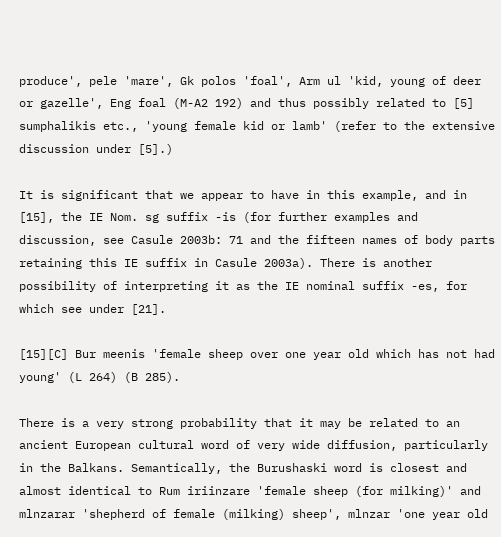produce', pele 'mare', Gk polos 'foal', Arm ul 'kid, young of deer or gazelle', Eng foal (M-A2 192) and thus possibly related to [5] sumphalikis etc., 'young female kid or lamb' (refer to the extensive discussion under [5].)

It is significant that we appear to have in this example, and in [15], the IE Nom. sg suffix -is (for further examples and discussion, see Casule 2003b: 71 and the fifteen names of body parts retaining this IE suffix in Casule 2003a). There is another possibility of interpreting it as the IE nominal suffix -es, for which see under [21].

[15][C] Bur meenis 'female sheep over one year old which has not had young' (L 264) (B 285).

There is a very strong probability that it may be related to an ancient European cultural word of very wide diffusion, particularly in the Balkans. Semantically, the Burushaski word is closest and almost identical to Rum iriinzare 'female sheep (for milking)' and mlnzarar 'shepherd of female (milking) sheep', mlnzar 'one year old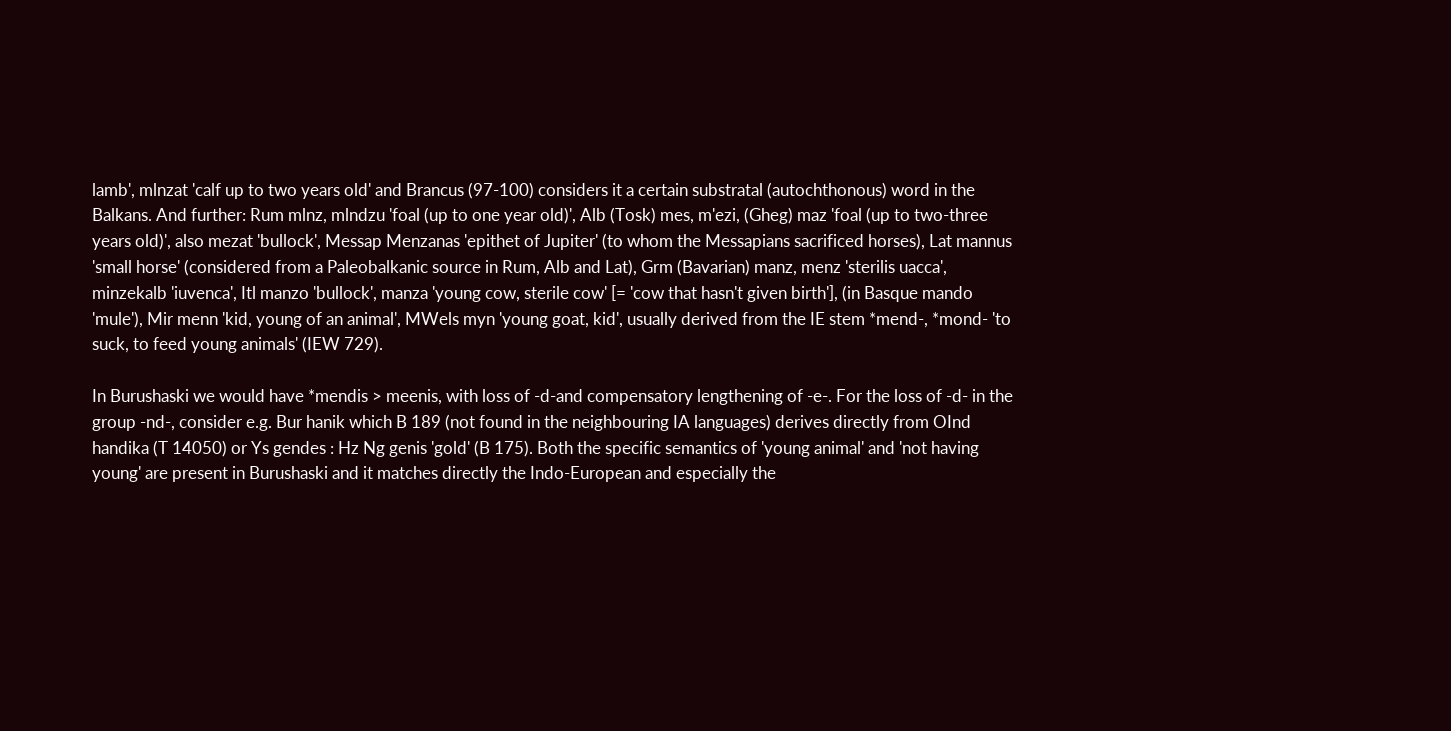lamb', mlnzat 'calf up to two years old' and Brancus (97-100) considers it a certain substratal (autochthonous) word in the Balkans. And further: Rum mlnz, mlndzu 'foal (up to one year old)', Alb (Tosk) mes, m'ezi, (Gheg) maz 'foal (up to two-three years old)', also mezat 'bullock', Messap Menzanas 'epithet of Jupiter' (to whom the Messapians sacrificed horses), Lat mannus 'small horse' (considered from a Paleobalkanic source in Rum, Alb and Lat), Grm (Bavarian) manz, menz 'sterilis uacca', minzekalb 'iuvenca', Itl manzo 'bullock', manza 'young cow, sterile cow' [= 'cow that hasn't given birth'], (in Basque mando 'mule'), Mir menn 'kid, young of an animal', MWels myn 'young goat, kid', usually derived from the IE stem *mend-, *mond- 'to suck, to feed young animals' (IEW 729).

In Burushaski we would have *mendis > meenis, with loss of -d-and compensatory lengthening of -e-. For the loss of -d- in the group -nd-, consider e.g. Bur hanik which B 189 (not found in the neighbouring IA languages) derives directly from OInd handika (T 14050) or Ys gendes : Hz Ng genis 'gold' (B 175). Both the specific semantics of 'young animal' and 'not having young' are present in Burushaski and it matches directly the Indo-European and especially the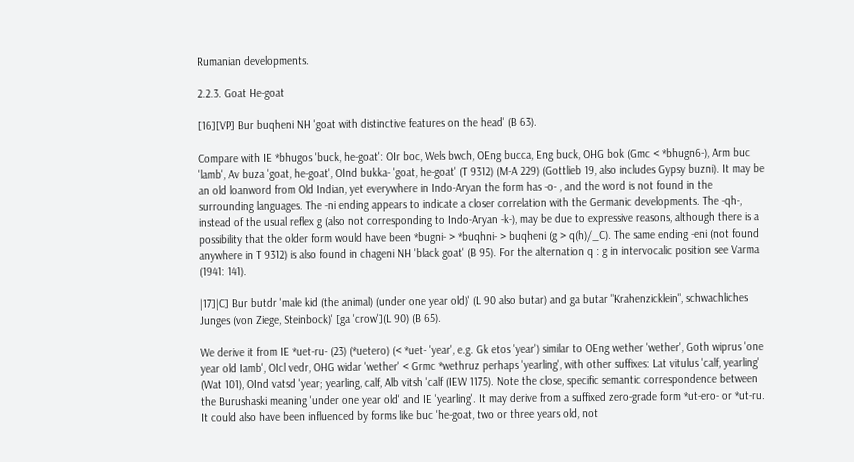Rumanian developments.

2.2.3. Goat He-goat

[16][VP] Bur buqheni NH 'goat with distinctive features on the head' (B 63).

Compare with IE *bhugos 'buck, he-goat': OIr boc, Wels bwch, OEng bucca, Eng buck, OHG bok (Gmc < *bhugn6-), Arm buc 'lamb', Av buza 'goat, he-goat', OInd bukka- 'goat, he-goat' (T 9312) (M-A 229) (Gottlieb 19, also includes Gypsy buzni). It may be an old loanword from Old Indian, yet everywhere in Indo-Aryan the form has -o- , and the word is not found in the surrounding languages. The -ni ending appears to indicate a closer correlation with the Germanic developments. The -qh-, instead of the usual reflex g (also not corresponding to Indo-Aryan -k-), may be due to expressive reasons, although there is a possibility that the older form would have been *bugni- > *buqhni- > buqheni (g > q(h)/_C). The same ending -eni (not found anywhere in T 9312) is also found in chageni NH 'black goat' (B 95). For the alternation q : g in intervocalic position see Varma (1941: 141).

|17]|C] Bur butdr 'male kid (the animal) (under one year old)' (L 90 also butar) and ga butar "Krahenzicklein", schwachliches Junges (von Ziege, Steinbock)' [ga 'crow'](L 90) (B 65).

We derive it from IE *uet-ru- (23) (*uetero) (< *uet- 'year', e.g. Gk etos 'year') similar to OEng wether 'wether', Goth wiprus 'one year old Iamb', OIcl vedr, OHG widar 'wether' < Grmc *wethruz perhaps 'yearling', with other suffixes: Lat vitulus 'calf, yearling' (Wat 101), OInd vatsd 'year; yearling, calf, Alb vitsh 'calf (IEW 1175). Note the close, specific semantic correspondence between the Burushaski meaning 'under one year old' and IE 'yearling'. It may derive from a suffixed zero-grade form *ut-ero- or *ut-ru. It could also have been influenced by forms like buc 'he-goat, two or three years old, not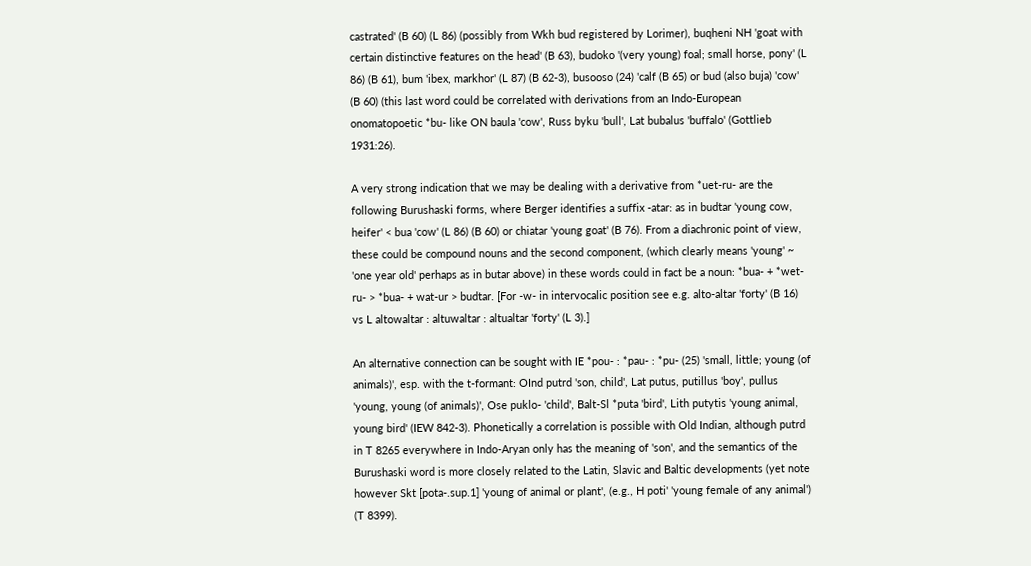castrated' (B 60) (L 86) (possibly from Wkh bud registered by Lorimer), buqheni NH 'goat with certain distinctive features on the head' (B 63), budoko '(very young) foal; small horse, pony' (L 86) (B 61), bum 'ibex, markhor' (L 87) (B 62-3), busooso (24) 'calf (B 65) or bud (also buja) 'cow' (B 60) (this last word could be correlated with derivations from an Indo-European onomatopoetic *bu- like ON baula 'cow', Russ byku 'bull', Lat bubalus 'buffalo' (Gottlieb 1931:26).

A very strong indication that we may be dealing with a derivative from *uet-ru- are the following Burushaski forms, where Berger identifies a suffix -atar: as in budtar 'young cow, heifer' < bua 'cow' (L 86) (B 60) or chiatar 'young goat' (B 76). From a diachronic point of view, these could be compound nouns and the second component, (which clearly means 'young' ~ 'one year old' perhaps as in butar above) in these words could in fact be a noun: *bua- + *wet-ru- > *bua- + wat-ur > budtar. [For -w- in intervocalic position see e.g. alto-altar 'forty' (B 16) vs L altowaltar : altuwaltar : altualtar 'forty' (L 3).]

An alternative connection can be sought with IE *pou- : *pau- : *pu- (25) 'small, little; young (of animals)', esp. with the t-formant: OInd putrd 'son, child', Lat putus, putillus 'boy', pullus 'young, young (of animals)', Ose puklo- 'child', Balt-Sl *puta 'bird', Lith putytis 'young animal, young bird' (IEW 842-3). Phonetically a correlation is possible with Old Indian, although putrd in T 8265 everywhere in Indo-Aryan only has the meaning of 'son', and the semantics of the Burushaski word is more closely related to the Latin, Slavic and Baltic developments (yet note however Skt [pota-.sup.1] 'young of animal or plant', (e.g., H poti' 'young female of any animal') (T 8399).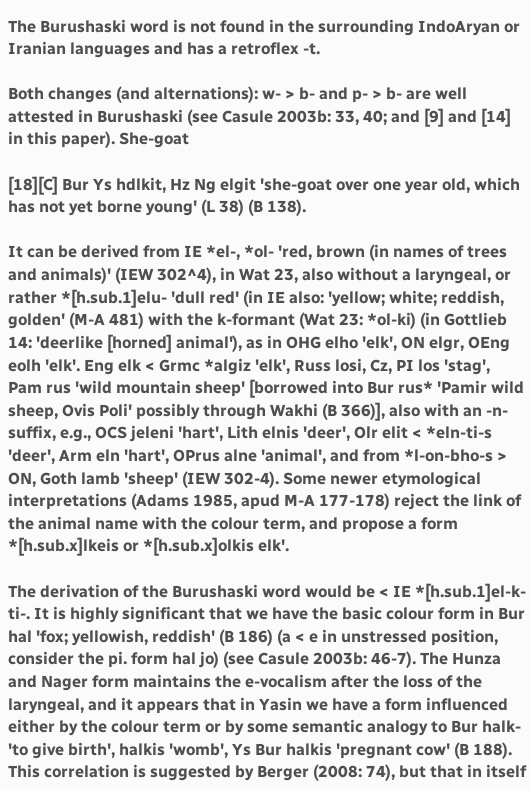The Burushaski word is not found in the surrounding IndoAryan or Iranian languages and has a retroflex -t.

Both changes (and alternations): w- > b- and p- > b- are well attested in Burushaski (see Casule 2003b: 33, 40; and [9] and [14] in this paper). She-goat

[18][C] Bur Ys hdlkit, Hz Ng elgit 'she-goat over one year old, which has not yet borne young' (L 38) (B 138).

It can be derived from IE *el-, *ol- 'red, brown (in names of trees and animals)' (IEW 302^4), in Wat 23, also without a laryngeal, or rather *[h.sub.1]elu- 'dull red' (in IE also: 'yellow; white; reddish, golden' (M-A 481) with the k-formant (Wat 23: *ol-ki) (in Gottlieb 14: 'deerlike [horned] animal'), as in OHG elho 'elk', ON elgr, OEng eolh 'elk'. Eng elk < Grmc *algiz 'elk', Russ losi, Cz, PI los 'stag', Pam rus 'wild mountain sheep' [borrowed into Bur rus* 'Pamir wild sheep, Ovis Poli' possibly through Wakhi (B 366)], also with an -n- suffix, e.g., OCS jeleni 'hart', Lith elnis 'deer', Olr elit < *eln-ti-s 'deer', Arm eln 'hart', OPrus alne 'animal', and from *l-on-bho-s > ON, Goth lamb 'sheep' (IEW 302-4). Some newer etymological interpretations (Adams 1985, apud M-A 177-178) reject the link of the animal name with the colour term, and propose a form *[h.sub.x]lkeis or *[h.sub.x]olkis elk'.

The derivation of the Burushaski word would be < IE *[h.sub.1]el-k-ti-. It is highly significant that we have the basic colour form in Bur hal 'fox; yellowish, reddish' (B 186) (a < e in unstressed position, consider the pi. form hal jo) (see Casule 2003b: 46-7). The Hunza and Nager form maintains the e-vocalism after the loss of the laryngeal, and it appears that in Yasin we have a form influenced either by the colour term or by some semantic analogy to Bur halk- 'to give birth', halkis 'womb', Ys Bur halkis 'pregnant cow' (B 188). This correlation is suggested by Berger (2008: 74), but that in itself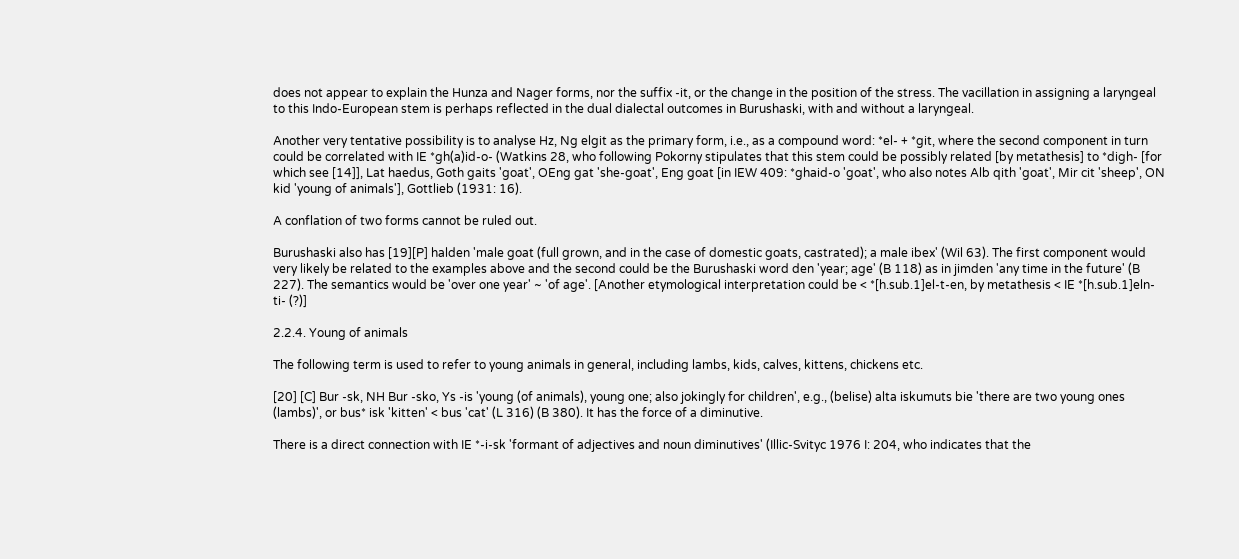does not appear to explain the Hunza and Nager forms, nor the suffix -it, or the change in the position of the stress. The vacillation in assigning a laryngeal to this Indo-European stem is perhaps reflected in the dual dialectal outcomes in Burushaski, with and without a laryngeal.

Another very tentative possibility is to analyse Hz, Ng elgit as the primary form, i.e., as a compound word: *el- + *git, where the second component in turn could be correlated with IE *gh(a)id-o- (Watkins 28, who following Pokorny stipulates that this stem could be possibly related [by metathesis] to *digh- [for which see [14]], Lat haedus, Goth gaits 'goat', OEng gat 'she-goat', Eng goat [in IEW 409: *ghaid-o 'goat', who also notes Alb qith 'goat', Mir cit 'sheep', ON kid 'young of animals'], Gottlieb (1931: 16).

A conflation of two forms cannot be ruled out.

Burushaski also has [19][P] halden 'male goat (full grown, and in the case of domestic goats, castrated); a male ibex' (Wil 63). The first component would very likely be related to the examples above and the second could be the Burushaski word den 'year; age' (B 118) as in jimden 'any time in the future' (B 227). The semantics would be 'over one year' ~ 'of age'. [Another etymological interpretation could be < *[h.sub.1]el-t-en, by metathesis < IE *[h.sub.1]eln-ti- (?)]

2.2.4. Young of animals

The following term is used to refer to young animals in general, including lambs, kids, calves, kittens, chickens etc.

[20] [C] Bur -sk, NH Bur -sko, Ys -is 'young (of animals), young one; also jokingly for children', e.g., (belise) alta iskumuts bie 'there are two young ones (lambs)', or bus* isk 'kitten' < bus 'cat' (L 316) (B 380). It has the force of a diminutive.

There is a direct connection with IE *-i-sk 'formant of adjectives and noun diminutives' (Illic-Svityc 1976 I: 204, who indicates that the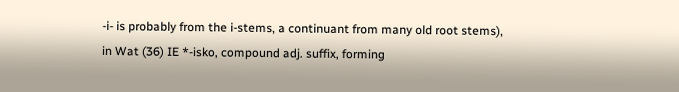-i- is probably from the i-stems, a continuant from many old root stems), in Wat (36) IE *-isko, compound adj. suffix, forming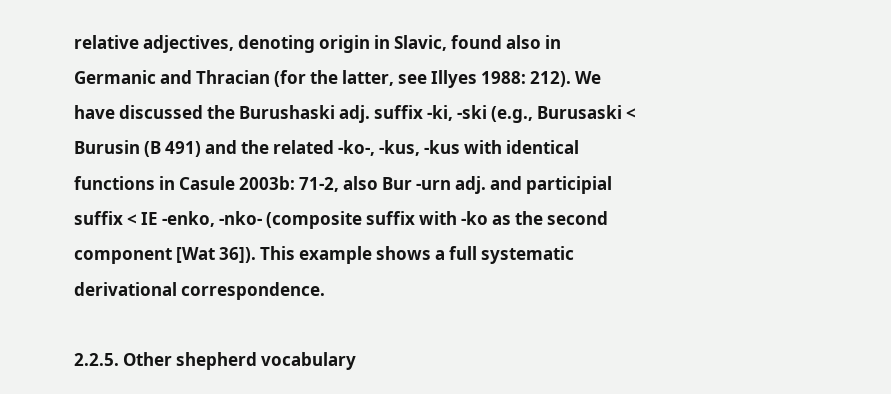relative adjectives, denoting origin in Slavic, found also in Germanic and Thracian (for the latter, see Illyes 1988: 212). We have discussed the Burushaski adj. suffix -ki, -ski (e.g., Burusaski < Burusin (B 491) and the related -ko-, -kus, -kus with identical functions in Casule 2003b: 71-2, also Bur -urn adj. and participial suffix < IE -enko, -nko- (composite suffix with -ko as the second component [Wat 36]). This example shows a full systematic derivational correspondence.

2.2.5. Other shepherd vocabulary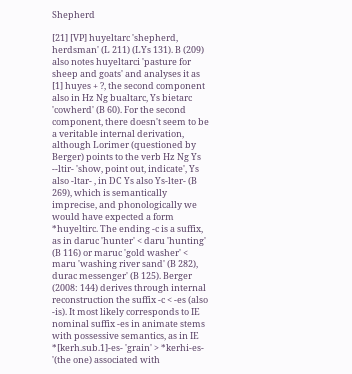Shepherd

[21] [VP] huyeltarc 'shepherd, herdsman' (L 211) (LYs 131). B (209) also notes huyeltarci 'pasture for sheep and goats' and analyses it as [1] huyes + ?, the second component also in Hz Ng bualtarc, Ys bietarc 'cowherd' (B 60). For the second component, there doesn't seem to be a veritable internal derivation, although Lorimer (questioned by Berger) points to the verb Hz Ng Ys --ltir- 'show, point out, indicate', Ys also -ltar- , in DC Ys also Ys-lter- (B 269), which is semantically imprecise, and phonologically we would have expected a form *huyeltirc. The ending -c is a suffix, as in daruc 'hunter' < daru 'hunting' (B 116) or maruc 'gold washer' < maru 'washing river sand' (B 282), durac messenger' (B 125). Berger (2008: 144) derives through internal reconstruction the suffix -c < -es (also -is). It most likely corresponds to IE nominal suffix -es in animate stems with possessive semantics, as in IE *[kerh.sub.1]-es- 'grain' > *kerhi-es- '(the one) associated with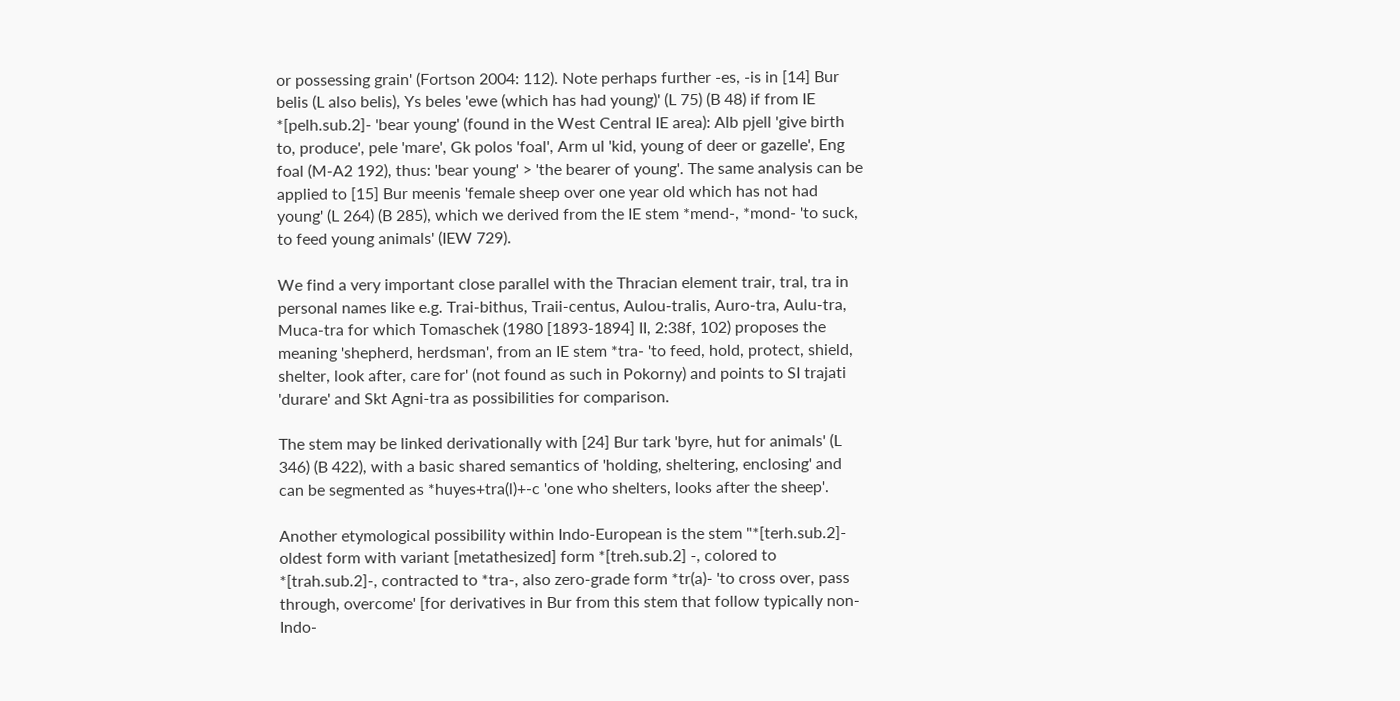or possessing grain' (Fortson 2004: 112). Note perhaps further -es, -is in [14] Bur belis (L also belis), Ys beles 'ewe (which has had young)' (L 75) (B 48) if from IE *[pelh.sub.2]- 'bear young' (found in the West Central IE area): Alb pjell 'give birth to, produce', pele 'mare', Gk polos 'foal', Arm ul 'kid, young of deer or gazelle', Eng foal (M-A2 192), thus: 'bear young' > 'the bearer of young'. The same analysis can be applied to [15] Bur meenis 'female sheep over one year old which has not had young' (L 264) (B 285), which we derived from the IE stem *mend-, *mond- 'to suck, to feed young animals' (IEW 729).

We find a very important close parallel with the Thracian element trair, tral, tra in personal names like e.g. Trai-bithus, Traii-centus, Aulou-tralis, Auro-tra, Aulu-tra, Muca-tra for which Tomaschek (1980 [1893-1894] II, 2:38f, 102) proposes the meaning 'shepherd, herdsman', from an IE stem *tra- 'to feed, hold, protect, shield, shelter, look after, care for' (not found as such in Pokorny) and points to SI trajati 'durare' and Skt Agni-tra as possibilities for comparison.

The stem may be linked derivationally with [24] Bur tark 'byre, hut for animals' (L 346) (B 422), with a basic shared semantics of 'holding, sheltering, enclosing' and can be segmented as *huyes+tra(l)+-c 'one who shelters, looks after the sheep'.

Another etymological possibility within Indo-European is the stem "*[terh.sub.2]- oldest form with variant [metathesized] form *[treh.sub.2] -, colored to *[trah.sub.2]-, contracted to *tra-, also zero-grade form *tr(a)- 'to cross over, pass through, overcome' [for derivatives in Bur from this stem that follow typically non-Indo-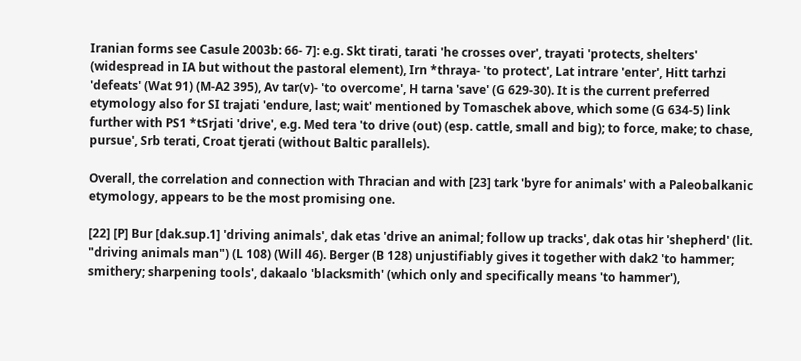Iranian forms see Casule 2003b: 66- 7]: e.g. Skt tirati, tarati 'he crosses over', trayati 'protects, shelters' (widespread in IA but without the pastoral element), Irn *thraya- 'to protect', Lat intrare 'enter', Hitt tarhzi 'defeats' (Wat 91) (M-A2 395), Av tar(v)- 'to overcome', H tarna 'save' (G 629-30). It is the current preferred etymology also for SI trajati 'endure, last; wait' mentioned by Tomaschek above, which some (G 634-5) link further with PS1 *tSrjati 'drive', e.g. Med tera 'to drive (out) (esp. cattle, small and big); to force, make; to chase, pursue', Srb terati, Croat tjerati (without Baltic parallels).

Overall, the correlation and connection with Thracian and with [23] tark 'byre for animals' with a Paleobalkanic etymology, appears to be the most promising one.

[22] [P] Bur [dak.sup.1] 'driving animals', dak etas 'drive an animal; follow up tracks', dak otas hir 'shepherd' (lit. "driving animals man") (L 108) (Will 46). Berger (B 128) unjustifiably gives it together with dak2 'to hammer; smithery; sharpening tools', dakaalo 'blacksmith' (which only and specifically means 'to hammer'),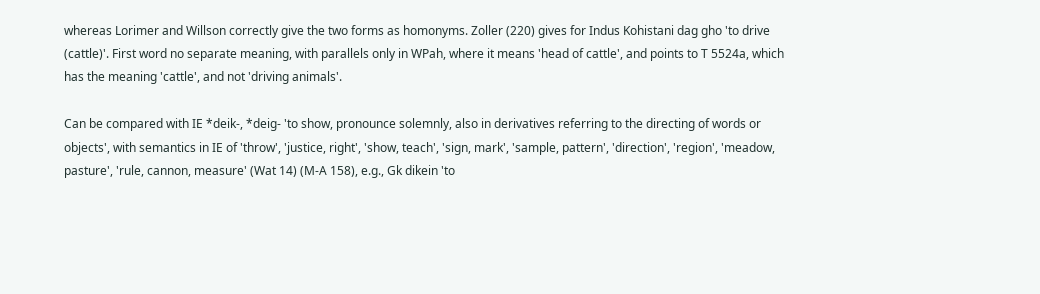whereas Lorimer and Willson correctly give the two forms as homonyms. Zoller (220) gives for Indus Kohistani dag gho 'to drive (cattle)'. First word no separate meaning, with parallels only in WPah, where it means 'head of cattle', and points to T 5524a, which has the meaning 'cattle', and not 'driving animals'.

Can be compared with IE *deik-, *deig- 'to show, pronounce solemnly, also in derivatives referring to the directing of words or objects', with semantics in IE of 'throw', 'justice, right', 'show, teach', 'sign, mark', 'sample, pattern', 'direction', 'region', 'meadow, pasture', 'rule, cannon, measure' (Wat 14) (M-A 158), e.g., Gk dikein 'to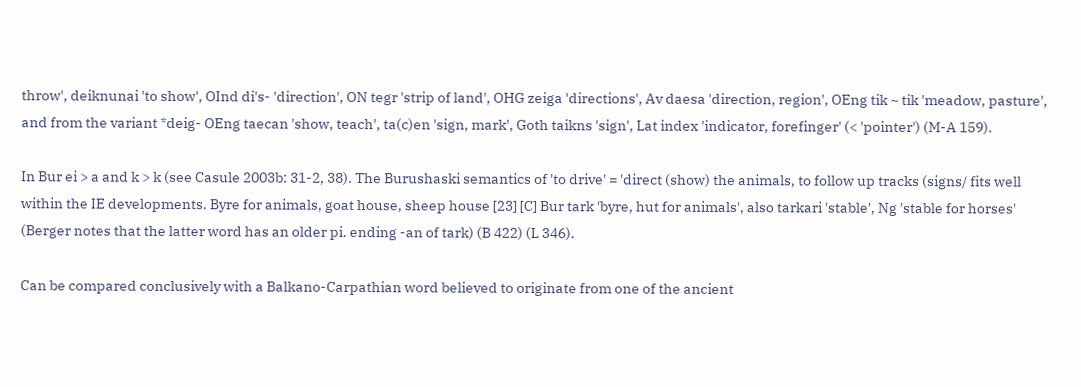throw', deiknunai 'to show', OInd di's- 'direction', ON tegr 'strip of land', OHG zeiga 'directions', Av daesa 'direction, region', OEng tik ~ tik 'meadow, pasture', and from the variant *deig- OEng taecan 'show, teach', ta(c)en 'sign, mark', Goth taikns 'sign', Lat index 'indicator, forefinger' (< 'pointer') (M-A 159).

In Bur ei > a and k > k (see Casule 2003b: 31-2, 38). The Burushaski semantics of 'to drive' = 'direct (show) the animals, to follow up tracks (signs/ fits well within the IE developments. Byre for animals, goat house, sheep house [23] [C] Bur tark 'byre, hut for animals', also tarkari 'stable', Ng 'stable for horses' (Berger notes that the latter word has an older pi. ending -an of tark) (B 422) (L 346).

Can be compared conclusively with a Balkano-Carpathian word believed to originate from one of the ancient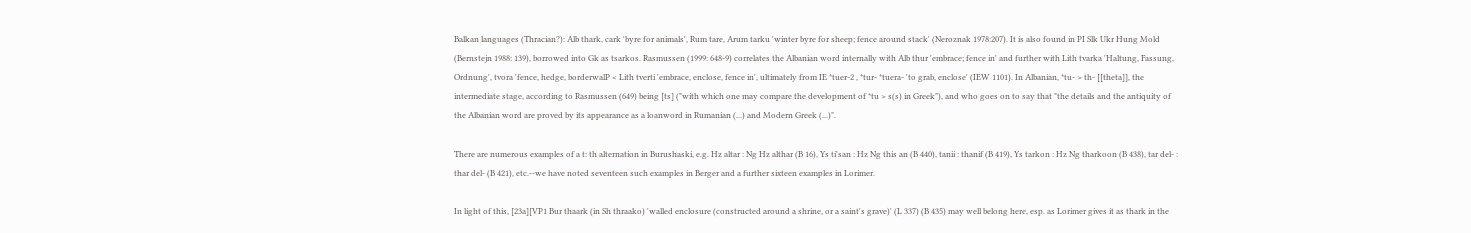Balkan languages (Thracian?): Alb thark, cark 'byre for animals', Rum tare, Arum tarku 'winter byre for sheep; fence around stack' (Neroznak 1978:207). It is also found in PI Slk Ukr Hung Mold (Bernstejn 1988: 139), borrowed into Gk as tsarkos. Rasmussen (1999: 648-9) correlates the Albanian word internally with Alb thur 'embrace; fence in' and further with Lith tvarka 'Haltung, Fassung, Ordnung', tvora 'fence, hedge, borderwalP < Lith tverti 'embrace, enclose, fence in', ultimately from IE *tuer-2 , *tur- *tuera- 'to grab, enclose' (IEW 1101). In Albanian, *tu- > th- [[theta]], the intermediate stage, according to Rasmussen (649) being [ts] ("with which one may compare the development of *tu > s(s) in Greek"), and who goes on to say that "the details and the antiquity of the Albanian word are proved by its appearance as a loanword in Rumanian (...) and Modern Greek (...)".

There are numerous examples of a t: th alternation in Burushaski, e.g. Hz altar : Ng Hz althar (B 16), Ys ti'san : Hz Ng this an (B 440), tanii : thanif (B 419), Ys tarkon : Hz Ng tharkoon (B 438), tar del- : thar del- (B 421), etc.--we have noted seventeen such examples in Berger and a further sixteen examples in Lorimer.

In light of this, [23a][VP1 Bur thaark (in Sh thraako) 'walled enclosure (constructed around a shrine, or a saint's grave)' (L 337) (B 435) may well belong here, esp. as Lorimer gives it as thark in the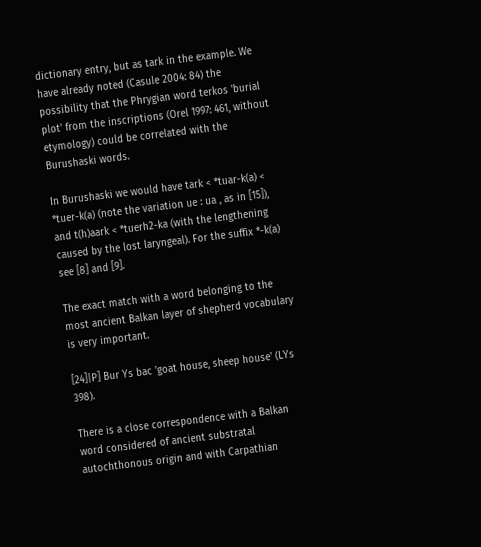dictionary entry, but as tark in the example. We have already noted (Casule 2004: 84) the possibility that the Phrygian word terkos 'burial plot' from the inscriptions (Orel 1997: 461, without etymology) could be correlated with the Burushaski words.

In Burushaski we would have tark < *tuar-k(a) < *tuer-k(a) (note the variation ue : ua , as in [15]), and t(h)aark < *tuerh2-ka (with the lengthening caused by the lost laryngeal). For the suffix *-k(a) see [8] and [9].

The exact match with a word belonging to the most ancient Balkan layer of shepherd vocabulary is very important.

[24]|P] Bur Ys bac 'goat house, sheep house' (LYs 398).

There is a close correspondence with a Balkan word considered of ancient substratal autochthonous origin and with Carpathian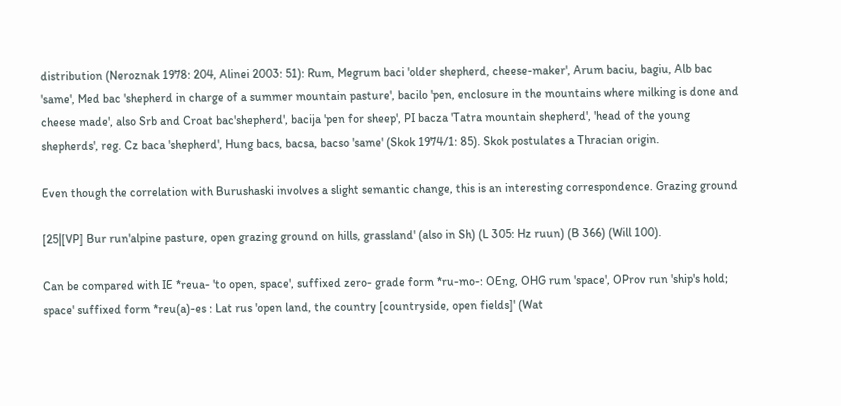distribution (Neroznak 1978: 204, Alinei 2003: 51): Rum, Megrum baci 'older shepherd, cheese-maker', Arum baciu, bagiu, Alb bac 'same', Med bac 'shepherd in charge of a summer mountain pasture', bacilo 'pen, enclosure in the mountains where milking is done and cheese made', also Srb and Croat bac'shepherd', bacija 'pen for sheep', PI bacza 'Tatra mountain shepherd', 'head of the young shepherds', reg. Cz baca 'shepherd', Hung bacs, bacsa, bacso 'same' (Skok 1974/1: 85). Skok postulates a Thracian origin.

Even though the correlation with Burushaski involves a slight semantic change, this is an interesting correspondence. Grazing ground

[25|[VP] Bur run'alpine pasture, open grazing ground on hills, grassland' (also in Sh) (L 305: Hz ruun) (B 366) (Will 100).

Can be compared with IE *reua- 'to open, space', suffixed zero- grade form *ru-mo-: OEng, OHG rum 'space', OProv run 'ship's hold; space' suffixed form *reu(a)-es : Lat rus 'open land, the country [countryside, open fields]' (Wat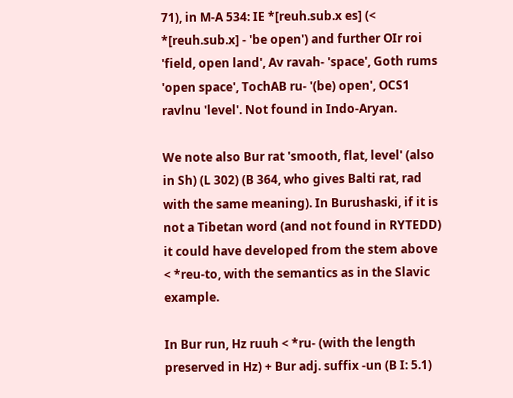71), in M-A 534: IE *[reuh.sub.x es] (< *[reuh.sub.x] - 'be open') and further OIr roi 'field, open land', Av ravah- 'space', Goth rums 'open space', TochAB ru- '(be) open', OCS1 ravlnu 'level'. Not found in Indo-Aryan.

We note also Bur rat 'smooth, flat, level' (also in Sh) (L 302) (B 364, who gives Balti rat, rad with the same meaning). In Burushaski, if it is not a Tibetan word (and not found in RYTEDD) it could have developed from the stem above < *reu-to, with the semantics as in the Slavic example.

In Bur run, Hz ruuh < *ru- (with the length preserved in Hz) + Bur adj. suffix -un (B I: 5.1)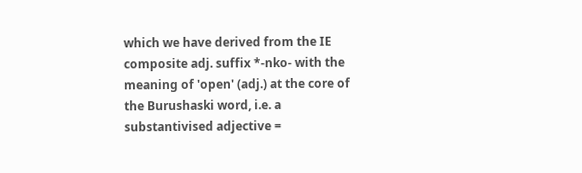which we have derived from the IE composite adj. suffix *-nko- with the meaning of 'open' (adj.) at the core of the Burushaski word, i.e. a substantivised adjective =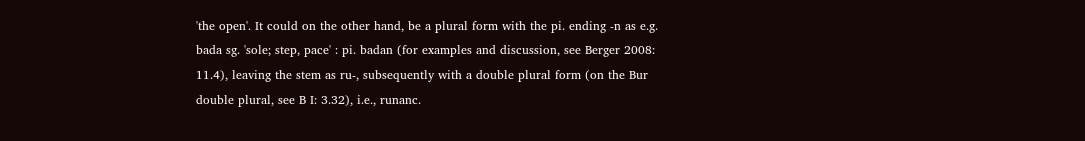'the open'. It could on the other hand, be a plural form with the pi. ending -n as e.g. bada sg. 'sole; step, pace' : pi. badan (for examples and discussion, see Berger 2008: 11.4), leaving the stem as ru-, subsequently with a double plural form (on the Bur double plural, see B I: 3.32), i.e., runanc.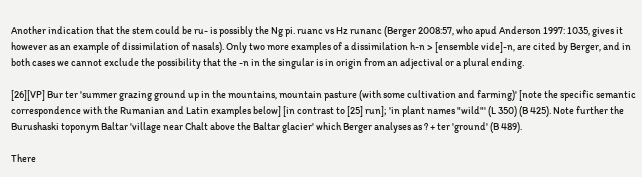Another indication that the stem could be ru- is possibly the Ng pi. ruanc vs Hz runanc (Berger 2008:57, who apud Anderson 1997: 1035, gives it however as an example of dissimilation of nasals). Only two more examples of a dissimilation h-n > [ensemble vide]-n, are cited by Berger, and in both cases we cannot exclude the possibility that the -n in the singular is in origin from an adjectival or a plural ending.

[26][VP] Bur ter 'summer grazing ground up in the mountains, mountain pasture (with some cultivation and farming)' [note the specific semantic correspondence with the Rumanian and Latin examples below] [in contrast to [25] run]; 'in plant names "wild"' (L 350) (B 425). Note further the Burushaski toponym Baltar 'village near Chalt above the Baltar glacier' which Berger analyses as ? + ter 'ground' (B 489).

There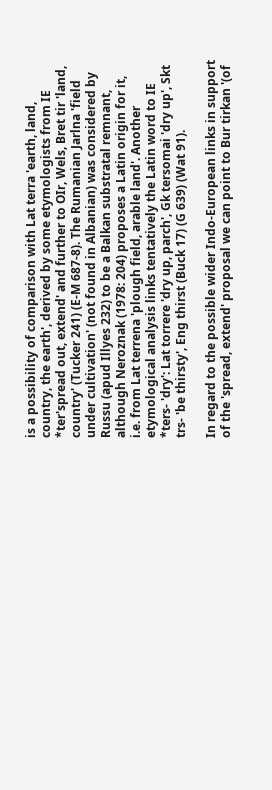is a possibility of comparison with Lat terra 'earth, land, country, the earth', derived by some etymologists from IE *ter'spread out, extend' and further to OIr, Wels, Bret tir 'land, country' (Tucker 241) (E-M 687-8). The Rumanian Jarlna 'field under cultivation' (not found in Albanian) was considered by Russu (apud Illyes 232) to be a Balkan substratal remnant, although Neroznak (1978: 204) proposes a Latin origin for it, i.e. from Lat terrena 'plough field, arable land'. Another etymological analysis links tentatively the Latin word to IE *ters- 'dry': Lat torrere 'dry up, parch', Gk tersomai 'dry up', Skt trs- 'be thirsty', Eng thirst (Buck 17) (G 639) (Wat 91).

In regard to the possible wider Indo-European links in support of the 'spread, extend' proposal we can point to Bur tirkan '(of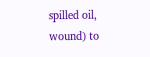spilled oil, wound) to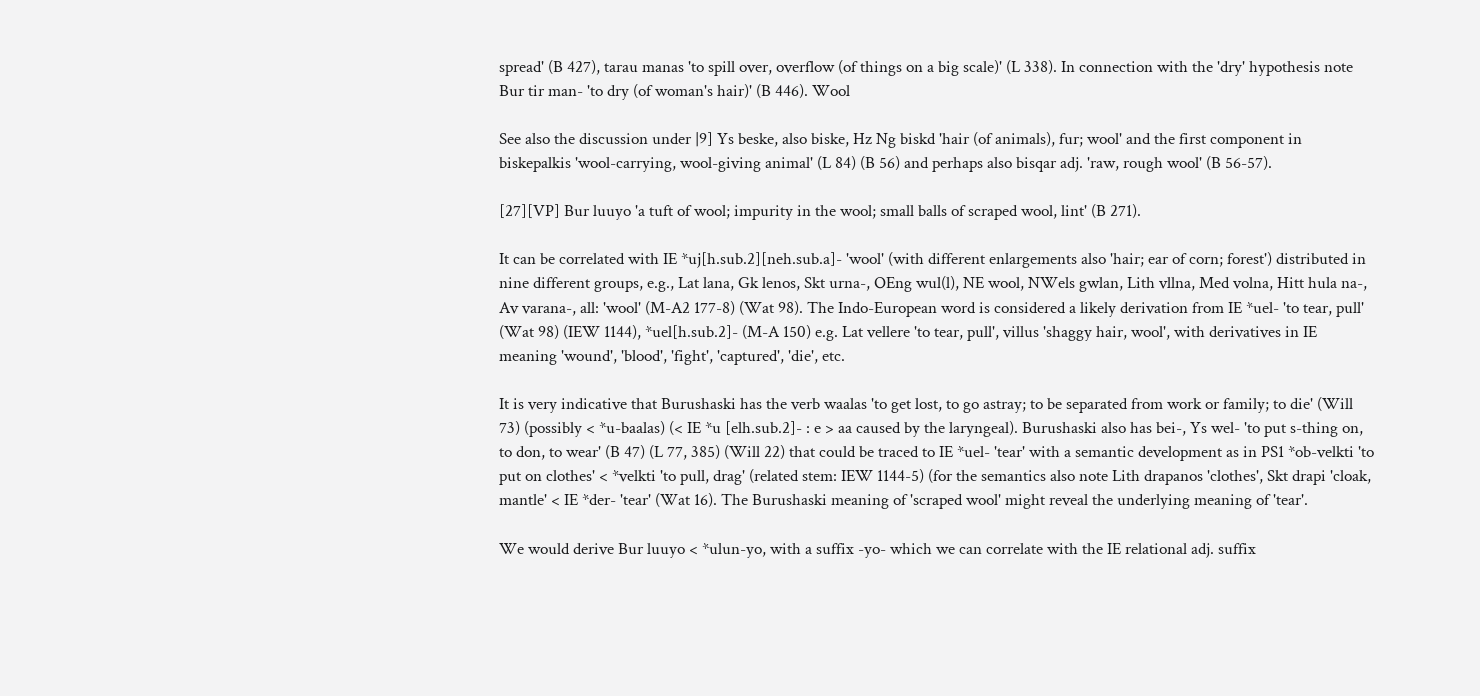spread' (B 427), tarau manas 'to spill over, overflow (of things on a big scale)' (L 338). In connection with the 'dry' hypothesis note Bur tir man- 'to dry (of woman's hair)' (B 446). Wool

See also the discussion under |9] Ys beske, also biske, Hz Ng biskd 'hair (of animals), fur; wool' and the first component in biskepalkis 'wool-carrying, wool-giving animal' (L 84) (B 56) and perhaps also bisqar adj. 'raw, rough wool' (B 56-57).

[27][VP] Bur luuyo 'a tuft of wool; impurity in the wool; small balls of scraped wool, lint' (B 271).

It can be correlated with IE *uj[h.sub.2][neh.sub.a]- 'wool' (with different enlargements also 'hair; ear of corn; forest') distributed in nine different groups, e.g., Lat lana, Gk lenos, Skt urna-, OEng wul(l), NE wool, NWels gwlan, Lith vllna, Med volna, Hitt hula na-, Av varana-, all: 'wool' (M-A2 177-8) (Wat 98). The Indo-European word is considered a likely derivation from IE *uel- 'to tear, pull' (Wat 98) (IEW 1144), *uel[h.sub.2]- (M-A 150) e.g. Lat vellere 'to tear, pull', villus 'shaggy hair, wool', with derivatives in IE meaning 'wound', 'blood', 'fight', 'captured', 'die', etc.

It is very indicative that Burushaski has the verb waalas 'to get lost, to go astray; to be separated from work or family; to die' (Will 73) (possibly < *u-baalas) (< IE *u [elh.sub.2]- : e > aa caused by the laryngeal). Burushaski also has bei-, Ys wel- 'to put s-thing on, to don, to wear' (B 47) (L 77, 385) (Will 22) that could be traced to IE *uel- 'tear' with a semantic development as in PS1 *ob-velkti 'to put on clothes' < *velkti 'to pull, drag' (related stem: IEW 1144-5) (for the semantics also note Lith drapanos 'clothes', Skt drapi 'cloak, mantle' < IE *der- 'tear' (Wat 16). The Burushaski meaning of 'scraped wool' might reveal the underlying meaning of 'tear'.

We would derive Bur luuyo < *ulun-yo, with a suffix -yo- which we can correlate with the IE relational adj. suffix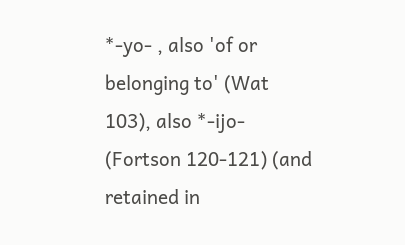*-yo- , also 'of or belonging to' (Wat 103), also *-ijo- (Fortson 120-121) (and retained in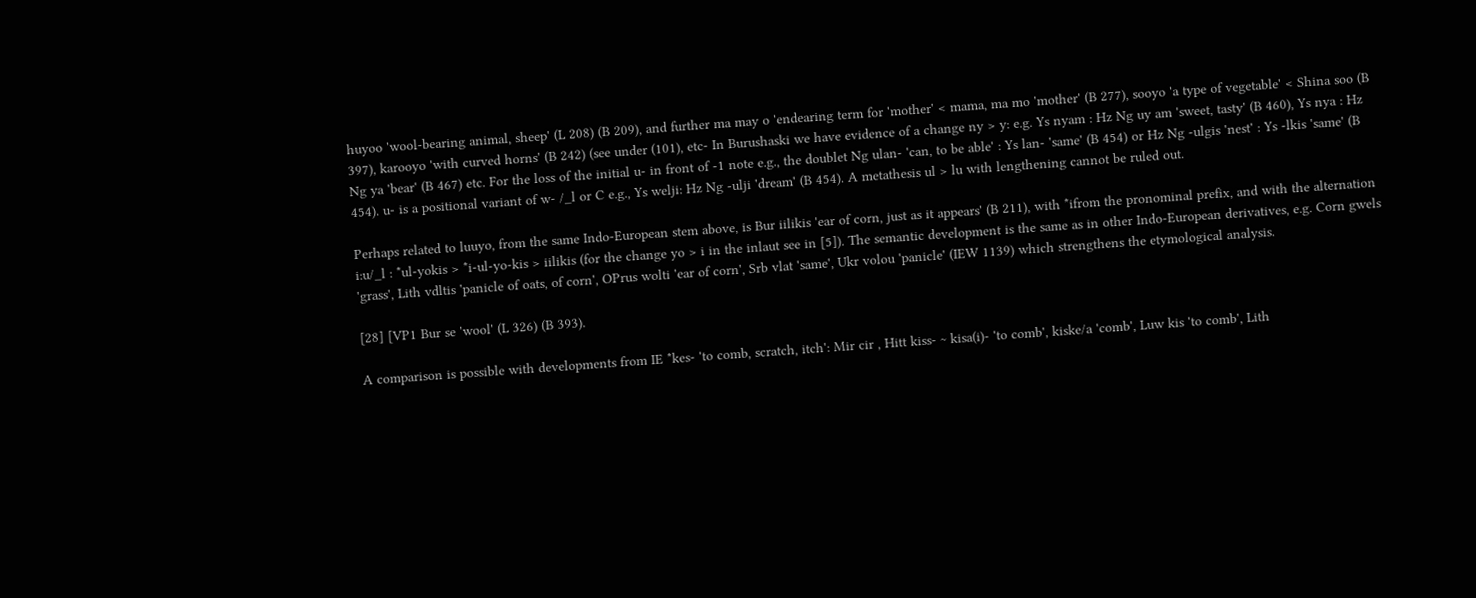huyoo 'wool-bearing animal, sheep' (L 208) (B 209), and further ma may o 'endearing term for 'mother' < mama, ma mo 'mother' (B 277), sooyo 'a type of vegetable' < Shina soo (B 397), karooyo 'with curved horns' (B 242) (see under (101), etc- In Burushaski we have evidence of a change ny > y: e.g. Ys nyam : Hz Ng uy am 'sweet, tasty' (B 460), Ys nya : Hz Ng ya 'bear' (B 467) etc. For the loss of the initial u- in front of -1 note e.g., the doublet Ng ulan- 'can, to be able' : Ys lan- 'same' (B 454) or Hz Ng -ulgis 'nest' : Ys -lkis 'same' (B 454). u- is a positional variant of w- /_l or C e.g., Ys welji: Hz Ng -ulji 'dream' (B 454). A metathesis ul > lu with lengthening cannot be ruled out.

Perhaps related to luuyo, from the same Indo-European stem above, is Bur iilikis 'ear of corn, just as it appears' (B 211), with *ifrom the pronominal prefix, and with the alternation i:u/_l : *ul-yokis > *i-ul-yo-kis > iilikis (for the change yo > i in the inlaut see in [5]). The semantic development is the same as in other Indo-European derivatives, e.g. Corn gwels 'grass', Lith vdltis 'panicle of oats, of corn', OPrus wolti 'ear of corn', Srb vlat 'same', Ukr volou 'panicle' (IEW 1139) which strengthens the etymological analysis.

[28] [VP1 Bur se 'wool' (L 326) (B 393).

A comparison is possible with developments from IE *kes- 'to comb, scratch, itch': Mir cir , Hitt kiss- ~ kisa(i)- 'to comb', kiske/a 'comb', Luw kis 'to comb', Lith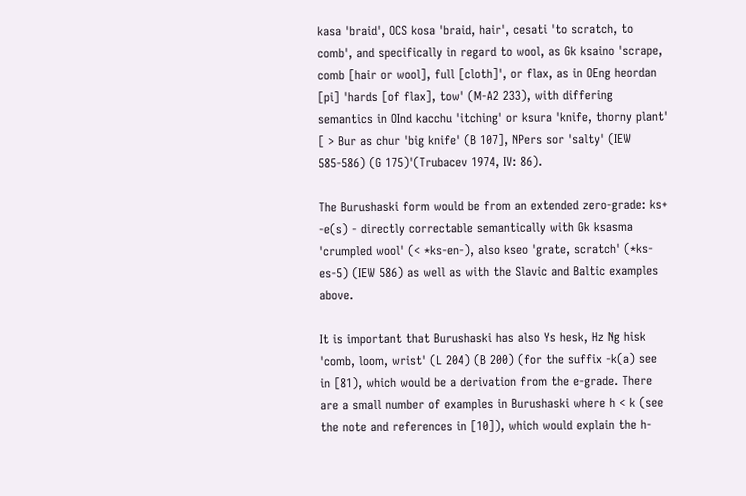kasa 'braid', OCS kosa 'braid, hair', cesati 'to scratch, to comb', and specifically in regard to wool, as Gk ksaino 'scrape, comb [hair or wool], full [cloth]', or flax, as in OEng heordan [pi] 'hards [of flax], tow' (M-A2 233), with differing semantics in OInd kacchu 'itching' or ksura 'knife, thorny plant' [ > Bur as chur 'big knife' (B 107], NPers sor 'salty' (IEW 585-586) (G 175)'(Trubacev 1974, IV: 86).

The Burushaski form would be from an extended zero-grade: ks+ -e(s) - directly correctable semantically with Gk ksasma 'crumpled wool' (< *ks-en-), also kseo 'grate, scratch' (*ks-es-5) (IEW 586) as well as with the Slavic and Baltic examples above.

It is important that Burushaski has also Ys hesk, Hz Ng hisk 'comb, loom, wrist' (L 204) (B 200) (for the suffix -k(a) see in [81), which would be a derivation from the e-grade. There are a small number of examples in Burushaski where h < k (see the note and references in [10]), which would explain the h-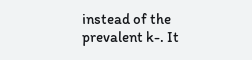instead of the prevalent k-. It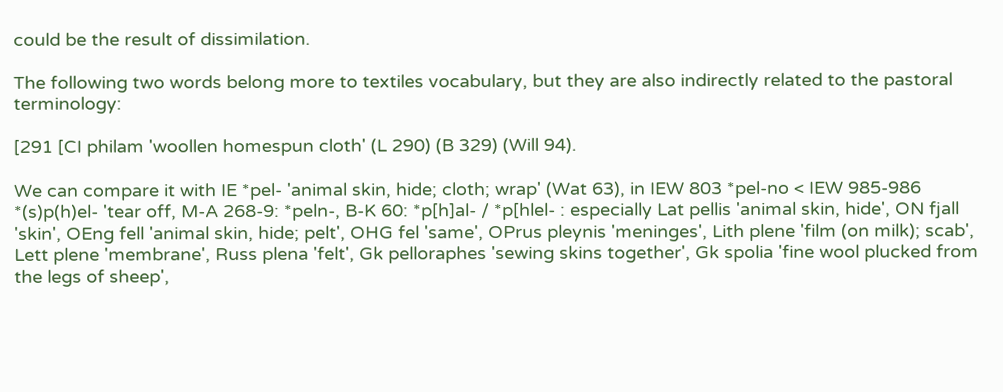could be the result of dissimilation.

The following two words belong more to textiles vocabulary, but they are also indirectly related to the pastoral terminology:

[291 [CI philam 'woollen homespun cloth' (L 290) (B 329) (Will 94).

We can compare it with IE *pel- 'animal skin, hide; cloth; wrap' (Wat 63), in IEW 803 *pel-no < IEW 985-986 *(s)p(h)el- 'tear off, M-A 268-9: *peln-, B-K 60: *p[h]al- / *p[hlel- : especially Lat pellis 'animal skin, hide', ON fjall 'skin', OEng fell 'animal skin, hide; pelt', OHG fel 'same', OPrus pleynis 'meninges', Lith plene 'film (on milk); scab', Lett plene 'membrane', Russ plena 'felt', Gk pelloraphes 'sewing skins together', Gk spolia 'fine wool plucked from the legs of sheep',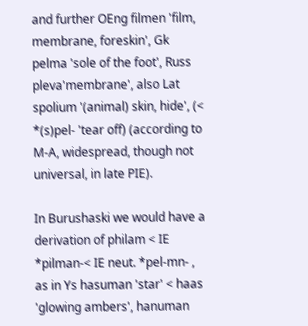and further OEng filmen 'film, membrane, foreskin', Gk pelma 'sole of the foot', Russ pleva'membrane', also Lat spolium '(animal) skin, hide', (< *(s)pel- 'tear off) (according to M-A, widespread, though not universal, in late PIE).

In Burushaski we would have a derivation of philam < IE *pilman-< IE neut. *pel-mn- , as in Ys hasuman 'star' < haas 'glowing ambers', hanuman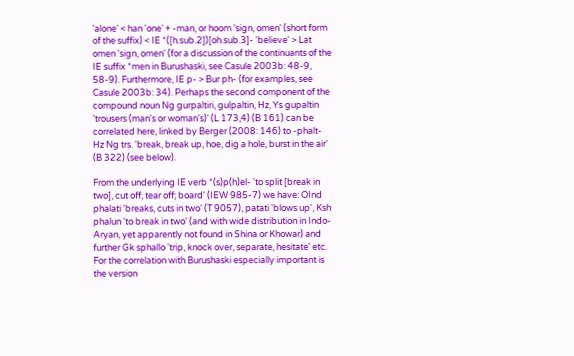'alone' < han 'one' + -man, or hoom 'sign, omen' (short form of the suffix) < IE *([h.sub.2])[oh.sub.3]- 'believe' > Lat omen 'sign, omen' (for a discussion of the continuants of the IE suffix *men in Burushaski, see Casule 2003b: 48-9, 58-9). Furthermore, IE p- > Bur ph- (for examples, see Casule 2003b: 34). Perhaps the second component of the compound noun Ng gurpaltiri, gulpaltin, Hz, Ys gupaltin 'trousers (man's or woman's)' (L 173,4) (B 161) can be correlated here, linked by Berger (2008: 146) to -phalt- Hz Ng trs. 'break, break up, hoe, dig a hole, burst in the air' (B 322) (see below).

From the underlying IE verb *(s)p(h)el- 'to split [break in two], cut off, tear off; board' (IEW 985-7) we have: OInd phalati 'breaks, cuts in two' (T 9057), patati 'blows up', Ksh phalun 'to break in two' (and with wide distribution in Indo-Aryan, yet apparently not found in Shina or Khowar) and further Gk sphallo 'trip, knock over, separate, hesitate' etc. For the correlation with Burushaski especially important is the version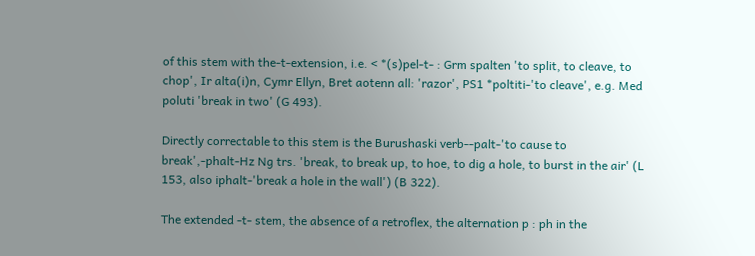of this stem with the-t-extension, i.e. < *(s)pel-t- : Grm spalten 'to split, to cleave, to chop', Ir alta(i)n, Cymr Ellyn, Bret aotenn all: 'razor', PS1 *poltiti-'to cleave', e.g. Med poluti 'break in two' (G 493).

Directly correctable to this stem is the Burushaski verb--palt-'to cause to break',-phalt-Hz Ng trs. 'break, to break up, to hoe, to dig a hole, to burst in the air' (L 153, also iphalt-'break a hole in the wall') (B 322).

The extended -t- stem, the absence of a retroflex, the alternation p : ph in the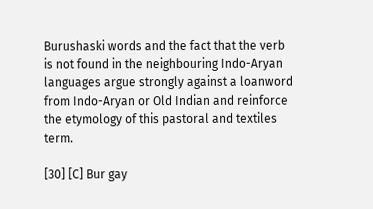Burushaski words and the fact that the verb is not found in the neighbouring Indo-Aryan languages argue strongly against a loanword from Indo-Aryan or Old Indian and reinforce the etymology of this pastoral and textiles term.

[30] [C] Bur gay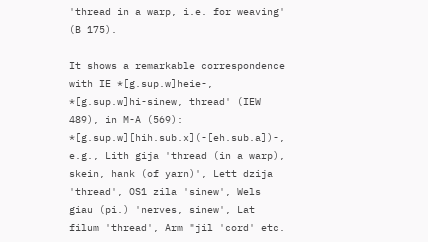'thread in a warp, i.e. for weaving' (B 175).

It shows a remarkable correspondence with IE *[g.sup.w]heie-, *[g.sup.w]hi-sinew, thread' (IEW 489), in M-A (569): *[g.sup.w][hih.sub.x](-[eh.sub.a])-, e.g., Lith gija 'thread (in a warp), skein, hank (of yarn)', Lett dzija 'thread', OS1 zila 'sinew', Wels giau (pi.) 'nerves, sinew', Lat filum 'thread', Arm "jil 'cord' etc.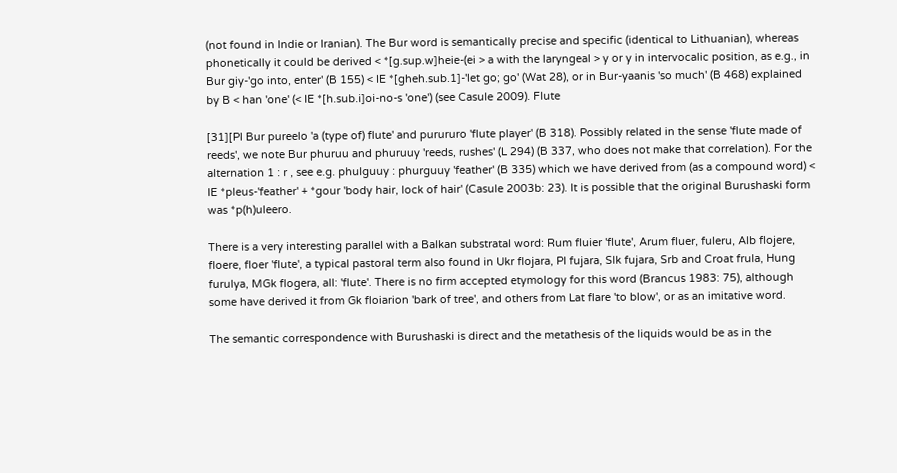(not found in Indie or Iranian). The Bur word is semantically precise and specific (identical to Lithuanian), whereas phonetically it could be derived < *[g.sup.w]heie-(ei > a with the laryngeal > y or y in intervocalic position, as e.g., in Bur giy-'go into, enter' (B 155) < IE *[gheh.sub.1]-'let go; go' (Wat 28), or in Bur-yaanis 'so much' (B 468) explained by B < han 'one' (< IE *[h.sub.i]oi-no-s 'one') (see Casule 2009). Flute

[31][PI Bur pureelo 'a (type of) flute' and purururo 'flute player' (B 318). Possibly related in the sense 'flute made of reeds', we note Bur phuruu and phuruuy 'reeds, rushes' (L 294) (B 337, who does not make that correlation). For the alternation 1 : r , see e.g. phulguuy : phurguuy 'feather' (B 335) which we have derived from (as a compound word) < IE *pleus-'feather' + *gour 'body hair, lock of hair' (Casule 2003b: 23). It is possible that the original Burushaski form was *p(h)uleero.

There is a very interesting parallel with a Balkan substratal word: Rum fluier 'flute', Arum fluer, fuleru, Alb flojere, floere, floer 'flute', a typical pastoral term also found in Ukr flojara, PI fujara, Slk fujara, Srb and Croat frula, Hung furulya, MGk flogera, all: 'flute'. There is no firm accepted etymology for this word (Brancus 1983: 75), although some have derived it from Gk floiarion 'bark of tree', and others from Lat flare 'to blow', or as an imitative word.

The semantic correspondence with Burushaski is direct and the metathesis of the liquids would be as in the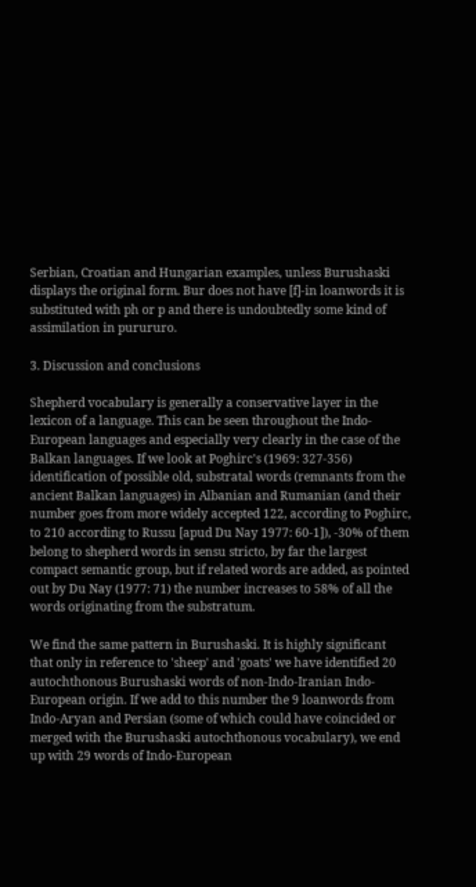Serbian, Croatian and Hungarian examples, unless Burushaski displays the original form. Bur does not have [f]-in loanwords it is substituted with ph or p and there is undoubtedly some kind of assimilation in purururo.

3. Discussion and conclusions

Shepherd vocabulary is generally a conservative layer in the lexicon of a language. This can be seen throughout the Indo-European languages and especially very clearly in the case of the Balkan languages. If we look at Poghirc's (1969: 327-356) identification of possible old, substratal words (remnants from the ancient Balkan languages) in Albanian and Rumanian (and their number goes from more widely accepted 122, according to Poghirc, to 210 according to Russu [apud Du Nay 1977: 60-1]), -30% of them belong to shepherd words in sensu stricto, by far the largest compact semantic group, but if related words are added, as pointed out by Du Nay (1977: 71) the number increases to 58% of all the words originating from the substratum.

We find the same pattern in Burushaski. It is highly significant that only in reference to 'sheep' and 'goats' we have identified 20 autochthonous Burushaski words of non-Indo-Iranian Indo-European origin. If we add to this number the 9 loanwords from Indo-Aryan and Persian (some of which could have coincided or merged with the Burushaski autochthonous vocabulary), we end up with 29 words of Indo-European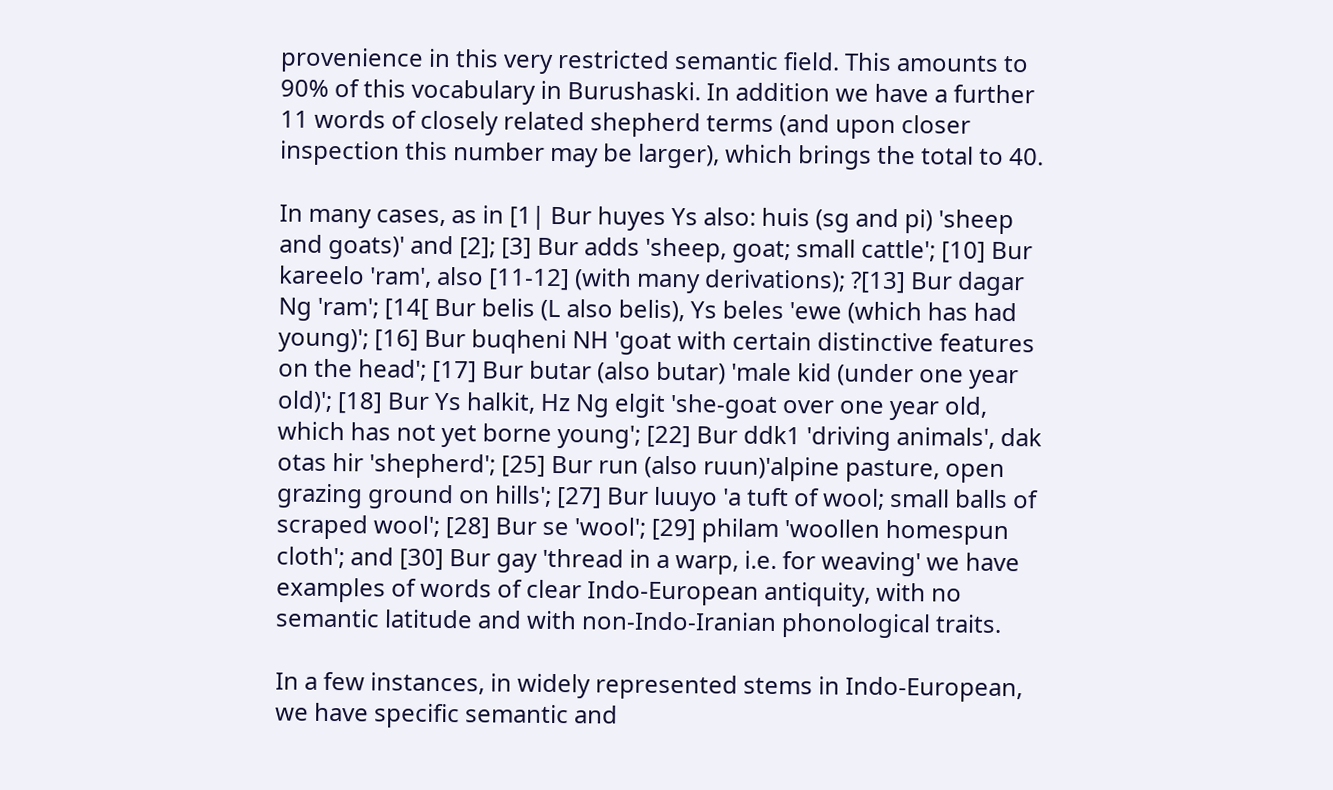provenience in this very restricted semantic field. This amounts to 90% of this vocabulary in Burushaski. In addition we have a further 11 words of closely related shepherd terms (and upon closer inspection this number may be larger), which brings the total to 40.

In many cases, as in [1| Bur huyes Ys also: huis (sg and pi) 'sheep and goats)' and [2]; [3] Bur adds 'sheep, goat; small cattle'; [10] Bur kareelo 'ram', also [11-12] (with many derivations); ?[13] Bur dagar Ng 'ram'; [14[ Bur belis (L also belis), Ys beles 'ewe (which has had young)'; [16] Bur buqheni NH 'goat with certain distinctive features on the head'; [17] Bur butar (also butar) 'male kid (under one year old)'; [18] Bur Ys halkit, Hz Ng elgit 'she-goat over one year old, which has not yet borne young'; [22] Bur ddk1 'driving animals', dak otas hir 'shepherd'; [25] Bur run (also ruun)'alpine pasture, open grazing ground on hills'; [27] Bur luuyo 'a tuft of wool; small balls of scraped wool'; [28] Bur se 'wool'; [29] philam 'woollen homespun cloth'; and [30] Bur gay 'thread in a warp, i.e. for weaving' we have examples of words of clear Indo-European antiquity, with no semantic latitude and with non-Indo-Iranian phonological traits.

In a few instances, in widely represented stems in Indo-European, we have specific semantic and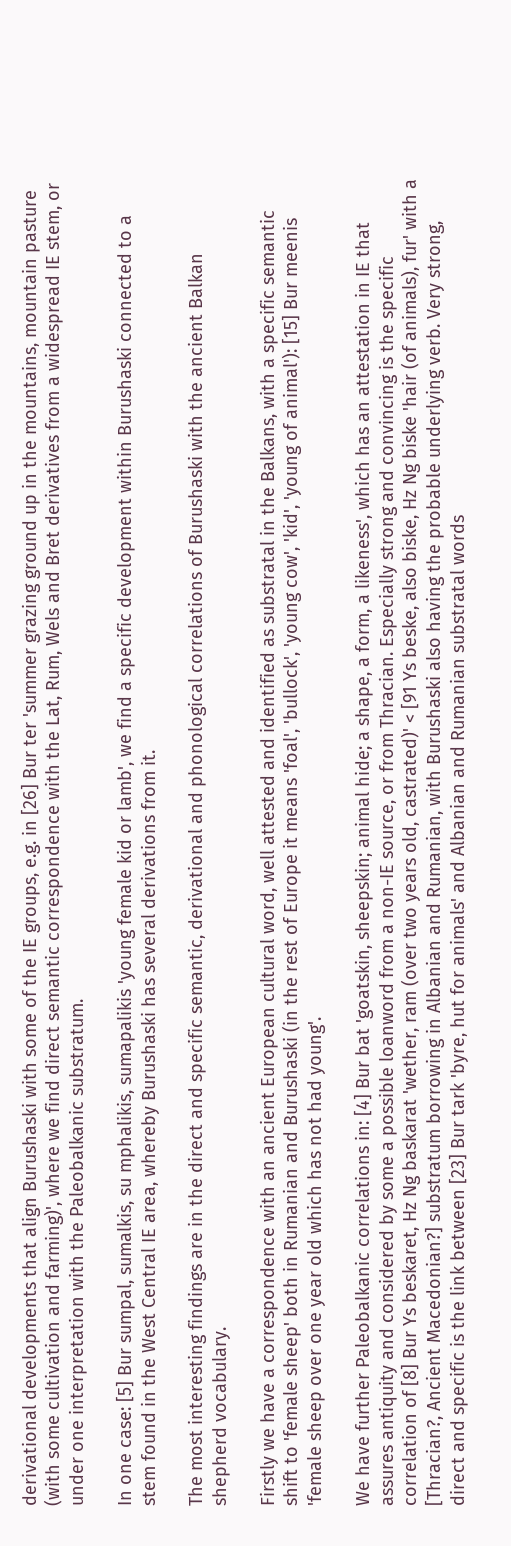derivational developments that align Burushaski with some of the IE groups, e.g. in [26] Bur ter 'summer grazing ground up in the mountains, mountain pasture (with some cultivation and farming)', where we find direct semantic correspondence with the Lat, Rum, Wels and Bret derivatives from a widespread IE stem, or under one interpretation with the Paleobalkanic substratum.

In one case: [5] Bur sumpal, sumalkis, su mphalikis, sumapalikis 'young female kid or lamb', we find a specific development within Burushaski connected to a stem found in the West Central IE area, whereby Burushaski has several derivations from it.

The most interesting findings are in the direct and specific semantic, derivational and phonological correlations of Burushaski with the ancient Balkan shepherd vocabulary.

Firstly we have a correspondence with an ancient European cultural word, well attested and identified as substratal in the Balkans, with a specific semantic shift to 'female sheep' both in Rumanian and Burushaski (in the rest of Europe it means 'foal', 'bullock', 'young cow', 'kid', 'young of animal'): [15] Bur meenis 'female sheep over one year old which has not had young'.

We have further Paleobalkanic correlations in: [4] Bur bat 'goatskin, sheepskin; animal hide; a shape, a form, a likeness', which has an attestation in IE that assures antiquity and considered by some a possible loanword from a non-IE source, or from Thracian. Especially strong and convincing is the specific correlation of [8] Bur Ys beskaret, Hz Ng baskarat 'wether, ram (over two years old, castrated)' < [91 Ys beske, also biske, Hz Ng biske 'hair (of animals), fur' with a [Thracian?, Ancient Macedonian?] substratum borrowing in Albanian and Rumanian, with Burushaski also having the probable underlying verb. Very strong, direct and specific is the link between [23] Bur tark 'byre, hut for animals' and Albanian and Rumanian substratal words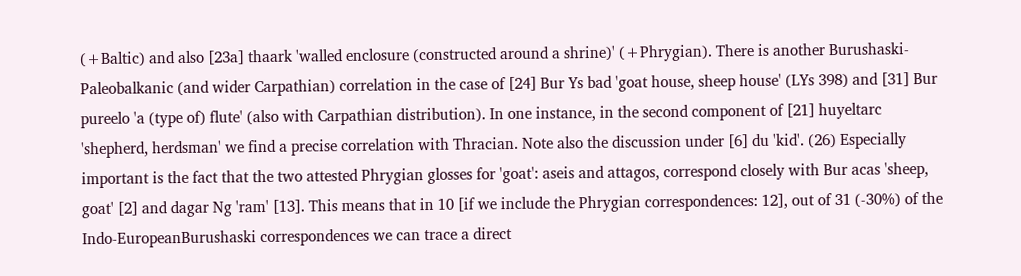(+Baltic) and also [23a] thaark 'walled enclosure (constructed around a shrine)' (+Phrygian). There is another Burushaski-Paleobalkanic (and wider Carpathian) correlation in the case of [24] Bur Ys bad 'goat house, sheep house' (LYs 398) and [31] Bur pureelo 'a (type of) flute' (also with Carpathian distribution). In one instance, in the second component of [21] huyeltarc 'shepherd, herdsman' we find a precise correlation with Thracian. Note also the discussion under [6] du 'kid'. (26) Especially important is the fact that the two attested Phrygian glosses for 'goat': aseis and attagos, correspond closely with Bur acas 'sheep, goat' [2] and dagar Ng 'ram' [13]. This means that in 10 [if we include the Phrygian correspondences: 12], out of 31 (-30%) of the Indo-EuropeanBurushaski correspondences we can trace a direct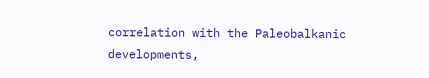correlation with the Paleobalkanic developments,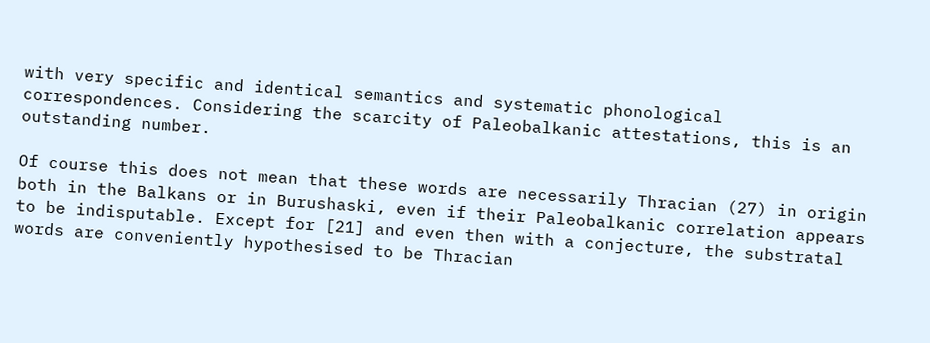with very specific and identical semantics and systematic phonological correspondences. Considering the scarcity of Paleobalkanic attestations, this is an outstanding number.

Of course this does not mean that these words are necessarily Thracian (27) in origin both in the Balkans or in Burushaski, even if their Paleobalkanic correlation appears to be indisputable. Except for [21] and even then with a conjecture, the substratal words are conveniently hypothesised to be Thracian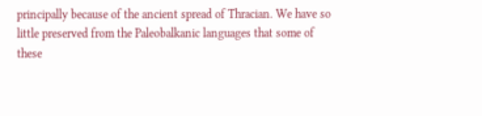principally because of the ancient spread of Thracian. We have so little preserved from the Paleobalkanic languages that some of these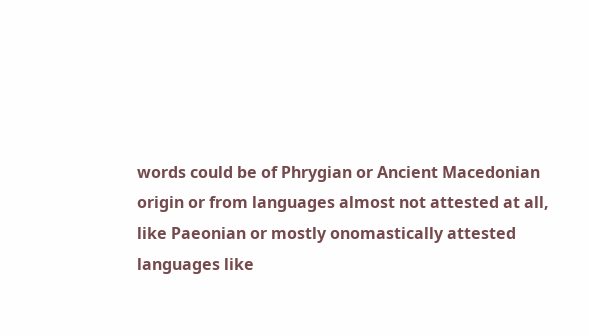words could be of Phrygian or Ancient Macedonian origin or from languages almost not attested at all, like Paeonian or mostly onomastically attested languages like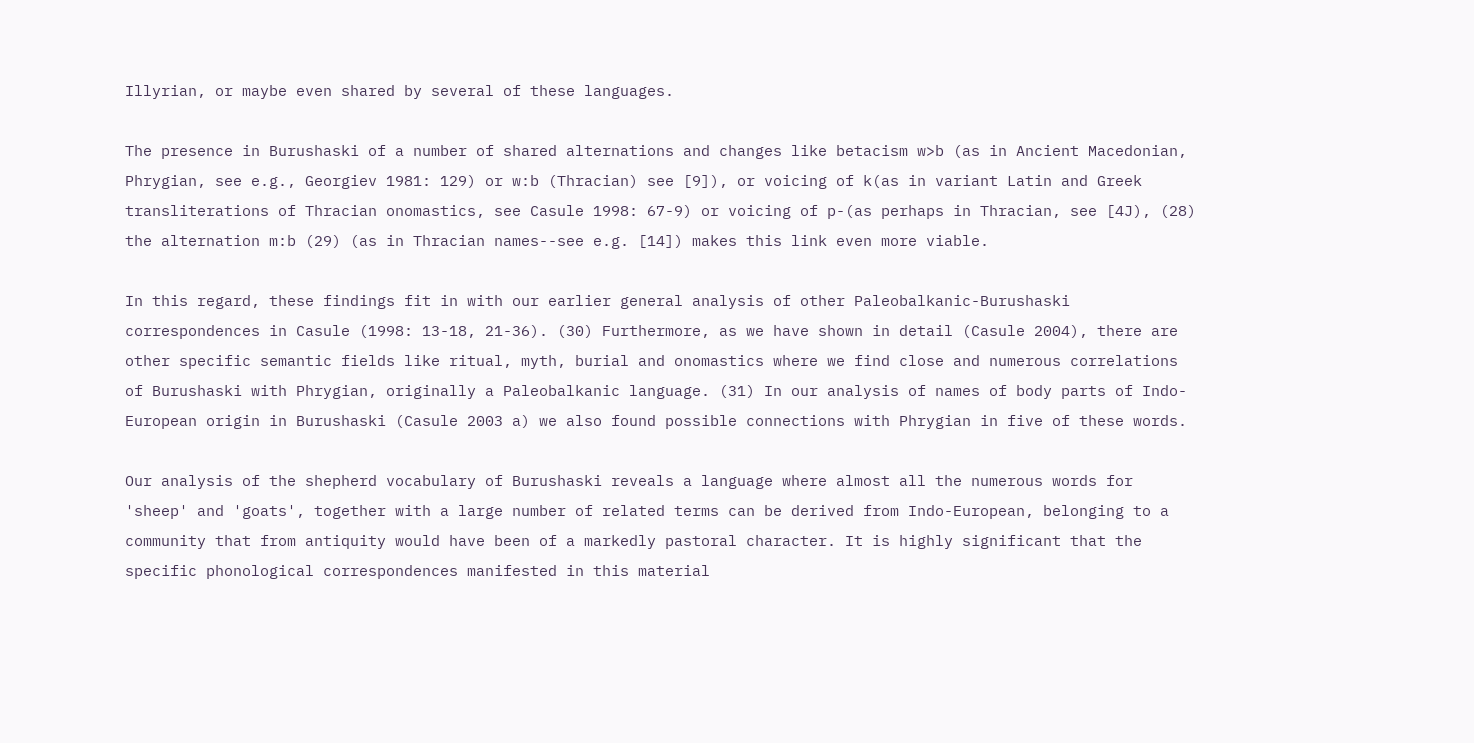Illyrian, or maybe even shared by several of these languages.

The presence in Burushaski of a number of shared alternations and changes like betacism w>b (as in Ancient Macedonian, Phrygian, see e.g., Georgiev 1981: 129) or w:b (Thracian) see [9]), or voicing of k(as in variant Latin and Greek transliterations of Thracian onomastics, see Casule 1998: 67-9) or voicing of p-(as perhaps in Thracian, see [4J), (28) the alternation m:b (29) (as in Thracian names--see e.g. [14]) makes this link even more viable.

In this regard, these findings fit in with our earlier general analysis of other Paleobalkanic-Burushaski correspondences in Casule (1998: 13-18, 21-36). (30) Furthermore, as we have shown in detail (Casule 2004), there are other specific semantic fields like ritual, myth, burial and onomastics where we find close and numerous correlations of Burushaski with Phrygian, originally a Paleobalkanic language. (31) In our analysis of names of body parts of Indo-European origin in Burushaski (Casule 2003 a) we also found possible connections with Phrygian in five of these words.

Our analysis of the shepherd vocabulary of Burushaski reveals a language where almost all the numerous words for 'sheep' and 'goats', together with a large number of related terms can be derived from Indo-European, belonging to a community that from antiquity would have been of a markedly pastoral character. It is highly significant that the specific phonological correspondences manifested in this material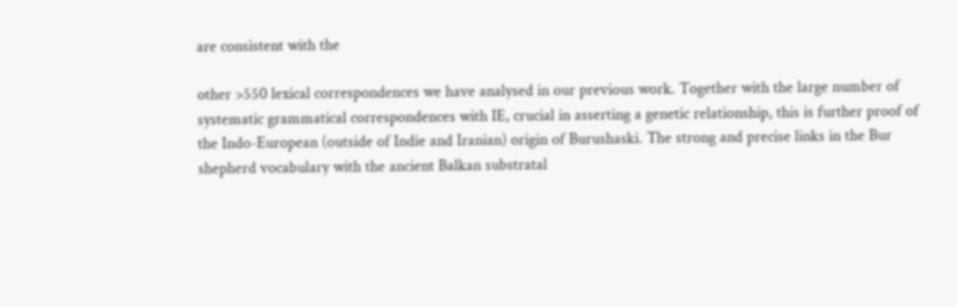are consistent with the

other >550 lexical correspondences we have analysed in our previous work. Together with the large number of systematic grammatical correspondences with IE, crucial in asserting a genetic relationship, this is further proof of the Indo-European (outside of Indie and Iranian) origin of Burushaski. The strong and precise links in the Bur shepherd vocabulary with the ancient Balkan substratal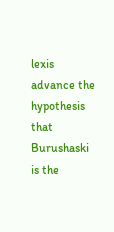lexis advance the hypothesis that Burushaski is the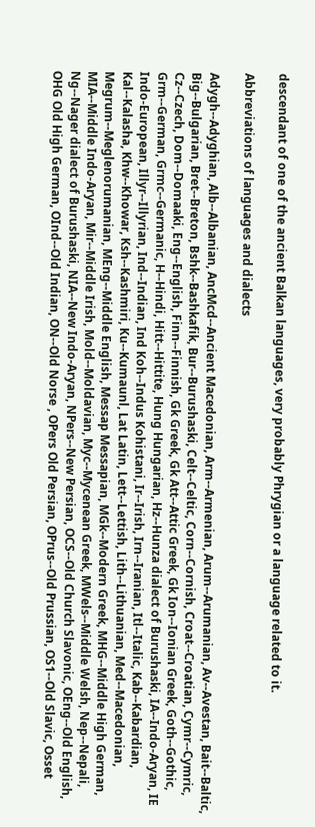descendant of one of the ancient Balkan languages, very probably Phrygian or a language related to it.

Abbreviations of languages and dialects

Adygh--Adyghian, Alb--Albanian, AncMcd--Ancient Macedonian, Arm--Armenian, Arum--Arumanian, Av--Avestan, Bait--Baltic, Big--Bulgarian, Bret--Breton, Bshk--Bashkafik, Bur--Burushaski, Celt--Celtic, Corn--Cornish, Croat--Croatian, Cymr--Cymric, Cz--Czech, Dom--Domaaki, Eng--English, Finn--Finnish, Gk Greek, Gk Att--Attic Greek, Gk Ion--Ionian Greek, Goth--Gothic, Grm--German, Grmc--Germanic, H--Hindi, Hitt--Hittite, Hung Hungarian, Hz--Hunza dialect of Burushaski, IA--Indo-Aryan, IE Indo-European, Illyr--Illyrian, Ind--Indian, Ind Koh--Indus Kohistani, Ir--Irish, Irn--Iranian, Itl--Italic, Kab--Kabardian, Kal--Kalasha, Khw--Khowar, Ksh--Kashmiri, Ku--Kumaunl, Lat Latin, Lett--Lettish, Lith--Lithuanian, Med--Macedonian, Megrum--Meglenorumanian, MEng--Middle English, Messap Messapian, MGk--Modern Greek, MHG--Middle High German, MIA--Middle Indo-Aryan, Mir--Middle Irish, Mold--Moldavian, Myc--Mycenean Greek, MWels--Middle Welsh, Nep--Nepali, Ng--Nager dialect of Burushaski, NIA--New Indo-Aryan, NPers--New Persian, OCS--Old Church Slavonic, OEng--Old English, OHG Old High German, OInd--Old Indian, ON--Old Norse , OPers Old Persian, OPrus--Old Prussian, OS1--Old Slavic, Osset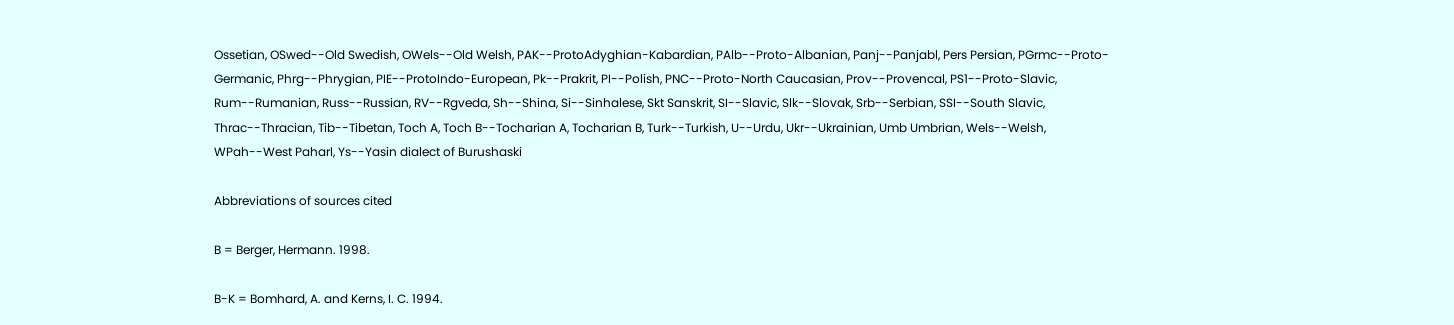Ossetian, OSwed--Old Swedish, OWels--Old Welsh, PAK--ProtoAdyghian-Kabardian, PAlb--Proto-Albanian, Panj--Panjabl, Pers Persian, PGrmc--Proto-Germanic, Phrg--Phrygian, PIE--ProtoIndo-European, Pk--Prakrit, PI--Polish, PNC--Proto-North Caucasian, Prov--Provencal, PS1--Proto-Slavic, Rum--Rumanian, Russ--Russian, RV--Rgveda, Sh--Shina, Si--Sinhalese, Skt Sanskrit, SI--Slavic, Slk--Slovak, Srb--Serbian, SSI--South Slavic, Thrac--Thracian, Tib--Tibetan, Toch A, Toch B--Tocharian A, Tocharian B, Turk--Turkish, U--Urdu, Ukr--Ukrainian, Umb Umbrian, Wels--Welsh, WPah--West Paharl, Ys--Yasin dialect of Burushaski

Abbreviations of sources cited

B = Berger, Hermann. 1998.

B-K = Bomhard, A. and Kerns, I. C. 1994.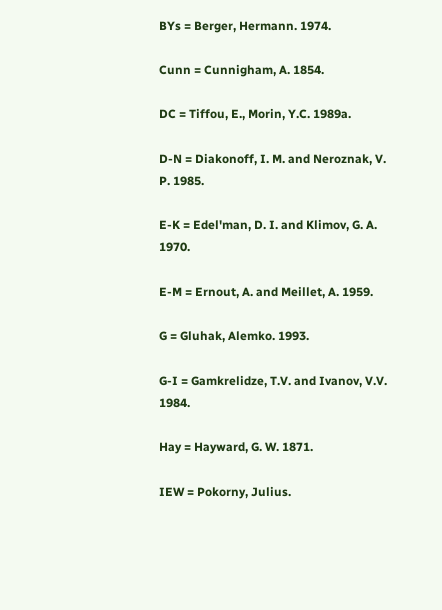BYs = Berger, Hermann. 1974.

Cunn = Cunnigham, A. 1854.

DC = Tiffou, E., Morin, Y.C. 1989a.

D-N = Diakonoff, I. M. and Neroznak, V. P. 1985.

E-K = Edel'man, D. I. and Klimov, G. A. 1970.

E-M = Ernout, A. and Meillet, A. 1959.

G = Gluhak, Alemko. 1993.

G-I = Gamkrelidze, T.V. and Ivanov, V.V. 1984.

Hay = Hayward, G. W. 1871.

IEW = Pokorny, Julius.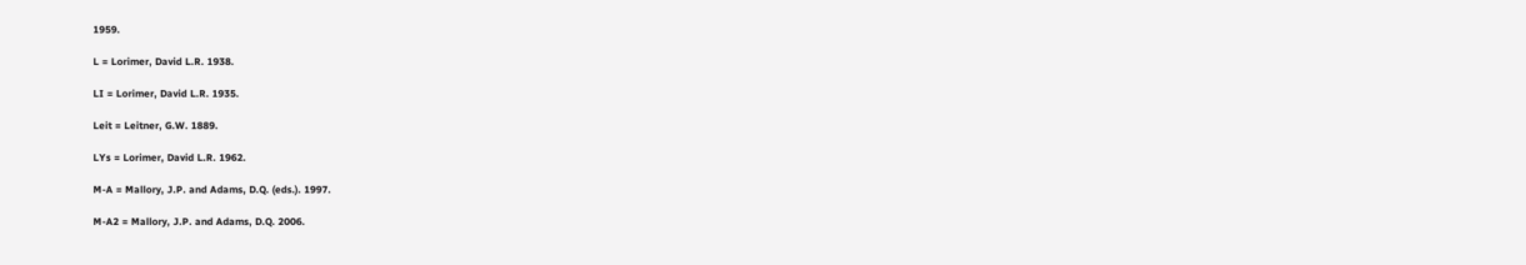1959.

L = Lorimer, David L.R. 1938.

LI = Lorimer, David L.R. 1935.

Leit = Leitner, G.W. 1889.

LYs = Lorimer, David L.R. 1962.

M-A = Mallory, J.P. and Adams, D.Q. (eds.). 1997.

M-A2 = Mallory, J.P. and Adams, D.Q. 2006.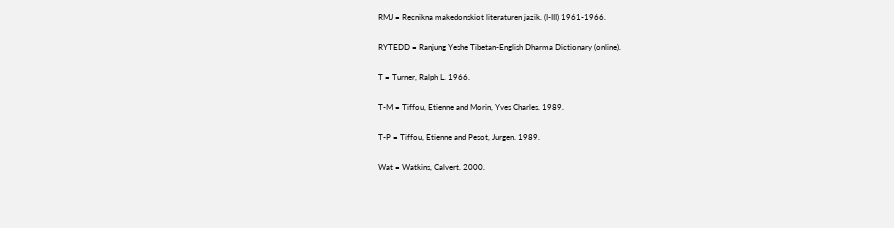RMJ = Recnikna makedonskiot literaturen jazik. (I-III) 1961-1966.

RYTEDD = Ranjung Yeshe Tibetan-English Dharma Dictionary (online).

T = Turner, Ralph L. 1966.

T-M = Tiffou, Etienne and Morin, Yves Charles. 1989.

T-P = Tiffou, Etienne and Pesot, Jurgen. 1989.

Wat = Watkins, Calvert. 2000.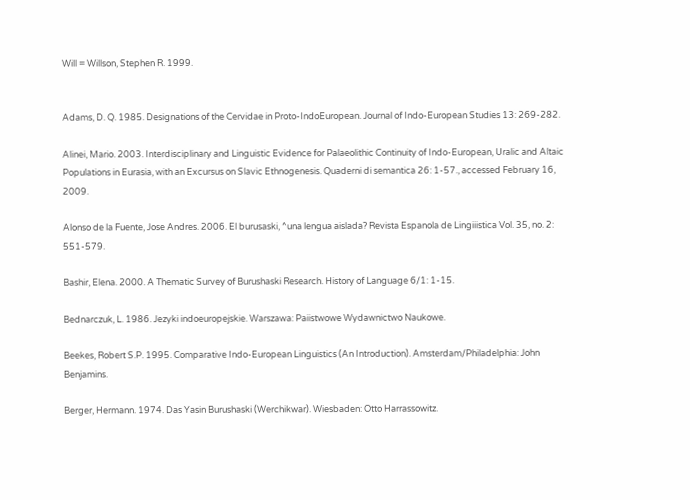Will = Willson, Stephen R. 1999.


Adams, D. Q. 1985. Designations of the Cervidae in Proto-IndoEuropean. Journal of Indo-European Studies 13: 269-282.

Alinei, Mario. 2003. Interdisciplinary and Linguistic Evidence for Palaeolithic Continuity of Indo-European, Uralic and Altaic Populations in Eurasia, with an Excursus on Slavic Ethnogenesis. Quaderni di semantica 26: 1-57., accessed February 16, 2009.

Alonso de la Fuente, Jose Andres. 2006. El burusaski, ^una lengua aislada? Revista Espanola de Lingiiistica Vol. 35, no. 2: 551-579.

Bashir, Elena. 2000. A Thematic Survey of Burushaski Research. History of Language 6/1: 1-15.

Bednarczuk, L. 1986. Jezyki indoeuropejskie. Warszawa: Paiistwowe Wydawnictwo Naukowe.

Beekes, Robert S.P. 1995. Comparative Indo-European Linguistics (An Introduction). Amsterdam/Philadelphia: John Benjamins.

Berger, Hermann. 1974. Das Yasin Burushaski (Werchikwar). Wiesbaden: Otto Harrassowitz.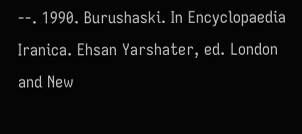--. 1990. Burushaski. In Encyclopaedia Iranica. Ehsan Yarshater, ed. London and New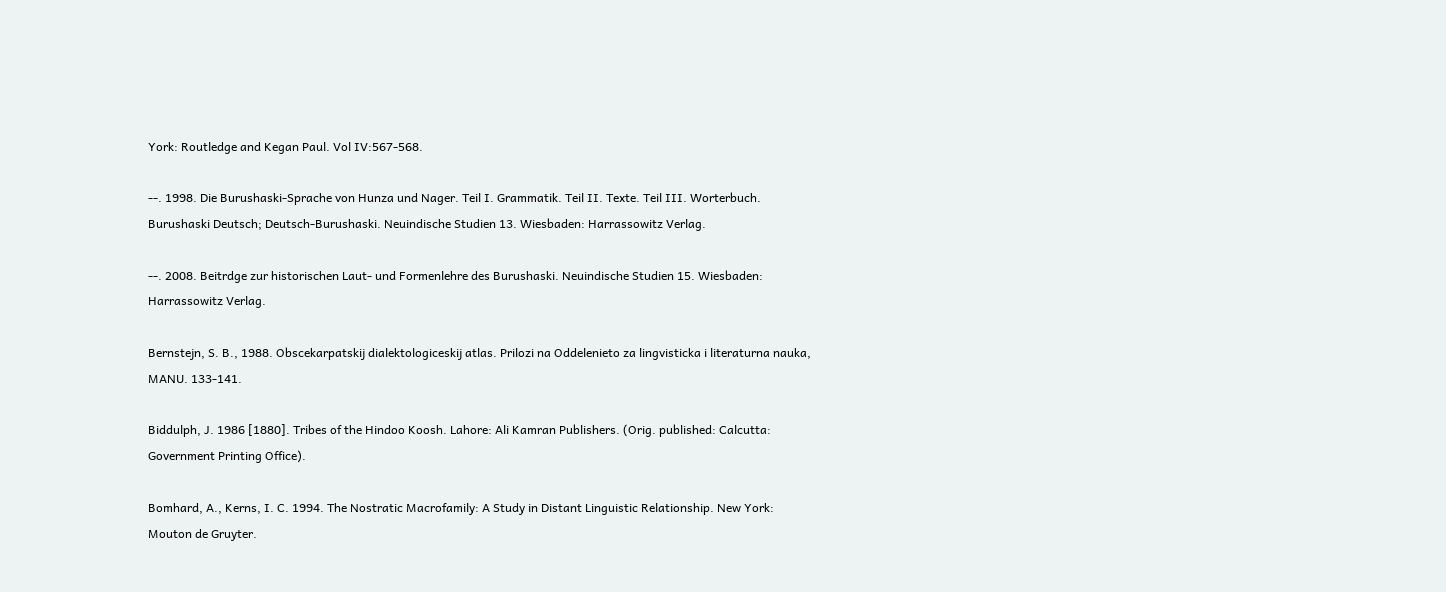York: Routledge and Kegan Paul. Vol IV:567-568.

--. 1998. Die Burushaski-Sprache von Hunza und Nager. Teil I. Grammatik. Teil II. Texte. Teil III. Worterbuch. Burushaski Deutsch; Deutsch-Burushaski. Neuindische Studien 13. Wiesbaden: Harrassowitz Verlag.

--. 2008. Beitrdge zur historischen Laut- und Formenlehre des Burushaski. Neuindische Studien 15. Wiesbaden: Harrassowitz Verlag.

Bernstejn, S. B., 1988. Obscekarpatskij dialektologiceskij atlas. Prilozi na Oddelenieto za lingvisticka i literaturna nauka, MANU. 133-141.

Biddulph, J. 1986 [1880]. Tribes of the Hindoo Koosh. Lahore: Ali Kamran Publishers. (Orig. published: Calcutta: Government Printing Office).

Bomhard, A., Kerns, I. C. 1994. The Nostratic Macrofamily: A Study in Distant Linguistic Relationship. New York: Mouton de Gruyter.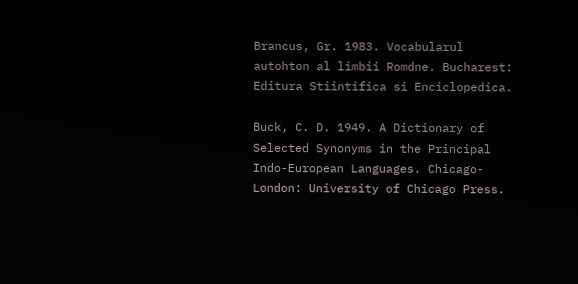Brancus, Gr. 1983. Vocabularul autohton al limbii Romdne. Bucharest: Editura Stiintifica si Enciclopedica.

Buck, C. D. 1949. A Dictionary of Selected Synonyms in the Principal Indo-European Languages. Chicago-London: University of Chicago Press.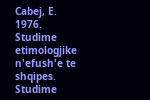Cabej, E. 1976. Studime etimologjike n'efush'e te shqipes. Studime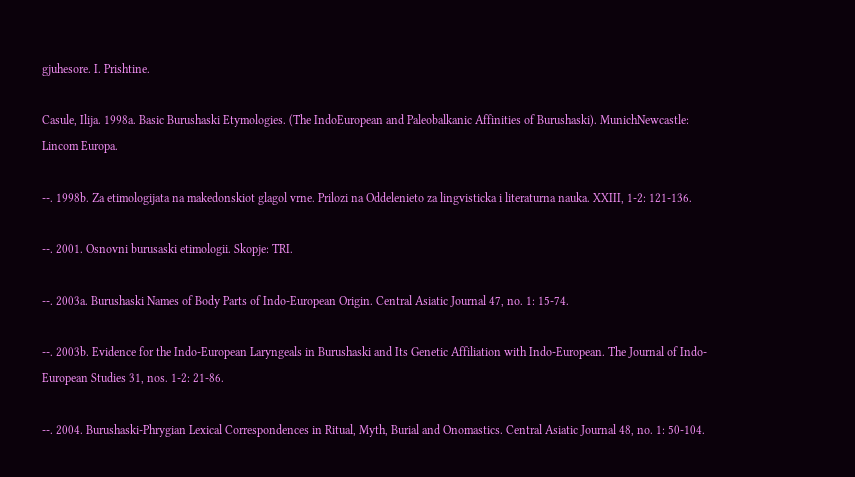gjuhesore. I. Prishtine.

Casule, Ilija. 1998a. Basic Burushaski Etymologies. (The IndoEuropean and Paleobalkanic Affinities of Burushaski). MunichNewcastle: Lincom Europa.

--. 1998b. Za etimologijata na makedonskiot glagol vrne. Prilozi na Oddelenieto za lingvisticka i literaturna nauka. XXIII, 1-2: 121-136.

--. 2001. Osnovni burusaski etimologii. Skopje: TRI.

--. 2003a. Burushaski Names of Body Parts of Indo-European Origin. Central Asiatic Journal 47, no. 1: 15-74.

--. 2003b. Evidence for the Indo-European Laryngeals in Burushaski and Its Genetic Affiliation with Indo-European. The Journal of Indo-European Studies 31, nos. 1-2: 21-86.

--. 2004. Burushaski-Phrygian Lexical Correspondences in Ritual, Myth, Burial and Onomastics. Central Asiatic Journal 48, no. 1: 50-104.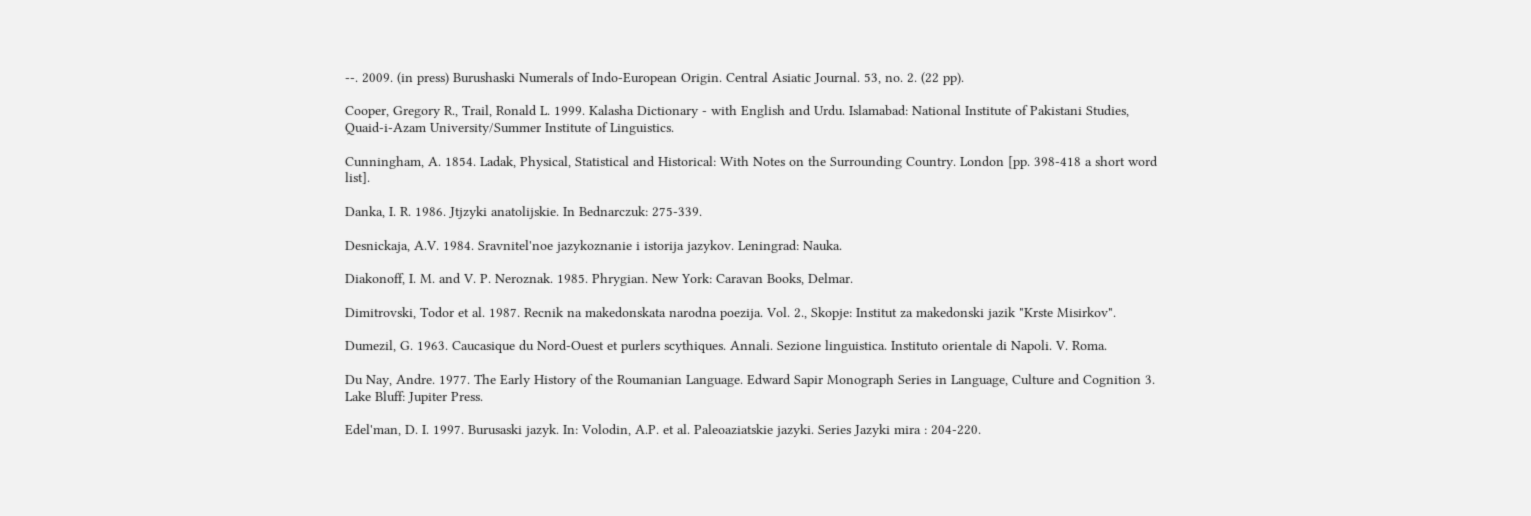--. 2009. (in press) Burushaski Numerals of Indo-European Origin. Central Asiatic Journal. 53, no. 2. (22 pp).

Cooper, Gregory R., Trail, Ronald L. 1999. Kalasha Dictionary - with English and Urdu. Islamabad: National Institute of Pakistani Studies, Quaid-i-Azam University/Summer Institute of Linguistics.

Cunningham, A. 1854. Ladak, Physical, Statistical and Historical: With Notes on the Surrounding Country. London [pp. 398-418 a short word list].

Danka, I. R. 1986. Jtjzyki anatolijskie. In Bednarczuk: 275-339.

Desnickaja, A.V. 1984. Sravnitel'noe jazykoznanie i istorija jazykov. Leningrad: Nauka.

Diakonoff, I. M. and V. P. Neroznak. 1985. Phrygian. New York: Caravan Books, Delmar.

Dimitrovski, Todor et al. 1987. Recnik na makedonskata narodna poezija. Vol. 2., Skopje: Institut za makedonski jazik "Krste Misirkov".

Dumezil, G. 1963. Caucasique du Nord-Ouest et purlers scythiques. Annali. Sezione linguistica. Instituto orientale di Napoli. V. Roma.

Du Nay, Andre. 1977. The Early History of the Roumanian Language. Edward Sapir Monograph Series in Language, Culture and Cognition 3. Lake Bluff: Jupiter Press.

Edel'man, D. I. 1997. Burusaski jazyk. In: Volodin, A.P. et al. Paleoaziatskie jazyki. Series Jazyki mira : 204-220.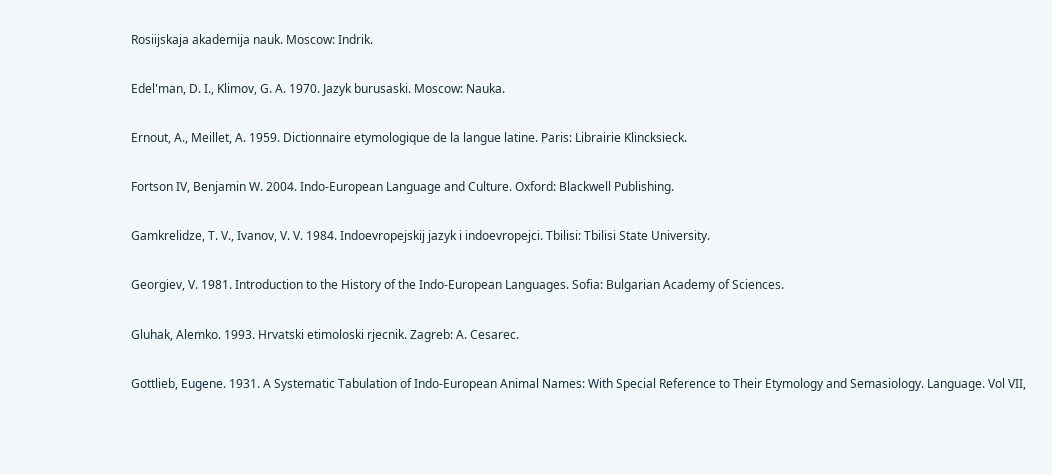Rosiijskaja akademija nauk. Moscow: Indrik.

Edel'man, D. I., Klimov, G. A. 1970. Jazyk burusaski. Moscow: Nauka.

Ernout, A., Meillet, A. 1959. Dictionnaire etymologique de la langue latine. Paris: Librairie Klincksieck.

Fortson IV, Benjamin W. 2004. Indo-European Language and Culture. Oxford: Blackwell Publishing.

Gamkrelidze, T. V., Ivanov, V. V. 1984. Indoevropejskij jazyk i indoevropejci. Tbilisi: Tbilisi State University.

Georgiev, V. 1981. Introduction to the History of the Indo-European Languages. Sofia: Bulgarian Academy of Sciences.

Gluhak, Alemko. 1993. Hrvatski etimoloski rjecnik. Zagreb: A. Cesarec.

Gottlieb, Eugene. 1931. A Systematic Tabulation of Indo-European Animal Names: With Special Reference to Their Etymology and Semasiology. Language. Vol VII,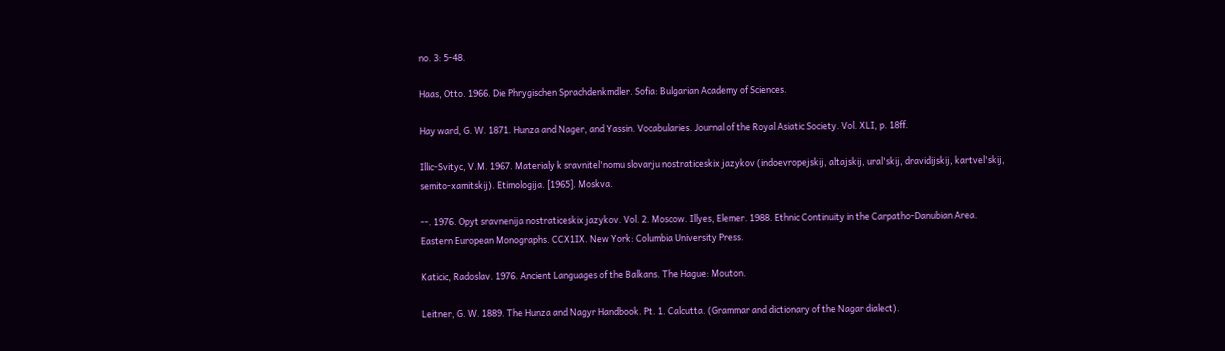no. 3: 5-48.

Haas, Otto. 1966. Die Phrygischen Sprachdenkmdler. Sofia: Bulgarian Academy of Sciences.

Hay ward, G. W. 1871. Hunza and Nager, and Yassin. Vocabularies. Journal of the Royal Asiatic Society. Vol. XLI, p. 18ff.

Illic-Svityc, V.M. 1967. Materialy k sravnitel'nomu slovarju nostraticeskix jazykov (indoevropejskij, altajskij, ural'skij, dravidijskij, kartvel'skij, semito-xamitskij). Etimologija. [1965]. Moskva.

--. 1976. Opyt sravnenija nostraticeskix jazykov. Vol. 2. Moscow. Illyes, Elemer. 1988. Ethnic Continuity in the Carpatho-Danubian Area. Eastern European Monographs. CCX1IX. New York: Columbia University Press.

Katicic, Radoslav. 1976. Ancient Languages of the Balkans. The Hague: Mouton.

Leitner, G. W. 1889. The Hunza and Nagyr Handbook. Pt. 1. Calcutta. (Grammar and dictionary of the Nagar dialect).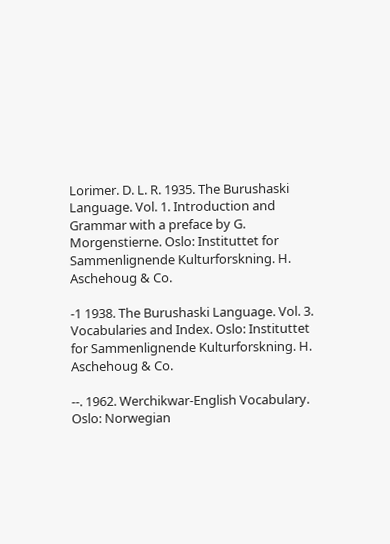Lorimer. D. L. R. 1935. The Burushaski Language. Vol. 1. Introduction and Grammar with a preface by G. Morgenstierne. Oslo: Instituttet for Sammenlignende Kulturforskning. H. Aschehoug & Co.

-1 1938. The Burushaski Language. Vol. 3. Vocabularies and Index. Oslo: Instituttet for Sammenlignende Kulturforskning. H. Aschehoug & Co.

--. 1962. Werchikwar-English Vocabulary. Oslo: Norwegian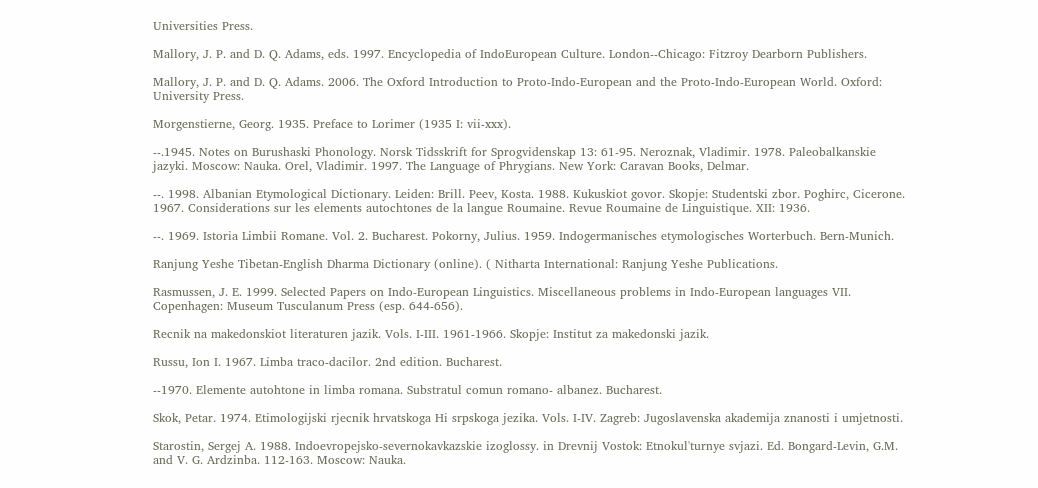Universities Press.

Mallory, J. P. and D. Q. Adams, eds. 1997. Encyclopedia of IndoEuropean Culture. London--Chicago: Fitzroy Dearborn Publishers.

Mallory, J. P. and D. Q. Adams. 2006. The Oxford Introduction to Proto-Indo-European and the Proto-Indo-European World. Oxford: University Press.

Morgenstierne, Georg. 1935. Preface to Lorimer (1935 I: vii-xxx).

--.1945. Notes on Burushaski Phonology. Norsk Tidsskrift for Sprogvidenskap 13: 61-95. Neroznak, Vladimir. 1978. Paleobalkanskie jazyki. Moscow: Nauka. Orel, Vladimir. 1997. The Language of Phrygians. New York: Caravan Books, Delmar.

--. 1998. Albanian Etymological Dictionary. Leiden: Brill. Peev, Kosta. 1988. Kukuskiot govor. Skopje: Studentski zbor. Poghirc, Cicerone. 1967. Considerations sur les elements autochtones de la langue Roumaine. Revue Roumaine de Linguistique. XII: 1936.

--. 1969. Istoria Limbii Romane. Vol. 2. Bucharest. Pokorny, Julius. 1959. Indogermanisches etymologisches Worterbuch. Bern-Munich.

Ranjung Yeshe Tibetan-English Dharma Dictionary (online). ( Nitharta International: Ranjung Yeshe Publications.

Rasmussen, J. E. 1999. Selected Papers on Indo-European Linguistics. Miscellaneous problems in Indo-European languages VII. Copenhagen: Museum Tusculanum Press (esp. 644-656).

Recnik na makedonskiot literaturen jazik. Vols. I-III. 1961-1966. Skopje: Institut za makedonski jazik.

Russu, Ion I. 1967. Limba traco-dacilor. 2nd edition. Bucharest.

--1970. Elemente autohtone in limba romana. Substratul comun romano- albanez. Bucharest.

Skok, Petar. 1974. Etimologijski rjecnik hrvatskoga Hi srpskoga jezika. Vols. I-IV. Zagreb: Jugoslavenska akademija znanosti i umjetnosti.

Starostin, Sergej A. 1988. Indoevropejsko-severnokavkazskie izoglossy. in Drevnij Vostok: Etnokul'turnye svjazi. Ed. Bongard-Levin, G.M. and V. G. Ardzinba. 112-163. Moscow: Nauka.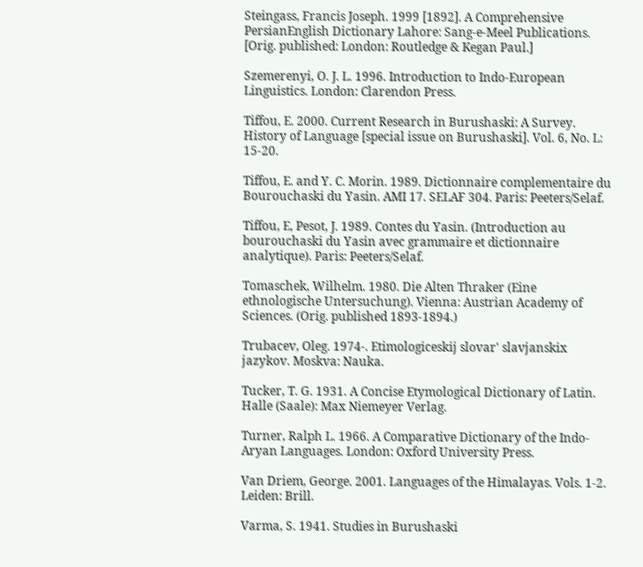Steingass, Francis Joseph. 1999 [1892]. A Comprehensive PersianEnglish Dictionary Lahore: Sang-e-Meel Publications. [Orig. published: London: Routledge & Kegan Paul.]

Szemerenyi, O. J. L. 1996. Introduction to Indo-European Linguistics. London: Clarendon Press.

Tiffou, E. 2000. Current Research in Burushaski: A Survey. History of Language [special issue on Burushaski]. Vol. 6, No. L: 15-20.

Tiffou, E. and Y. C. Morin. 1989. Dictionnaire complementaire du Bourouchaski du Yasin. AMI 17. SELAF 304. Paris: Peeters/Selaf.

Tiffou, E, Pesot, J. 1989. Contes du Yasin. (Introduction au bourouchaski du Yasin avec grammaire et dictionnaire analytique). Paris: Peeters/Selaf.

Tomaschek, Wilhelm. 1980. Die Alten Thraker (Eine ethnologische Untersuchung). Vienna: Austrian Academy of Sciences. (Orig. published 1893-1894.)

Trubacev, Oleg. 1974-. Etimologiceskij slovar' slavjanskix jazykov. Moskva: Nauka.

Tucker, T. G. 1931. A Concise Etymological Dictionary of Latin. Halle (Saale): Max Niemeyer Verlag.

Turner, Ralph L. 1966. A Comparative Dictionary of the Indo-Aryan Languages. London: Oxford University Press.

Van Driem, George. 2001. Languages of the Himalayas. Vols. 1-2. Leiden: Brill.

Varma, S. 1941. Studies in Burushaski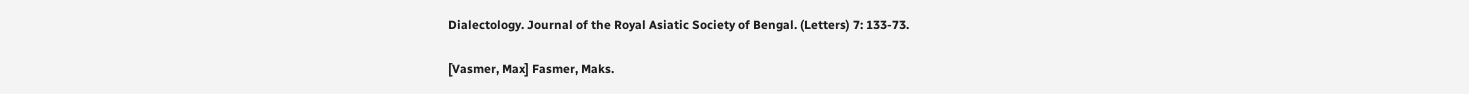Dialectology. Journal of the Royal Asiatic Society of Bengal. (Letters) 7: 133-73.

[Vasmer, Max] Fasmer, Maks.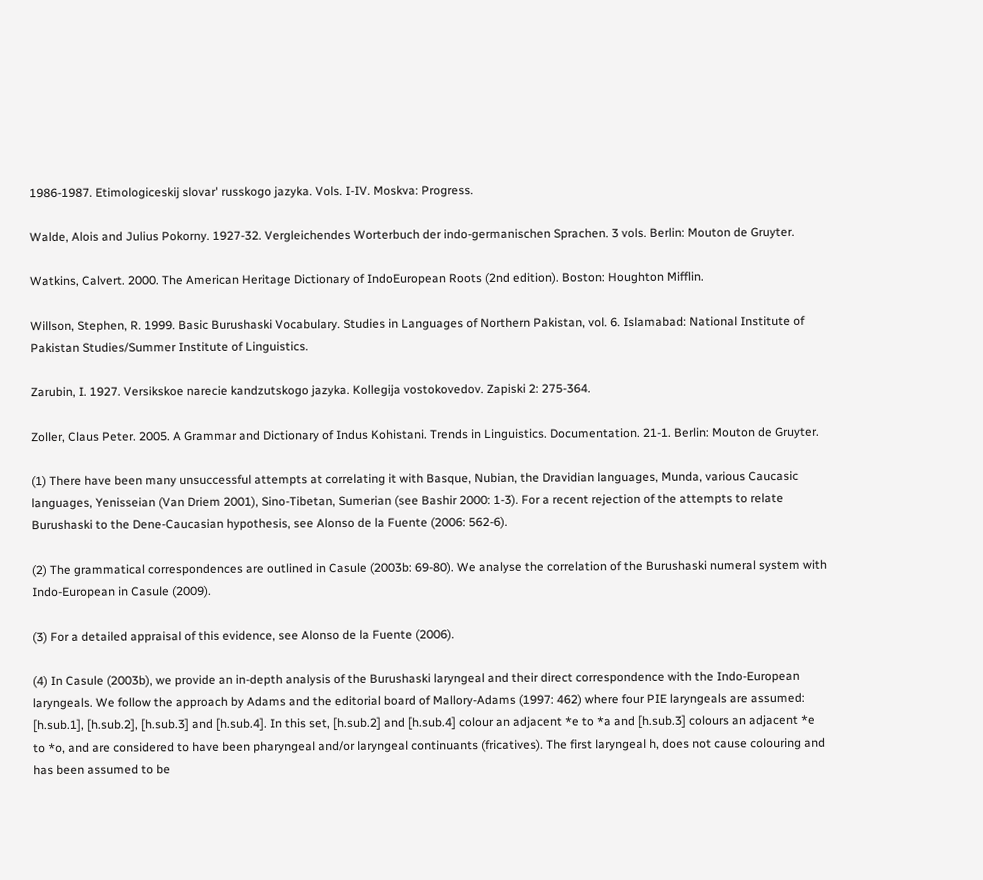1986-1987. Etimologiceskij slovar' russkogo jazyka. Vols. I-IV. Moskva: Progress.

Walde, Alois and Julius Pokorny. 1927-32. Vergleichendes Worterbuch der indo-germanischen Sprachen. 3 vols. Berlin: Mouton de Gruyter.

Watkins, Calvert. 2000. The American Heritage Dictionary of IndoEuropean Roots (2nd edition). Boston: Houghton Mifflin.

Willson, Stephen, R. 1999. Basic Burushaski Vocabulary. Studies in Languages of Northern Pakistan, vol. 6. Islamabad: National Institute of Pakistan Studies/Summer Institute of Linguistics.

Zarubin, I. 1927. Versikskoe narecie kandzutskogo jazyka. Kollegija vostokovedov. Zapiski 2: 275-364.

Zoller, Claus Peter. 2005. A Grammar and Dictionary of Indus Kohistani. Trends in Linguistics. Documentation. 21-1. Berlin: Mouton de Gruyter.

(1) There have been many unsuccessful attempts at correlating it with Basque, Nubian, the Dravidian languages, Munda, various Caucasic languages, Yenisseian (Van Driem 2001), Sino-Tibetan, Sumerian (see Bashir 2000: 1-3). For a recent rejection of the attempts to relate Burushaski to the Dene-Caucasian hypothesis, see Alonso de la Fuente (2006: 562-6).

(2) The grammatical correspondences are outlined in Casule (2003b: 69-80). We analyse the correlation of the Burushaski numeral system with Indo-European in Casule (2009).

(3) For a detailed appraisal of this evidence, see Alonso de la Fuente (2006).

(4) In Casule (2003b), we provide an in-depth analysis of the Burushaski laryngeal and their direct correspondence with the Indo-European laryngeals. We follow the approach by Adams and the editorial board of Mallory-Adams (1997: 462) where four PIE laryngeals are assumed: [h.sub.1], [h.sub.2], [h.sub.3] and [h.sub.4]. In this set, [h.sub.2] and [h.sub.4] colour an adjacent *e to *a and [h.sub.3] colours an adjacent *e to *o, and are considered to have been pharyngeal and/or laryngeal continuants (fricatives). The first laryngeal h, does not cause colouring and has been assumed to be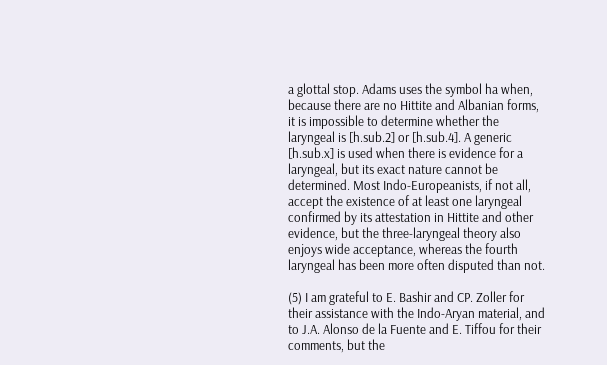a glottal stop. Adams uses the symbol ha when, because there are no Hittite and Albanian forms, it is impossible to determine whether the laryngeal is [h.sub.2] or [h.sub.4]. A generic [h.sub.x] is used when there is evidence for a laryngeal, but its exact nature cannot be determined. Most Indo-Europeanists, if not all, accept the existence of at least one laryngeal confirmed by its attestation in Hittite and other evidence, but the three-laryngeal theory also enjoys wide acceptance, whereas the fourth laryngeal has been more often disputed than not.

(5) I am grateful to E. Bashir and CP. Zoller for their assistance with the Indo-Aryan material, and to J.A. Alonso de la Fuente and E. Tiffou for their comments, but the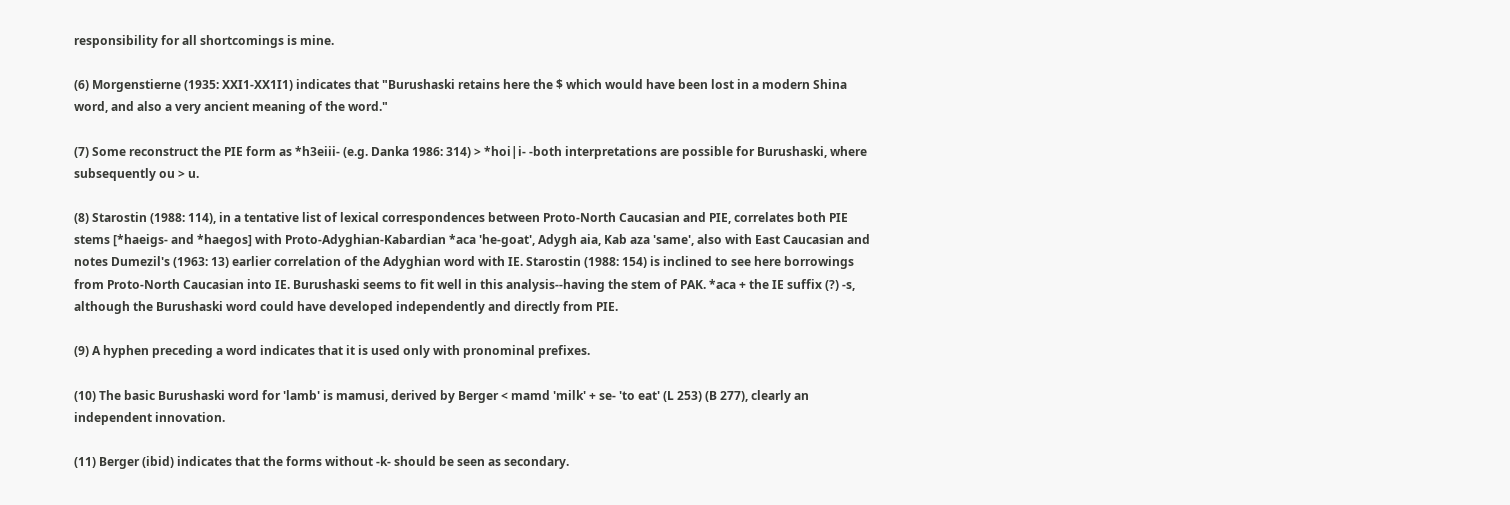responsibility for all shortcomings is mine.

(6) Morgenstierne (1935: XXI1-XX1I1) indicates that "Burushaski retains here the $ which would have been lost in a modern Shina word, and also a very ancient meaning of the word."

(7) Some reconstruct the PIE form as *h3eiii- (e.g. Danka 1986: 314) > *hoi|i- -both interpretations are possible for Burushaski, where subsequently ou > u.

(8) Starostin (1988: 114), in a tentative list of lexical correspondences between Proto-North Caucasian and PIE, correlates both PIE stems [*haeigs- and *haegos] with Proto-Adyghian-Kabardian *aca 'he-goat', Adygh aia, Kab aza 'same', also with East Caucasian and notes Dumezil's (1963: 13) earlier correlation of the Adyghian word with IE. Starostin (1988: 154) is inclined to see here borrowings from Proto-North Caucasian into IE. Burushaski seems to fit well in this analysis--having the stem of PAK. *aca + the IE suffix (?) -s, although the Burushaski word could have developed independently and directly from PIE.

(9) A hyphen preceding a word indicates that it is used only with pronominal prefixes.

(10) The basic Burushaski word for 'lamb' is mamusi, derived by Berger < mamd 'milk' + se- 'to eat' (L 253) (B 277), clearly an independent innovation.

(11) Berger (ibid) indicates that the forms without -k- should be seen as secondary.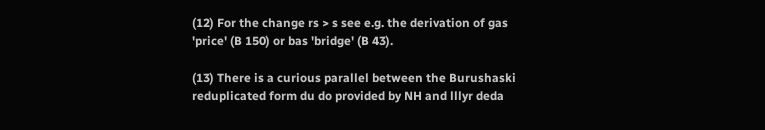(12) For the change rs > s see e.g. the derivation of gas 'price' (B 150) or bas 'bridge' (B 43).

(13) There is a curious parallel between the Burushaski reduplicated form du do provided by NH and lllyr deda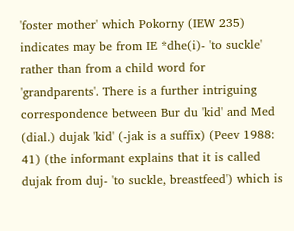'foster mother' which Pokorny (IEW 235) indicates may be from IE *dhe(i)- 'to suckle' rather than from a child word for 'grandparents'. There is a further intriguing correspondence between Bur du 'kid' and Med (dial.) dujak 'kid' (-jak is a suffix) (Peev 1988: 41) (the informant explains that it is called dujak from duj- 'to suckle, breastfeed') which is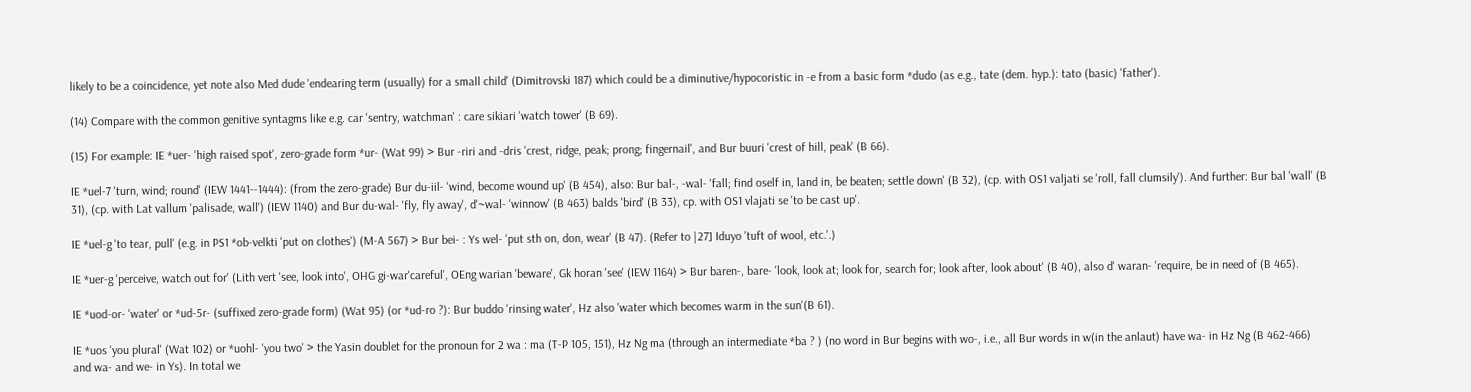likely to be a coincidence, yet note also Med dude 'endearing term (usually) for a small child' (Dimitrovski 187) which could be a diminutive/hypocoristic in -e from a basic form *dudo (as e.g., tate (dem. hyp.): tato (basic) 'father').

(14) Compare with the common genitive syntagms like e.g. car 'sentry, watchman' : care sikiari 'watch tower' (B 69).

(15) For example: IE *uer- 'high raised spot', zero-grade form *ur- (Wat 99) > Bur -riri and -dris 'crest, ridge, peak; prong; fingernail', and Bur buuri 'crest of hill, peak' (B 66).

IE *uel-7 'turn, wind; round' (IEW 1441--1444): (from the zero-grade) Bur du-iil- 'wind, become wound up' (B 454), also: Bur bal-, -wal- 'fall; find oself in, land in, be beaten; settle down' (B 32), (cp. with OS1 valjati se 'roll, fall clumsily'). And further: Bur bal 'wall' (B 31), (cp. with Lat vallum 'palisade, wall') (IEW 1140) and Bur du-wal- 'fly, fly away', d'~wal- 'winnow' (B 463) balds 'bird' (B 33), cp. with OS1 vlajati se 'to be cast up'.

IE *uel-g 'to tear, pull' (e.g. in PS1 *ob-velkti 'put on clothes') (M-A 567) > Bur bei- : Ys wel- 'put sth on, don, wear' (B 47). (Refer to |27] Iduyo 'tuft of wool, etc.'.)

IE *uer-g 'perceive, watch out for' (Lith vert 'see, look into', OHG gi-war'careful', OEng warian 'beware', Gk horan 'see' (IEW 1164) > Bur baren-, bare- 'look, look at; look for, search for; look after, look about' (B 40), also d' waran- 'require, be in need of (B 465).

IE *uod-or- 'water' or *ud-5r- (suffixed zero-grade form) (Wat 95) (or *ud-ro ?): Bur buddo 'rinsing water', Hz also 'water which becomes warm in the sun'(B 61).

IE *uos 'you plural' (Wat 102) or *uohl- 'you two' > the Yasin doublet for the pronoun for 2 wa : ma (T-P 105, 151), Hz Ng ma (through an intermediate *ba ? ) (no word in Bur begins with wo-, i.e., all Bur words in w(in the anlaut) have wa- in Hz Ng (B 462-466) and wa- and we- in Ys). In total we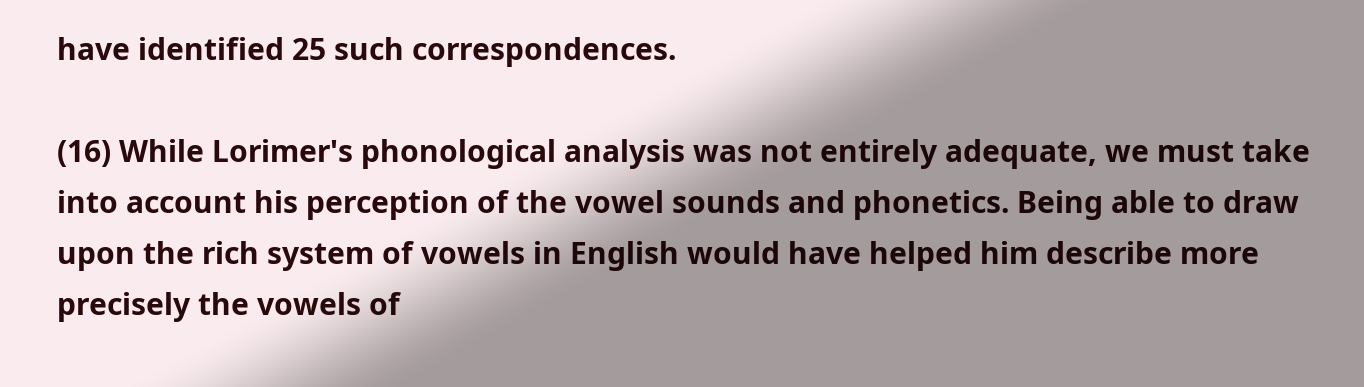have identified 25 such correspondences.

(16) While Lorimer's phonological analysis was not entirely adequate, we must take into account his perception of the vowel sounds and phonetics. Being able to draw upon the rich system of vowels in English would have helped him describe more precisely the vowels of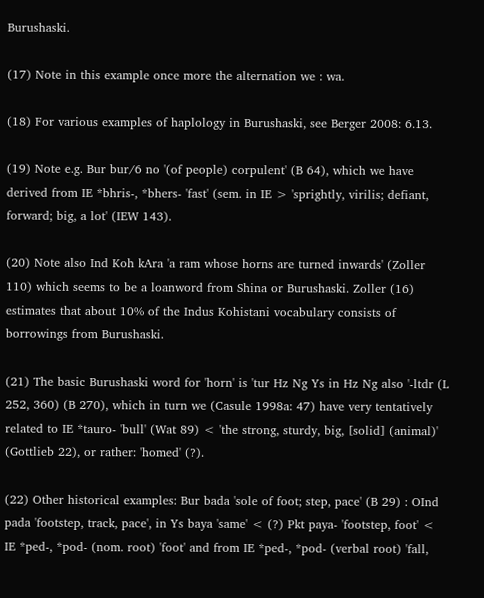Burushaski.

(17) Note in this example once more the alternation we : wa.

(18) For various examples of haplology in Burushaski, see Berger 2008: 6.13.

(19) Note e.g. Bur bur/6 no '(of people) corpulent' (B 64), which we have derived from IE *bhris-, *bhers- 'fast' (sem. in IE > 'sprightly, virilis; defiant, forward; big, a lot' (IEW 143).

(20) Note also Ind Koh kAra 'a ram whose horns are turned inwards' (Zoller 110) which seems to be a loanword from Shina or Burushaski. Zoller (16) estimates that about 10% of the Indus Kohistani vocabulary consists of borrowings from Burushaski.

(21) The basic Burushaski word for 'horn' is 'tur Hz Ng Ys in Hz Ng also '-ltdr (L 252, 360) (B 270), which in turn we (Casule 1998a: 47) have very tentatively related to IE *tauro- 'bull' (Wat 89) < 'the strong, sturdy, big, [solid] (animal)' (Gottlieb 22), or rather: 'homed' (?).

(22) Other historical examples: Bur bada 'sole of foot; step, pace' (B 29) : OInd pada 'footstep, track, pace', in Ys baya 'same' < (?) Pkt paya- 'footstep, foot' < IE *ped-, *pod- (nom. root) 'foot' and from IE *ped-, *pod- (verbal root) 'fall,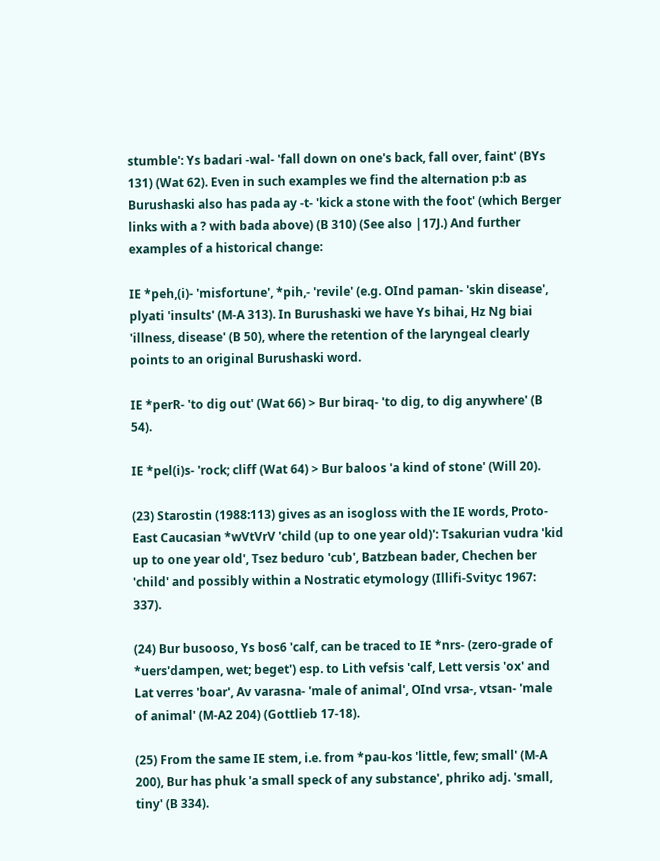stumble': Ys badari -wal- 'fall down on one's back, fall over, faint' (BYs 131) (Wat 62). Even in such examples we find the alternation p:b as Burushaski also has pada ay -t- 'kick a stone with the foot' (which Berger links with a ? with bada above) (B 310) (See also |17J.) And further examples of a historical change:

IE *peh,(i)- 'misfortune', *pih,- 'revile' (e.g. OInd paman- 'skin disease', plyati 'insults' (M-A 313). In Burushaski we have Ys bihai, Hz Ng biai 'illness, disease' (B 50), where the retention of the laryngeal clearly points to an original Burushaski word.

IE *perR- 'to dig out' (Wat 66) > Bur biraq- 'to dig, to dig anywhere' (B 54).

IE *pel(i)s- 'rock; cliff (Wat 64) > Bur baloos 'a kind of stone' (Will 20).

(23) Starostin (1988:113) gives as an isogloss with the IE words, Proto-East Caucasian *wVtVrV 'child (up to one year old)': Tsakurian vudra 'kid up to one year old', Tsez beduro 'cub', Batzbean bader, Chechen ber 'child' and possibly within a Nostratic etymology (Illifi-Svityc 1967: 337).

(24) Bur busooso, Ys bos6 'calf, can be traced to IE *nrs- (zero-grade of *uers'dampen, wet; beget') esp. to Lith vefsis 'calf, Lett versis 'ox' and Lat verres 'boar', Av varasna- 'male of animal', OInd vrsa-, vtsan- 'male of animal' (M-A2 204) (Gottlieb 17-18).

(25) From the same IE stem, i.e. from *pau-kos 'little, few; small' (M-A 200), Bur has phuk 'a small speck of any substance', phriko adj. 'small, tiny' (B 334).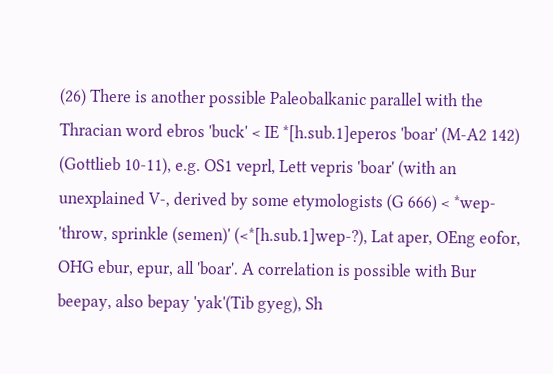(26) There is another possible Paleobalkanic parallel with the Thracian word ebros 'buck' < IE *[h.sub.1]eperos 'boar' (M-A2 142) (Gottlieb 10-11), e.g. OS1 veprl, Lett vepris 'boar' (with an unexplained V-, derived by some etymologists (G 666) < *wep- 'throw, sprinkle (semen)' (<*[h.sub.1]wep-?), Lat aper, OEng eofor, OHG ebur, epur, all 'boar'. A correlation is possible with Bur beepay, also bepay 'yak'(Tib gyeg), Sh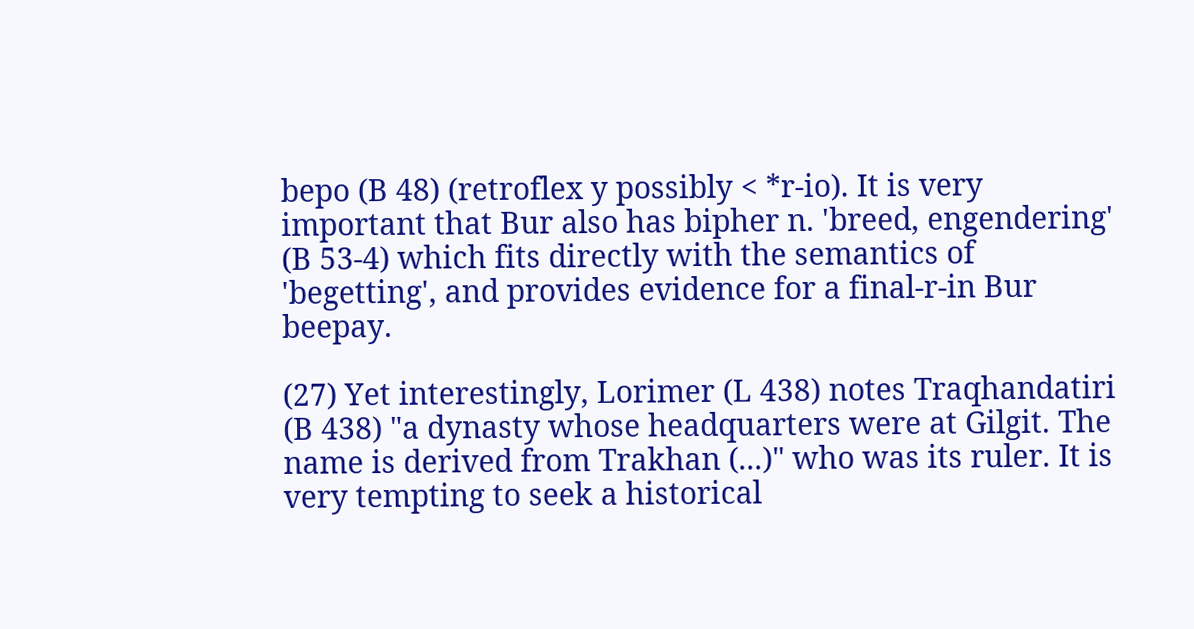bepo (B 48) (retroflex y possibly < *r-io). It is very important that Bur also has bipher n. 'breed, engendering' (B 53-4) which fits directly with the semantics of 'begetting', and provides evidence for a final-r-in Bur beepay.

(27) Yet interestingly, Lorimer (L 438) notes Traqhandatiri (B 438) "a dynasty whose headquarters were at Gilgit. The name is derived from Trakhan (...)" who was its ruler. It is very tempting to seek a historical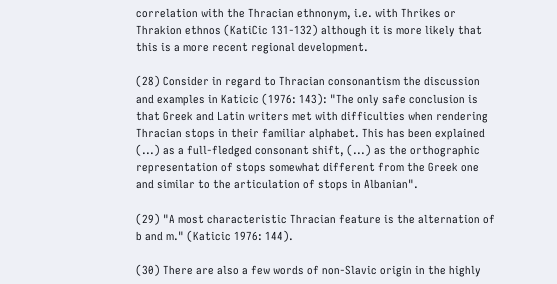correlation with the Thracian ethnonym, i.e. with Thrikes or Thrakion ethnos (KatiCic 131-132) although it is more likely that this is a more recent regional development.

(28) Consider in regard to Thracian consonantism the discussion and examples in Katicic (1976: 143): "The only safe conclusion is that Greek and Latin writers met with difficulties when rendering Thracian stops in their familiar alphabet. This has been explained (...) as a full-fledged consonant shift, (...) as the orthographic representation of stops somewhat different from the Greek one and similar to the articulation of stops in Albanian".

(29) "A most characteristic Thracian feature is the alternation of b and m." (Katicic 1976: 144).

(30) There are also a few words of non-Slavic origin in the highly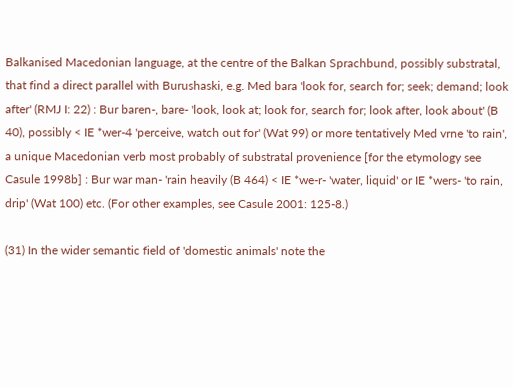Balkanised Macedonian language, at the centre of the Balkan Sprachbund, possibly substratal, that find a direct parallel with Burushaski, e.g. Med bara 'look for, search for; seek; demand; look after' (RMJ I: 22) : Bur baren-, bare- 'look, look at; look for, search for; look after, look about' (B 40), possibly < IE *wer-4 'perceive, watch out for' (Wat 99) or more tentatively Med vrne 'to rain', a unique Macedonian verb most probably of substratal provenience [for the etymology see Casule 1998b] : Bur war man- 'rain heavily (B 464) < IE *we-r- 'water, liquid' or IE *wers- 'to rain, drip' (Wat 100) etc. (For other examples, see Casule 2001: 125-8.)

(31) In the wider semantic field of 'domestic animals' note the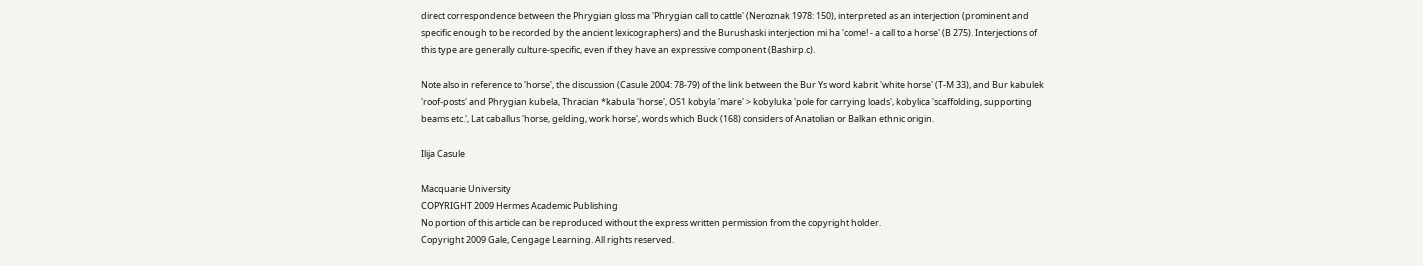direct correspondence between the Phrygian gloss ma 'Phrygian call to cattle' (Neroznak 1978: 150), interpreted as an interjection (prominent and specific enough to be recorded by the ancient lexicographers) and the Burushaski interjection mi ha 'come! - a call to a horse' (B 275). Interjections of this type are generally culture-specific, even if they have an expressive component (Bashirp.c).

Note also in reference to 'horse', the discussion (Casule 2004: 78-79) of the link between the Bur Ys word kabrit 'white horse' (T-M 33), and Bur kabulek 'roof-posts' and Phrygian kubela, Thracian *kabula 'horse', OS1 kobyla 'mare' > kobyluka 'pole for carrying loads', kobylica 'scaffolding, supporting beams etc.', Lat caballus 'horse, gelding, work horse', words which Buck (168) considers of Anatolian or Balkan ethnic origin.

Ilija Casule

Macquarie University
COPYRIGHT 2009 Hermes Academic Publishing
No portion of this article can be reproduced without the express written permission from the copyright holder.
Copyright 2009 Gale, Cengage Learning. All rights reserved.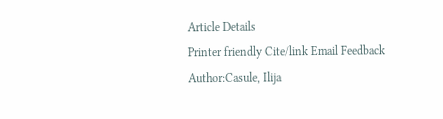Article Details
Printer friendly Cite/link Email Feedback
Author:Casule, Ilija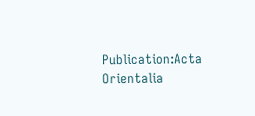Publication:Acta Orientalia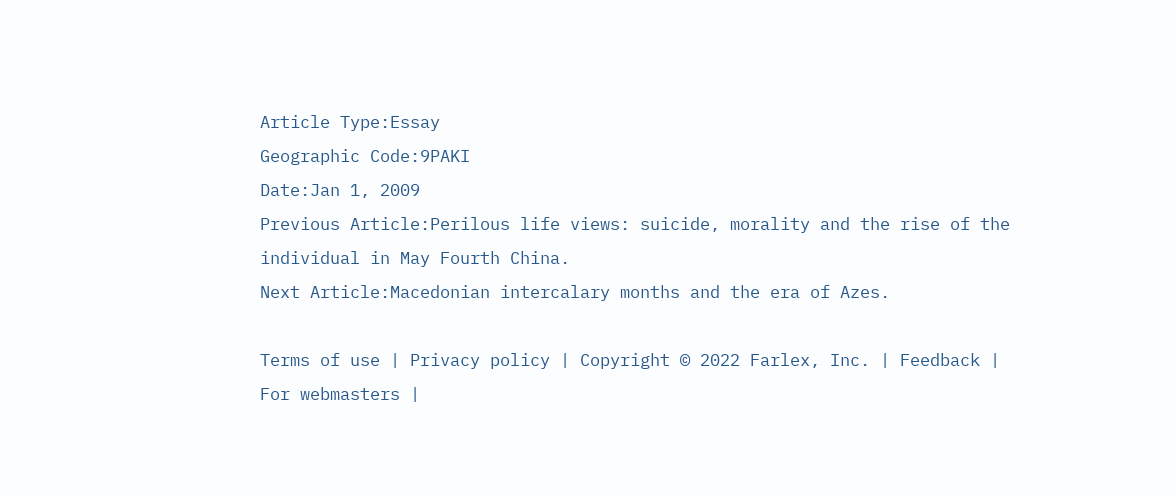Article Type:Essay
Geographic Code:9PAKI
Date:Jan 1, 2009
Previous Article:Perilous life views: suicide, morality and the rise of the individual in May Fourth China.
Next Article:Macedonian intercalary months and the era of Azes.

Terms of use | Privacy policy | Copyright © 2022 Farlex, Inc. | Feedback | For webmasters |